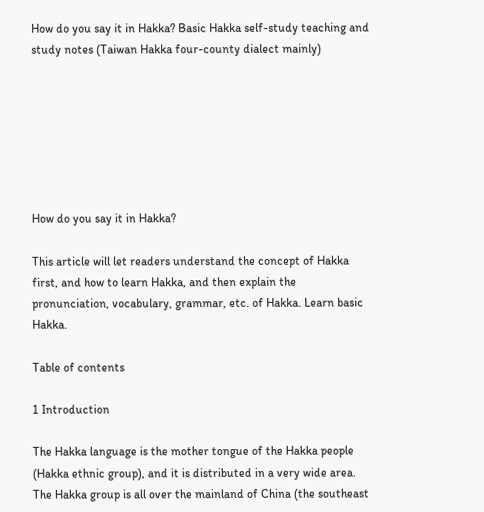How do you say it in Hakka? Basic Hakka self-study teaching and study notes (Taiwan Hakka four-county dialect mainly)







How do you say it in Hakka?

This article will let readers understand the concept of Hakka first, and how to learn Hakka, and then explain the pronunciation, vocabulary, grammar, etc. of Hakka. Learn basic Hakka.

Table of contents

1 Introduction

The Hakka language is the mother tongue of the Hakka people (Hakka ethnic group), and it is distributed in a very wide area. The Hakka group is all over the mainland of China (the southeast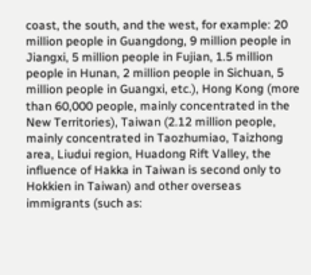coast, the south, and the west, for example: 20 million people in Guangdong, 9 million people in Jiangxi, 5 million people in Fujian, 1.5 million people in Hunan, 2 million people in Sichuan, 5 million people in Guangxi, etc.), Hong Kong (more than 60,000 people, mainly concentrated in the New Territories), Taiwan (2.12 million people, mainly concentrated in Taozhumiao, Taizhong area, Liudui region, Huadong Rift Valley, the influence of Hakka in Taiwan is second only to Hokkien in Taiwan) and other overseas immigrants (such as: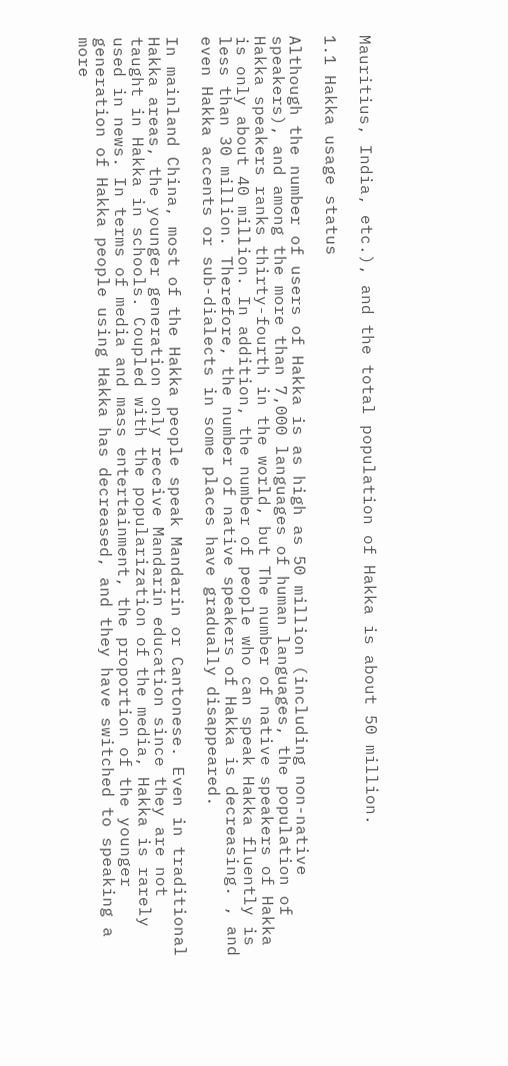Mauritius, India, etc.), and the total population of Hakka is about 50 million.

1.1 Hakka usage status

Although the number of users of Hakka is as high as 50 million (including non-native speakers), and among the more than 7,000 languages of human languages, the population of Hakka speakers ranks thirty-fourth in the world, but The number of native speakers of Hakka is only about 40 million. In addition, the number of people who can speak Hakka fluently is less than 30 million. Therefore, the number of native speakers of Hakka is decreasing. , and even Hakka accents or sub-dialects in some places have gradually disappeared.

In mainland China, most of the Hakka people speak Mandarin or Cantonese. Even in traditional Hakka areas, the younger generation only receive Mandarin education since they are not taught in Hakka in schools. Coupled with the popularization of the media, Hakka is rarely used in news. In terms of media and mass entertainment, the proportion of the younger generation of Hakka people using Hakka has decreased, and they have switched to speaking a more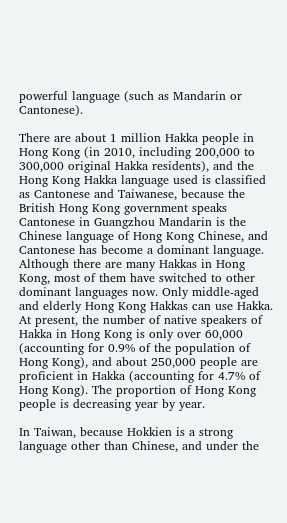powerful language (such as Mandarin or Cantonese).

There are about 1 million Hakka people in Hong Kong (in 2010, including 200,000 to 300,000 original Hakka residents), and the Hong Kong Hakka language used is classified as Cantonese and Taiwanese, because the British Hong Kong government speaks Cantonese in Guangzhou Mandarin is the Chinese language of Hong Kong Chinese, and Cantonese has become a dominant language. Although there are many Hakkas in Hong Kong, most of them have switched to other dominant languages now. Only middle-aged and elderly Hong Kong Hakkas can use Hakka. At present, the number of native speakers of Hakka in Hong Kong is only over 60,000 (accounting for 0.9% of the population of Hong Kong), and about 250,000 people are proficient in Hakka (accounting for 4.7% of Hong Kong). The proportion of Hong Kong people is decreasing year by year.

In Taiwan, because Hokkien is a strong language other than Chinese, and under the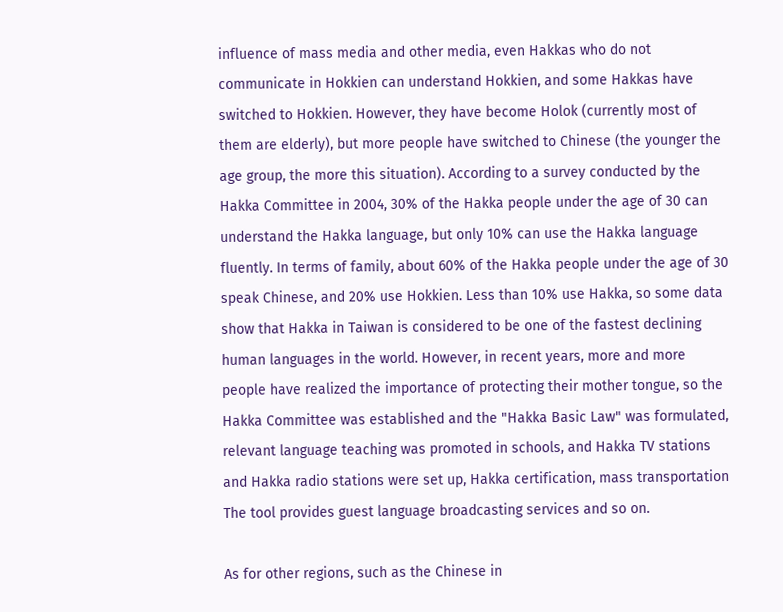influence of mass media and other media, even Hakkas who do not communicate in Hokkien can understand Hokkien, and some Hakkas have switched to Hokkien. However, they have become Holok (currently most of them are elderly), but more people have switched to Chinese (the younger the age group, the more this situation). According to a survey conducted by the Hakka Committee in 2004, 30% of the Hakka people under the age of 30 can understand the Hakka language, but only 10% can use the Hakka language fluently. In terms of family, about 60% of the Hakka people under the age of 30 speak Chinese, and 20% use Hokkien. Less than 10% use Hakka, so some data show that Hakka in Taiwan is considered to be one of the fastest declining human languages in the world. However, in recent years, more and more people have realized the importance of protecting their mother tongue, so the Hakka Committee was established and the "Hakka Basic Law" was formulated, relevant language teaching was promoted in schools, and Hakka TV stations and Hakka radio stations were set up, Hakka certification, mass transportation The tool provides guest language broadcasting services and so on.

As for other regions, such as the Chinese in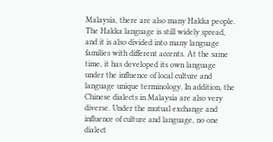Malaysia, there are also many Hakka people. The Hakka language is still widely spread, and it is also divided into many language families with different accents. At the same time, it has developed its own language under the influence of local culture and language unique terminology. In addition, the Chinese dialects in Malaysia are also very diverse. Under the mutual exchange and influence of culture and language, no one dialect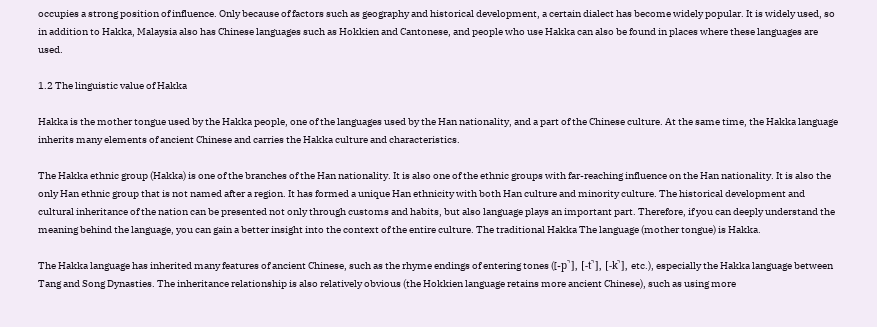occupies a strong position of influence. Only because of factors such as geography and historical development, a certain dialect has become widely popular. It is widely used, so in addition to Hakka, Malaysia also has Chinese languages such as Hokkien and Cantonese, and people who use Hakka can also be found in places where these languages are used.

1.2 The linguistic value of Hakka

Hakka is the mother tongue used by the Hakka people, one of the languages used by the Han nationality, and a part of the Chinese culture. At the same time, the Hakka language inherits many elements of ancient Chinese and carries the Hakka culture and characteristics.

The Hakka ethnic group (Hakka) is one of the branches of the Han nationality. It is also one of the ethnic groups with far-reaching influence on the Han nationality. It is also the only Han ethnic group that is not named after a region. It has formed a unique Han ethnicity with both Han culture and minority culture. The historical development and cultural inheritance of the nation can be presented not only through customs and habits, but also language plays an important part. Therefore, if you can deeply understand the meaning behind the language, you can gain a better insight into the context of the entire culture. The traditional Hakka The language (mother tongue) is Hakka.

The Hakka language has inherited many features of ancient Chinese, such as the rhyme endings of entering tones ([-p̚], [-t̚], [-k̚], etc.), especially the Hakka language between Tang and Song Dynasties. The inheritance relationship is also relatively obvious (the Hokkien language retains more ancient Chinese), such as using more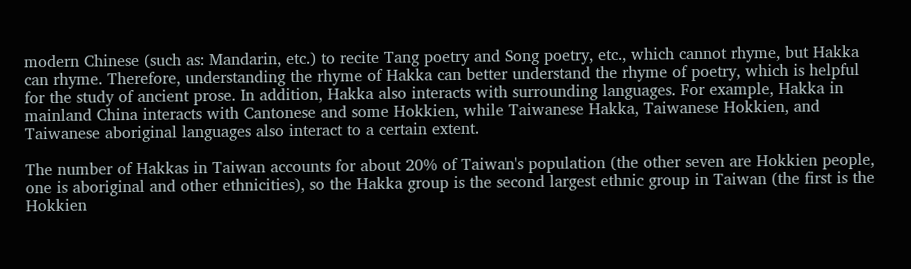modern Chinese (such as: Mandarin, etc.) to recite Tang poetry and Song poetry, etc., which cannot rhyme, but Hakka can rhyme. Therefore, understanding the rhyme of Hakka can better understand the rhyme of poetry, which is helpful for the study of ancient prose. In addition, Hakka also interacts with surrounding languages. For example, Hakka in mainland China interacts with Cantonese and some Hokkien, while Taiwanese Hakka, Taiwanese Hokkien, and Taiwanese aboriginal languages also interact to a certain extent.

The number of Hakkas in Taiwan accounts for about 20% of Taiwan's population (the other seven are Hokkien people, one is aboriginal and other ethnicities), so the Hakka group is the second largest ethnic group in Taiwan (the first is the Hokkien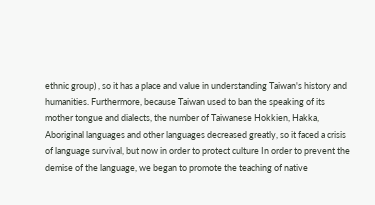ethnic group) , so it has a place and value in understanding Taiwan's history and humanities. Furthermore, because Taiwan used to ban the speaking of its mother tongue and dialects, the number of Taiwanese Hokkien, Hakka, Aboriginal languages and other languages decreased greatly, so it faced a crisis of language survival, but now in order to protect culture In order to prevent the demise of the language, we began to promote the teaching of native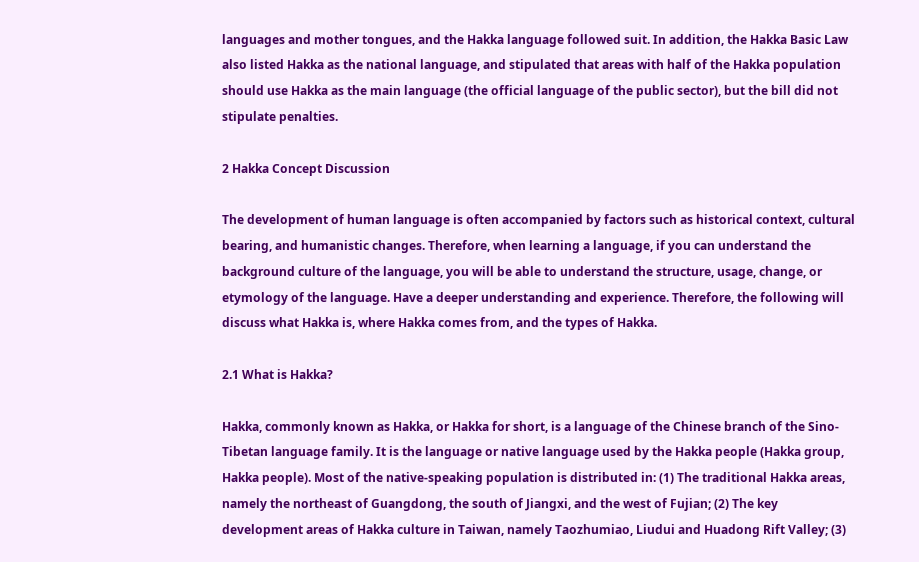languages and mother tongues, and the Hakka language followed suit. In addition, the Hakka Basic Law also listed Hakka as the national language, and stipulated that areas with half of the Hakka population should use Hakka as the main language (the official language of the public sector), but the bill did not stipulate penalties.

2 Hakka Concept Discussion

The development of human language is often accompanied by factors such as historical context, cultural bearing, and humanistic changes. Therefore, when learning a language, if you can understand the background culture of the language, you will be able to understand the structure, usage, change, or etymology of the language. Have a deeper understanding and experience. Therefore, the following will discuss what Hakka is, where Hakka comes from, and the types of Hakka.

2.1 What is Hakka?

Hakka, commonly known as Hakka, or Hakka for short, is a language of the Chinese branch of the Sino-Tibetan language family. It is the language or native language used by the Hakka people (Hakka group, Hakka people). Most of the native-speaking population is distributed in: (1) The traditional Hakka areas, namely the northeast of Guangdong, the south of Jiangxi, and the west of Fujian; (2) The key development areas of Hakka culture in Taiwan, namely Taozhumiao, Liudui and Huadong Rift Valley; (3)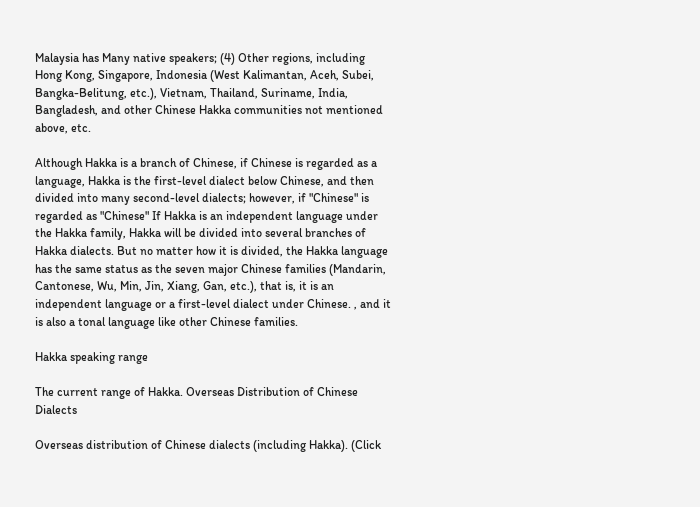Malaysia has Many native speakers; (4) Other regions, including Hong Kong, Singapore, Indonesia (West Kalimantan, Aceh, Subei, Bangka-Belitung, etc.), Vietnam, Thailand, Suriname, India, Bangladesh, and other Chinese Hakka communities not mentioned above, etc.

Although Hakka is a branch of Chinese, if Chinese is regarded as a language, Hakka is the first-level dialect below Chinese, and then divided into many second-level dialects; however, if "Chinese" is regarded as "Chinese" If Hakka is an independent language under the Hakka family, Hakka will be divided into several branches of Hakka dialects. But no matter how it is divided, the Hakka language has the same status as the seven major Chinese families (Mandarin, Cantonese, Wu, Min, Jin, Xiang, Gan, etc.), that is, it is an independent language or a first-level dialect under Chinese. , and it is also a tonal language like other Chinese families.

Hakka speaking range

The current range of Hakka. Overseas Distribution of Chinese Dialects

Overseas distribution of Chinese dialects (including Hakka). (Click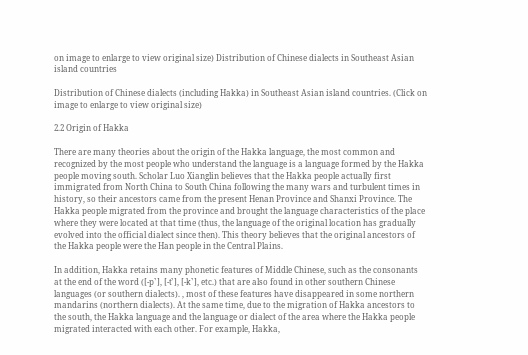on image to enlarge to view original size) Distribution of Chinese dialects in Southeast Asian island countries

Distribution of Chinese dialects (including Hakka) in Southeast Asian island countries. (Click on image to enlarge to view original size)

2.2 Origin of Hakka

There are many theories about the origin of the Hakka language, the most common and recognized by the most people who understand the language is a language formed by the Hakka people moving south. Scholar Luo Xianglin believes that the Hakka people actually first immigrated from North China to South China following the many wars and turbulent times in history, so their ancestors came from the present Henan Province and Shanxi Province. The Hakka people migrated from the province and brought the language characteristics of the place where they were located at that time (thus, the language of the original location has gradually evolved into the official dialect since then). This theory believes that the original ancestors of the Hakka people were the Han people in the Central Plains.

In addition, Hakka retains many phonetic features of Middle Chinese, such as the consonants at the end of the word ([-p̚], [-t̚], [-k̚], etc.) that are also found in other southern Chinese languages (or southern dialects). , most of these features have disappeared in some northern mandarins (northern dialects). At the same time, due to the migration of Hakka ancestors to the south, the Hakka language and the language or dialect of the area where the Hakka people migrated interacted with each other. For example, Hakka,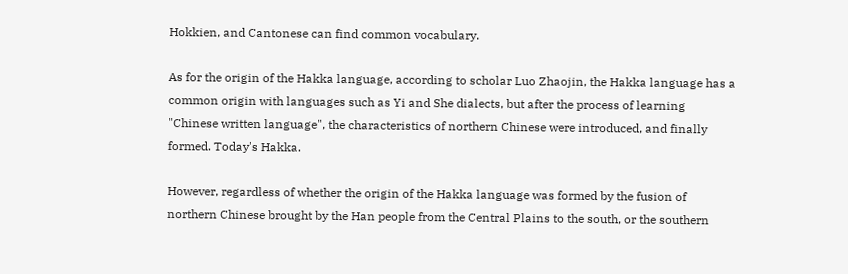Hokkien, and Cantonese can find common vocabulary.

As for the origin of the Hakka language, according to scholar Luo Zhaojin, the Hakka language has a common origin with languages such as Yi and She dialects, but after the process of learning "Chinese written language", the characteristics of northern Chinese were introduced, and finally formed. Today's Hakka.

However, regardless of whether the origin of the Hakka language was formed by the fusion of northern Chinese brought by the Han people from the Central Plains to the south, or the southern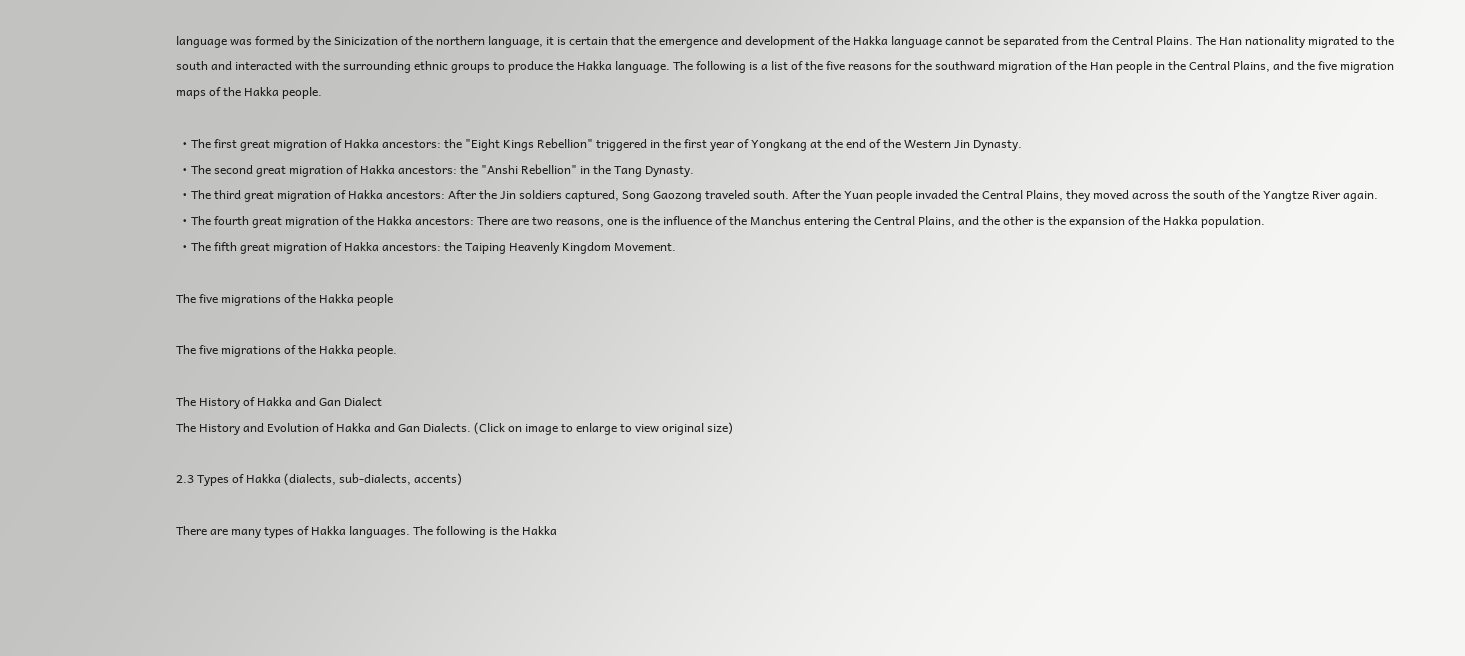language was formed by the Sinicization of the northern language, it is certain that the emergence and development of the Hakka language cannot be separated from the Central Plains. The Han nationality migrated to the south and interacted with the surrounding ethnic groups to produce the Hakka language. The following is a list of the five reasons for the southward migration of the Han people in the Central Plains, and the five migration maps of the Hakka people.

  • The first great migration of Hakka ancestors: the "Eight Kings Rebellion" triggered in the first year of Yongkang at the end of the Western Jin Dynasty.
  • The second great migration of Hakka ancestors: the "Anshi Rebellion" in the Tang Dynasty.
  • The third great migration of Hakka ancestors: After the Jin soldiers captured, Song Gaozong traveled south. After the Yuan people invaded the Central Plains, they moved across the south of the Yangtze River again.
  • The fourth great migration of the Hakka ancestors: There are two reasons, one is the influence of the Manchus entering the Central Plains, and the other is the expansion of the Hakka population.
  • The fifth great migration of Hakka ancestors: the Taiping Heavenly Kingdom Movement.

The five migrations of the Hakka people

The five migrations of the Hakka people.

The History of Hakka and Gan Dialect
The History and Evolution of Hakka and Gan Dialects. (Click on image to enlarge to view original size)

2.3 Types of Hakka (dialects, sub-dialects, accents)

There are many types of Hakka languages. The following is the Hakka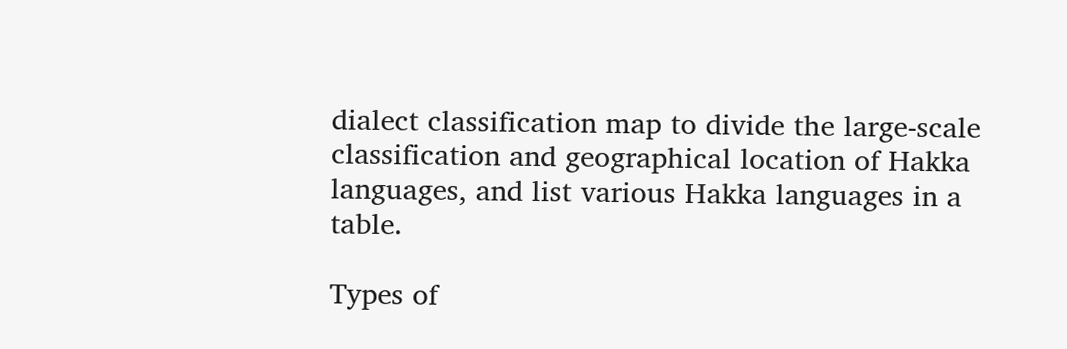dialect classification map to divide the large-scale classification and geographical location of Hakka languages, and list various Hakka languages in a table.

Types of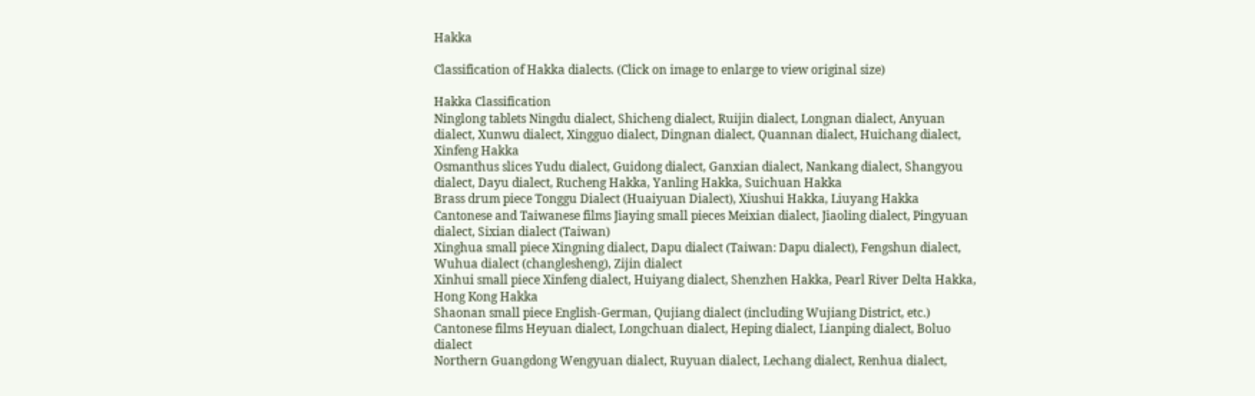Hakka

Classification of Hakka dialects. (Click on image to enlarge to view original size)

Hakka Classification
Ninglong tablets Ningdu dialect, Shicheng dialect, Ruijin dialect, Longnan dialect, Anyuan dialect, Xunwu dialect, Xingguo dialect, Dingnan dialect, Quannan dialect, Huichang dialect, Xinfeng Hakka
Osmanthus slices Yudu dialect, Guidong dialect, Ganxian dialect, Nankang dialect, Shangyou dialect, Dayu dialect, Rucheng Hakka, Yanling Hakka, Suichuan Hakka
Brass drum piece Tonggu Dialect (Huaiyuan Dialect), Xiushui Hakka, Liuyang Hakka
Cantonese and Taiwanese films Jiaying small pieces Meixian dialect, Jiaoling dialect, Pingyuan dialect, Sixian dialect (Taiwan)
Xinghua small piece Xingning dialect, Dapu dialect (Taiwan: Dapu dialect), Fengshun dialect, Wuhua dialect (changlesheng), Zijin dialect
Xinhui small piece Xinfeng dialect, Huiyang dialect, Shenzhen Hakka, Pearl River Delta Hakka, Hong Kong Hakka
Shaonan small piece English-German, Qujiang dialect (including Wujiang District, etc.)
Cantonese films Heyuan dialect, Longchuan dialect, Heping dialect, Lianping dialect, Boluo dialect
Northern Guangdong Wengyuan dialect, Ruyuan dialect, Lechang dialect, Renhua dialect,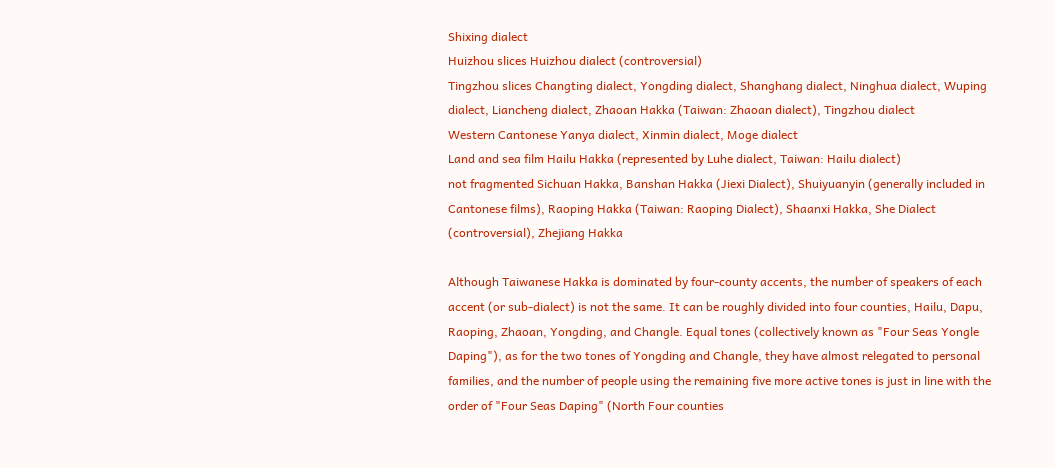Shixing dialect
Huizhou slices Huizhou dialect (controversial)
Tingzhou slices Changting dialect, Yongding dialect, Shanghang dialect, Ninghua dialect, Wuping dialect, Liancheng dialect, Zhaoan Hakka (Taiwan: Zhaoan dialect), Tingzhou dialect
Western Cantonese Yanya dialect, Xinmin dialect, Moge dialect
Land and sea film Hailu Hakka (represented by Luhe dialect, Taiwan: Hailu dialect)
not fragmented Sichuan Hakka, Banshan Hakka (Jiexi Dialect), Shuiyuanyin (generally included in Cantonese films), Raoping Hakka (Taiwan: Raoping Dialect), Shaanxi Hakka, She Dialect (controversial), Zhejiang Hakka

Although Taiwanese Hakka is dominated by four-county accents, the number of speakers of each accent (or sub-dialect) is not the same. It can be roughly divided into four counties, Hailu, Dapu, Raoping, Zhaoan, Yongding, and Changle. Equal tones (collectively known as "Four Seas Yongle Daping"), as for the two tones of Yongding and Changle, they have almost relegated to personal families, and the number of people using the remaining five more active tones is just in line with the order of "Four Seas Daping" (North Four counties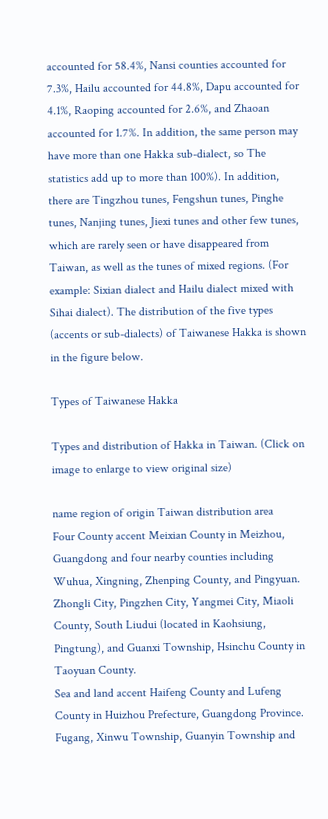accounted for 58.4%, Nansi counties accounted for 7.3%, Hailu accounted for 44.8%, Dapu accounted for 4.1%, Raoping accounted for 2.6%, and Zhaoan accounted for 1.7%. In addition, the same person may have more than one Hakka sub-dialect, so The statistics add up to more than 100%). In addition, there are Tingzhou tunes, Fengshun tunes, Pinghe tunes, Nanjing tunes, Jiexi tunes and other few tunes, which are rarely seen or have disappeared from Taiwan, as well as the tunes of mixed regions. (For example: Sixian dialect and Hailu dialect mixed with Sihai dialect). The distribution of the five types (accents or sub-dialects) of Taiwanese Hakka is shown in the figure below.

Types of Taiwanese Hakka

Types and distribution of Hakka in Taiwan. (Click on image to enlarge to view original size)

name region of origin Taiwan distribution area
Four County accent Meixian County in Meizhou, Guangdong and four nearby counties including Wuhua, Xingning, Zhenping County, and Pingyuan. Zhongli City, Pingzhen City, Yangmei City, Miaoli County, South Liudui (located in Kaohsiung, Pingtung), and Guanxi Township, Hsinchu County in Taoyuan County.
Sea and land accent Haifeng County and Lufeng County in Huizhou Prefecture, Guangdong Province. Fugang, Xinwu Township, Guanyin Township and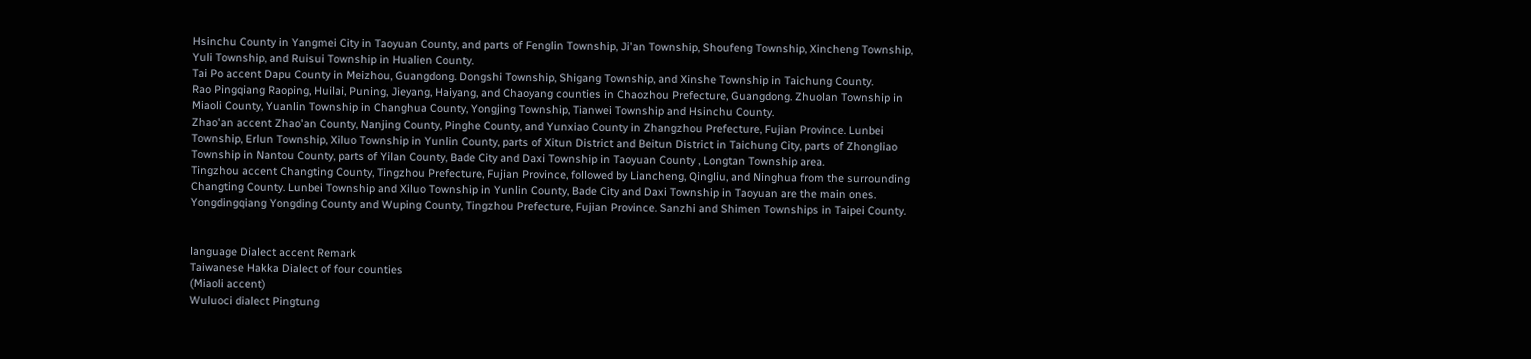Hsinchu County in Yangmei City in Taoyuan County, and parts of Fenglin Township, Ji'an Township, Shoufeng Township, Xincheng Township, Yuli Township, and Ruisui Township in Hualien County.
Tai Po accent Dapu County in Meizhou, Guangdong. Dongshi Township, Shigang Township, and Xinshe Township in Taichung County.
Rao Pingqiang Raoping, Huilai, Puning, Jieyang, Haiyang, and Chaoyang counties in Chaozhou Prefecture, Guangdong. Zhuolan Township in Miaoli County, Yuanlin Township in Changhua County, Yongjing Township, Tianwei Township and Hsinchu County.
Zhao'an accent Zhao'an County, Nanjing County, Pinghe County, and Yunxiao County in Zhangzhou Prefecture, Fujian Province. Lunbei Township, Erlun Township, Xiluo Township in Yunlin County, parts of Xitun District and Beitun District in Taichung City, parts of Zhongliao Township in Nantou County, parts of Yilan County, Bade City and Daxi Township in Taoyuan County , Longtan Township area.
Tingzhou accent Changting County, Tingzhou Prefecture, Fujian Province, followed by Liancheng, Qingliu, and Ninghua from the surrounding Changting County. Lunbei Township and Xiluo Township in Yunlin County, Bade City and Daxi Township in Taoyuan are the main ones.
Yongdingqiang Yongding County and Wuping County, Tingzhou Prefecture, Fujian Province. Sanzhi and Shimen Townships in Taipei County.


language Dialect accent Remark
Taiwanese Hakka Dialect of four counties
(Miaoli accent)
Wuluoci dialect Pingtung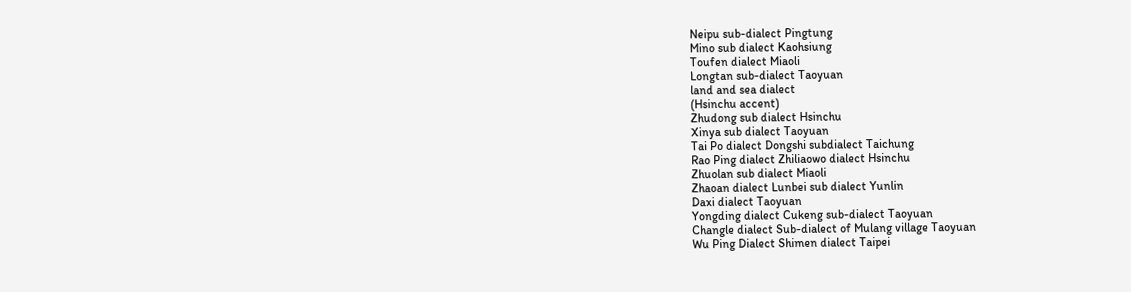Neipu sub-dialect Pingtung
Mino sub dialect Kaohsiung
Toufen dialect Miaoli
Longtan sub-dialect Taoyuan
land and sea dialect
(Hsinchu accent)
Zhudong sub dialect Hsinchu
Xinya sub dialect Taoyuan
Tai Po dialect Dongshi subdialect Taichung
Rao Ping dialect Zhiliaowo dialect Hsinchu
Zhuolan sub dialect Miaoli
Zhaoan dialect Lunbei sub dialect Yunlin
Daxi dialect Taoyuan
Yongding dialect Cukeng sub-dialect Taoyuan
Changle dialect Sub-dialect of Mulang village Taoyuan
Wu Ping Dialect Shimen dialect Taipei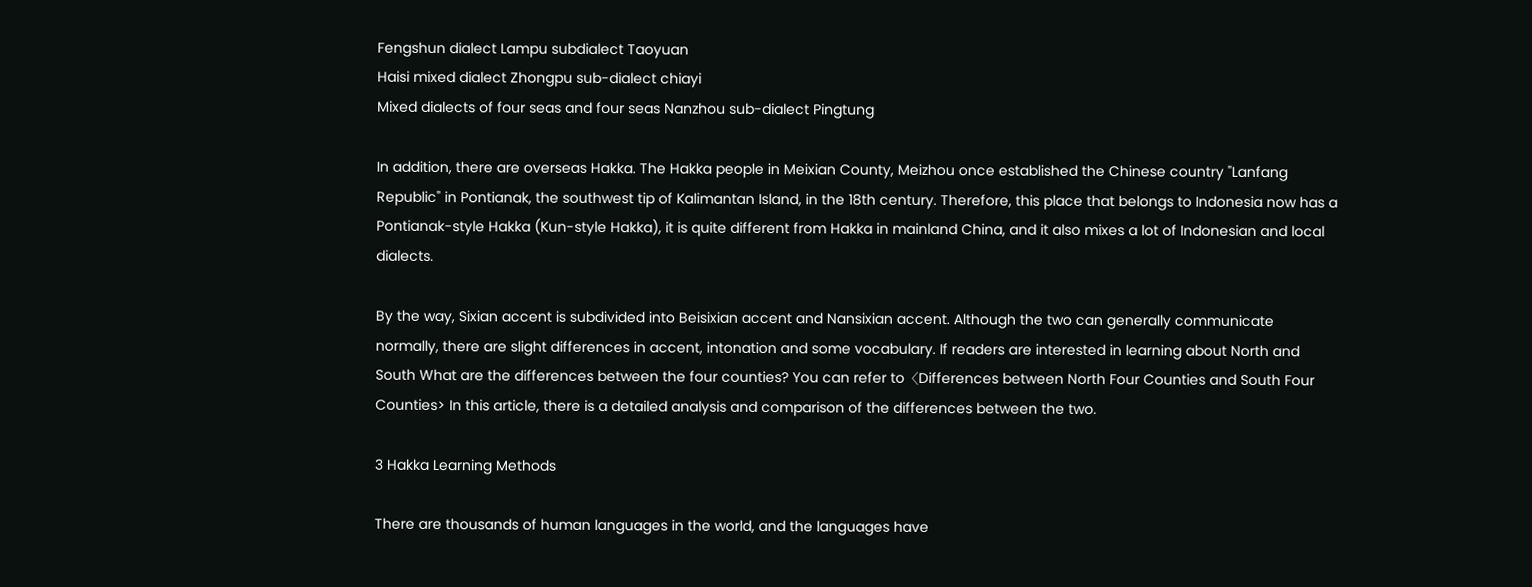Fengshun dialect Lampu subdialect Taoyuan
Haisi mixed dialect Zhongpu sub-dialect chiayi
Mixed dialects of four seas and four seas Nanzhou sub-dialect Pingtung

In addition, there are overseas Hakka. The Hakka people in Meixian County, Meizhou once established the Chinese country "Lanfang Republic" in Pontianak, the southwest tip of Kalimantan Island, in the 18th century. Therefore, this place that belongs to Indonesia now has a Pontianak-style Hakka (Kun-style Hakka), it is quite different from Hakka in mainland China, and it also mixes a lot of Indonesian and local dialects.

By the way, Sixian accent is subdivided into Beisixian accent and Nansixian accent. Although the two can generally communicate normally, there are slight differences in accent, intonation and some vocabulary. If readers are interested in learning about North and South What are the differences between the four counties? You can refer to〈Differences between North Four Counties and South Four Counties> In this article, there is a detailed analysis and comparison of the differences between the two.

3 Hakka Learning Methods

There are thousands of human languages in the world, and the languages have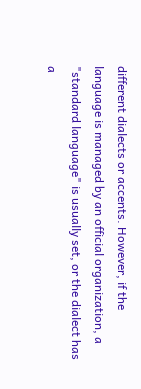different dialects or accents. However, if the language is managed by an official organization, a "standard language" is usually set, or the dialect has a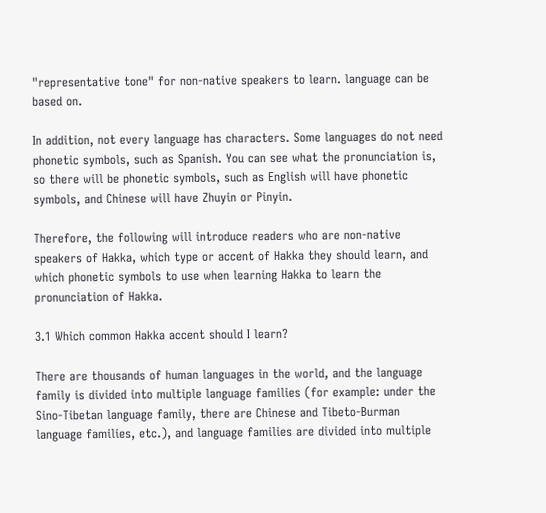"representative tone" for non-native speakers to learn. language can be based on.

In addition, not every language has characters. Some languages do not need phonetic symbols, such as Spanish. You can see what the pronunciation is, so there will be phonetic symbols, such as English will have phonetic symbols, and Chinese will have Zhuyin or Pinyin.

Therefore, the following will introduce readers who are non-native speakers of Hakka, which type or accent of Hakka they should learn, and which phonetic symbols to use when learning Hakka to learn the pronunciation of Hakka.

3.1 Which common Hakka accent should I learn?

There are thousands of human languages in the world, and the language family is divided into multiple language families (for example: under the Sino-Tibetan language family, there are Chinese and Tibeto-Burman language families, etc.), and language families are divided into multiple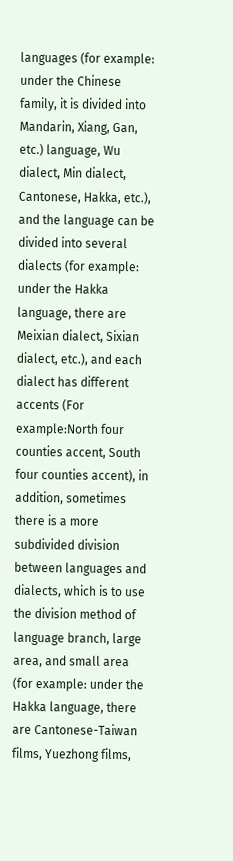languages (for example: under the Chinese family, it is divided into Mandarin, Xiang, Gan, etc.) language, Wu dialect, Min dialect, Cantonese, Hakka, etc.), and the language can be divided into several dialects (for example: under the Hakka language, there are Meixian dialect, Sixian dialect, etc.), and each dialect has different accents (For example:North four counties accent, South four counties accent), in addition, sometimes there is a more subdivided division between languages and dialects, which is to use the division method of language branch, large area, and small area (for example: under the Hakka language, there are Cantonese-Taiwan films, Yuezhong films,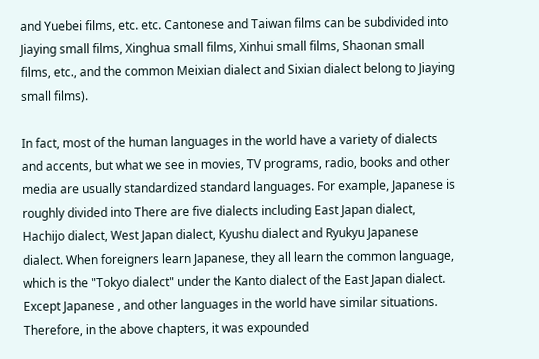and Yuebei films, etc. etc. Cantonese and Taiwan films can be subdivided into Jiaying small films, Xinghua small films, Xinhui small films, Shaonan small films, etc., and the common Meixian dialect and Sixian dialect belong to Jiaying small films).

In fact, most of the human languages in the world have a variety of dialects and accents, but what we see in movies, TV programs, radio, books and other media are usually standardized standard languages. For example, Japanese is roughly divided into There are five dialects including East Japan dialect, Hachijo dialect, West Japan dialect, Kyushu dialect and Ryukyu Japanese dialect. When foreigners learn Japanese, they all learn the common language, which is the "Tokyo dialect" under the Kanto dialect of the East Japan dialect. Except Japanese , and other languages in the world have similar situations. Therefore, in the above chapters, it was expounded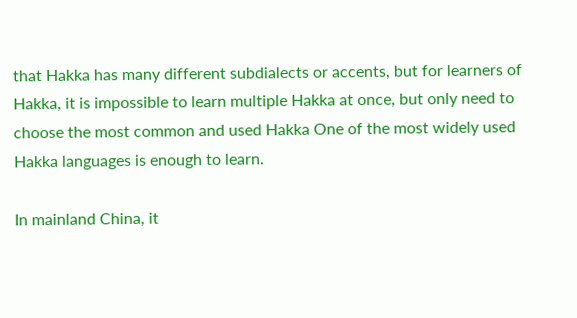that Hakka has many different subdialects or accents, but for learners of Hakka, it is impossible to learn multiple Hakka at once, but only need to choose the most common and used Hakka One of the most widely used Hakka languages is enough to learn.

In mainland China, it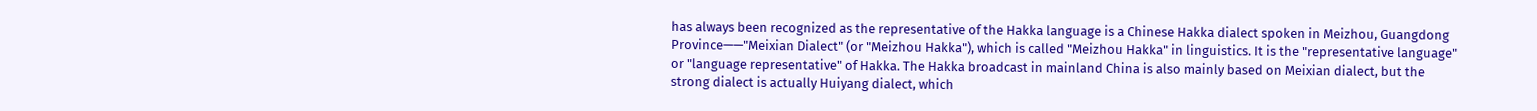has always been recognized as the representative of the Hakka language is a Chinese Hakka dialect spoken in Meizhou, Guangdong Province——"Meixian Dialect" (or "Meizhou Hakka"), which is called "Meizhou Hakka" in linguistics. It is the "representative language" or "language representative" of Hakka. The Hakka broadcast in mainland China is also mainly based on Meixian dialect, but the strong dialect is actually Huiyang dialect, which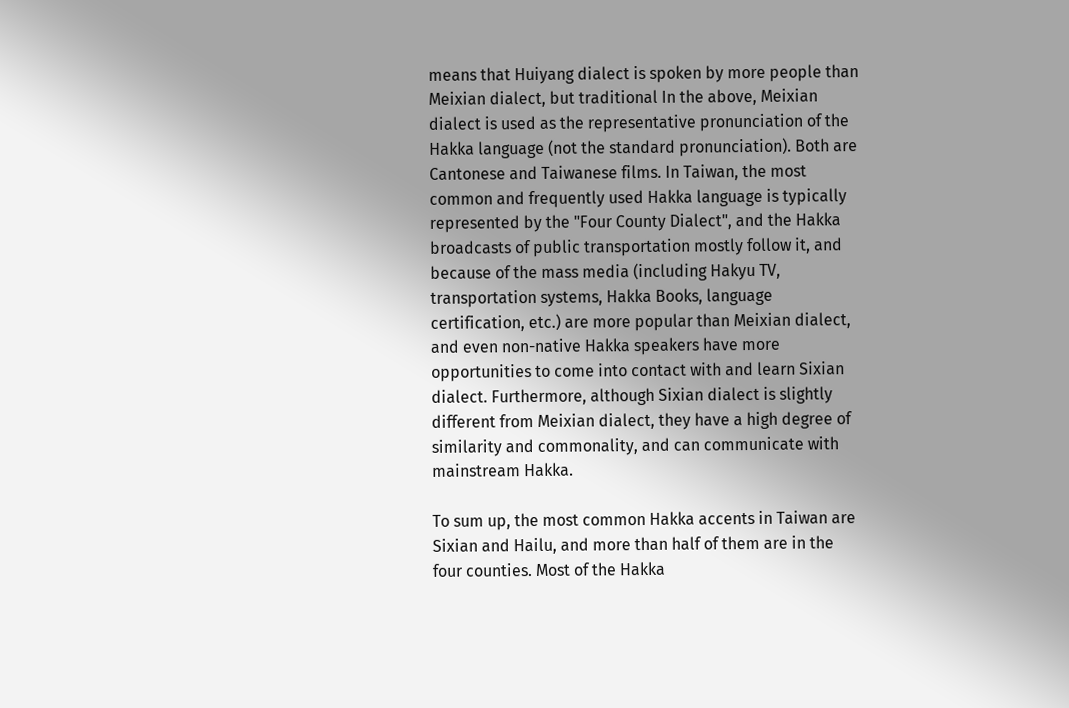means that Huiyang dialect is spoken by more people than Meixian dialect, but traditional In the above, Meixian dialect is used as the representative pronunciation of the Hakka language (not the standard pronunciation). Both are Cantonese and Taiwanese films. In Taiwan, the most common and frequently used Hakka language is typically represented by the "Four County Dialect", and the Hakka broadcasts of public transportation mostly follow it, and because of the mass media (including Hakyu TV, transportation systems, Hakka Books, language certification, etc.) are more popular than Meixian dialect, and even non-native Hakka speakers have more opportunities to come into contact with and learn Sixian dialect. Furthermore, although Sixian dialect is slightly different from Meixian dialect, they have a high degree of similarity and commonality, and can communicate with mainstream Hakka.

To sum up, the most common Hakka accents in Taiwan are Sixian and Hailu, and more than half of them are in the four counties. Most of the Hakka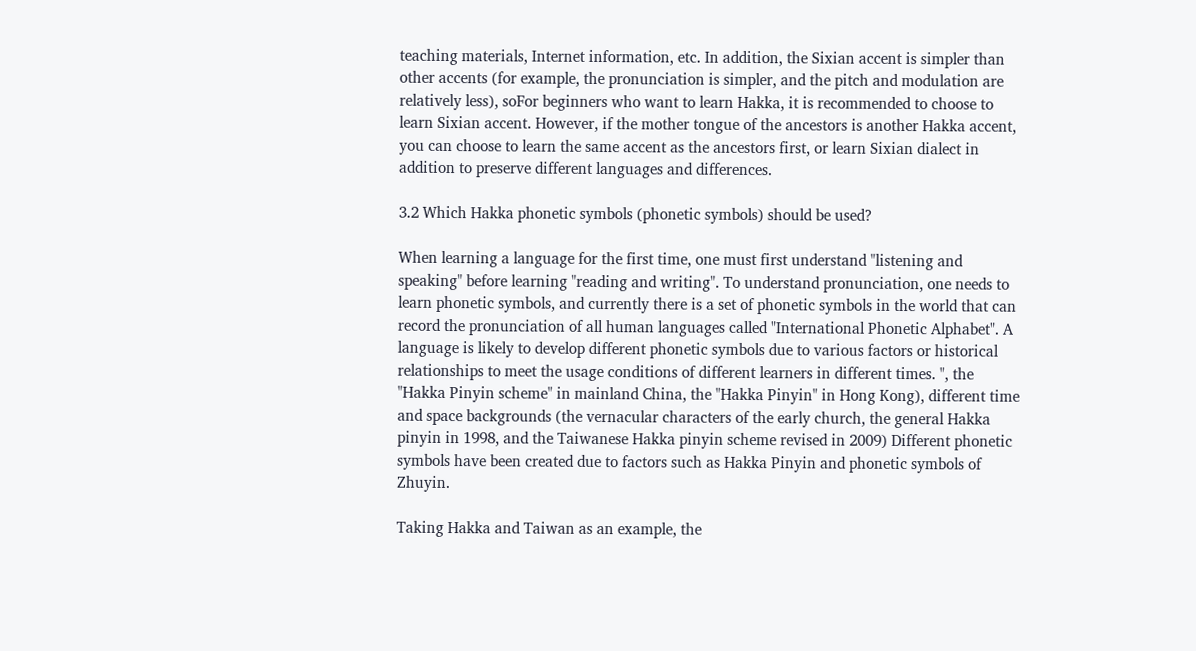teaching materials, Internet information, etc. In addition, the Sixian accent is simpler than other accents (for example, the pronunciation is simpler, and the pitch and modulation are relatively less), soFor beginners who want to learn Hakka, it is recommended to choose to learn Sixian accent. However, if the mother tongue of the ancestors is another Hakka accent, you can choose to learn the same accent as the ancestors first, or learn Sixian dialect in addition to preserve different languages and differences.

3.2 Which Hakka phonetic symbols (phonetic symbols) should be used?

When learning a language for the first time, one must first understand "listening and speaking" before learning "reading and writing". To understand pronunciation, one needs to learn phonetic symbols, and currently there is a set of phonetic symbols in the world that can record the pronunciation of all human languages called "International Phonetic Alphabet". A language is likely to develop different phonetic symbols due to various factors or historical relationships to meet the usage conditions of different learners in different times. ", the "Hakka Pinyin scheme" in mainland China, the "Hakka Pinyin" in Hong Kong), different time and space backgrounds (the vernacular characters of the early church, the general Hakka pinyin in 1998, and the Taiwanese Hakka pinyin scheme revised in 2009) Different phonetic symbols have been created due to factors such as Hakka Pinyin and phonetic symbols of Zhuyin.

Taking Hakka and Taiwan as an example, the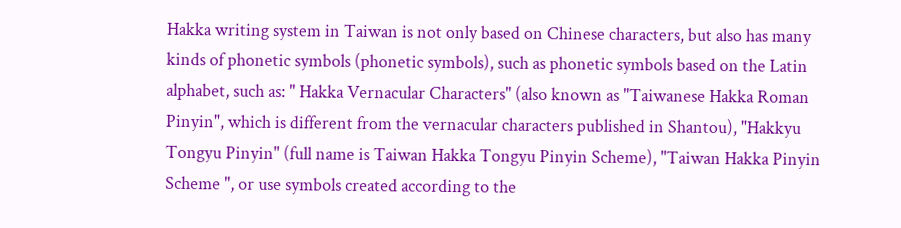Hakka writing system in Taiwan is not only based on Chinese characters, but also has many kinds of phonetic symbols (phonetic symbols), such as phonetic symbols based on the Latin alphabet, such as: " Hakka Vernacular Characters" (also known as "Taiwanese Hakka Roman Pinyin", which is different from the vernacular characters published in Shantou), "Hakkyu Tongyu Pinyin" (full name is Taiwan Hakka Tongyu Pinyin Scheme), "Taiwan Hakka Pinyin Scheme ", or use symbols created according to the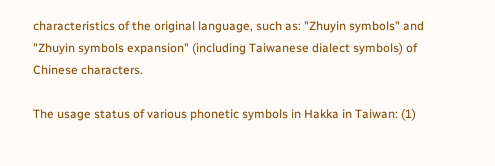characteristics of the original language, such as: "Zhuyin symbols" and "Zhuyin symbols expansion" (including Taiwanese dialect symbols) of Chinese characters.

The usage status of various phonetic symbols in Hakka in Taiwan: (1)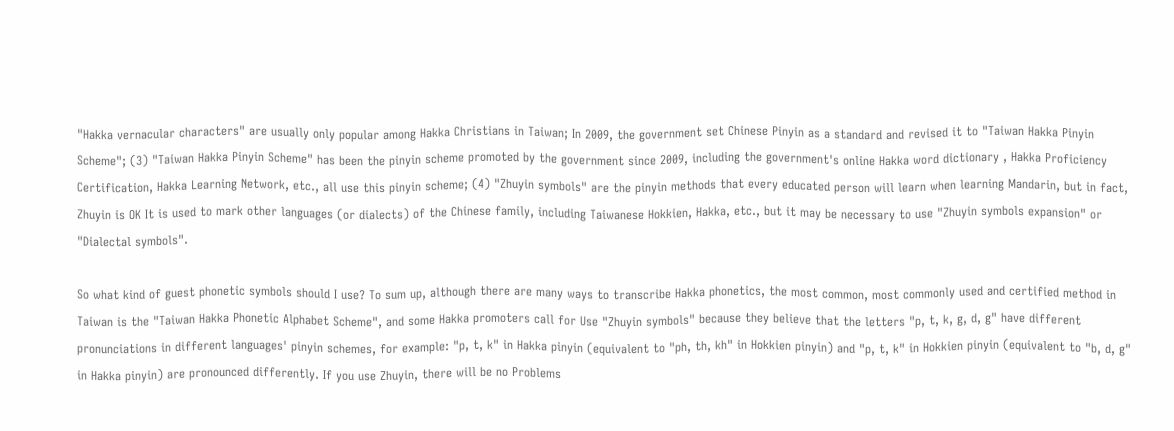"Hakka vernacular characters" are usually only popular among Hakka Christians in Taiwan; In 2009, the government set Chinese Pinyin as a standard and revised it to "Taiwan Hakka Pinyin Scheme"; (3) "Taiwan Hakka Pinyin Scheme" has been the pinyin scheme promoted by the government since 2009, including the government's online Hakka word dictionary , Hakka Proficiency Certification, Hakka Learning Network, etc., all use this pinyin scheme; (4) "Zhuyin symbols" are the pinyin methods that every educated person will learn when learning Mandarin, but in fact, Zhuyin is OK It is used to mark other languages (or dialects) of the Chinese family, including Taiwanese Hokkien, Hakka, etc., but it may be necessary to use "Zhuyin symbols expansion" or "Dialectal symbols".

So what kind of guest phonetic symbols should I use? To sum up, although there are many ways to transcribe Hakka phonetics, the most common, most commonly used and certified method in Taiwan is the "Taiwan Hakka Phonetic Alphabet Scheme", and some Hakka promoters call for Use "Zhuyin symbols" because they believe that the letters "p, t, k, g, d, g" have different pronunciations in different languages' pinyin schemes, for example: "p, t, k" in Hakka pinyin (equivalent to "ph, th, kh" in Hokkien pinyin) and "p, t, k" in Hokkien pinyin (equivalent to "b, d, g" in Hakka pinyin) are pronounced differently. If you use Zhuyin, there will be no Problems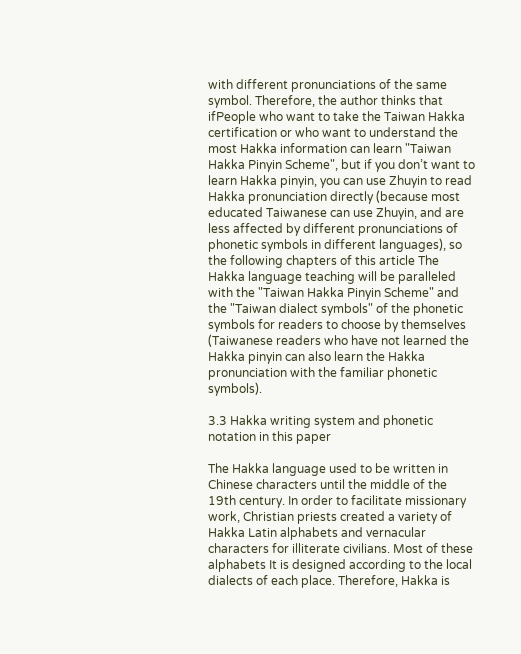with different pronunciations of the same symbol. Therefore, the author thinks that ifPeople who want to take the Taiwan Hakka certification or who want to understand the most Hakka information can learn "Taiwan Hakka Pinyin Scheme", but if you don’t want to learn Hakka pinyin, you can use Zhuyin to read Hakka pronunciation directly (because most educated Taiwanese can use Zhuyin, and are less affected by different pronunciations of phonetic symbols in different languages), so the following chapters of this article The Hakka language teaching will be paralleled with the "Taiwan Hakka Pinyin Scheme" and the "Taiwan dialect symbols" of the phonetic symbols for readers to choose by themselves (Taiwanese readers who have not learned the Hakka pinyin can also learn the Hakka pronunciation with the familiar phonetic symbols).

3.3 Hakka writing system and phonetic notation in this paper

The Hakka language used to be written in Chinese characters until the middle of the 19th century. In order to facilitate missionary work, Christian priests created a variety of Hakka Latin alphabets and vernacular characters for illiterate civilians. Most of these alphabets It is designed according to the local dialects of each place. Therefore, Hakka is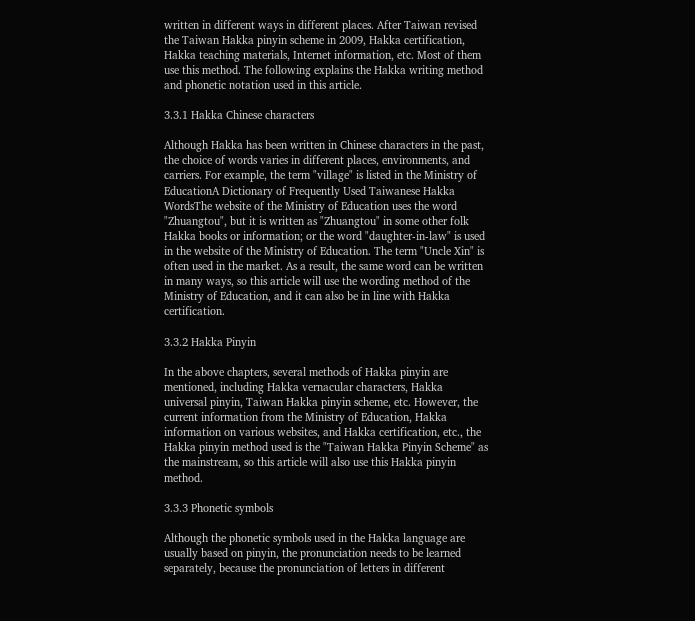written in different ways in different places. After Taiwan revised the Taiwan Hakka pinyin scheme in 2009, Hakka certification, Hakka teaching materials, Internet information, etc. Most of them use this method. The following explains the Hakka writing method and phonetic notation used in this article.

3.3.1 Hakka Chinese characters

Although Hakka has been written in Chinese characters in the past, the choice of words varies in different places, environments, and carriers. For example, the term "village" is listed in the Ministry of EducationA Dictionary of Frequently Used Taiwanese Hakka WordsThe website of the Ministry of Education uses the word "Zhuangtou", but it is written as "Zhuangtou" in some other folk Hakka books or information; or the word "daughter-in-law" is used in the website of the Ministry of Education. The term "Uncle Xin" is often used in the market. As a result, the same word can be written in many ways, so this article will use the wording method of the Ministry of Education, and it can also be in line with Hakka certification.

3.3.2 Hakka Pinyin

In the above chapters, several methods of Hakka pinyin are mentioned, including Hakka vernacular characters, Hakka universal pinyin, Taiwan Hakka pinyin scheme, etc. However, the current information from the Ministry of Education, Hakka information on various websites, and Hakka certification, etc., the Hakka pinyin method used is the "Taiwan Hakka Pinyin Scheme" as the mainstream, so this article will also use this Hakka pinyin method.

3.3.3 Phonetic symbols

Although the phonetic symbols used in the Hakka language are usually based on pinyin, the pronunciation needs to be learned separately, because the pronunciation of letters in different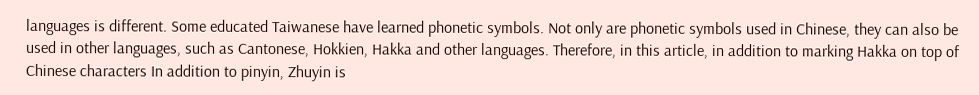languages is different. Some educated Taiwanese have learned phonetic symbols. Not only are phonetic symbols used in Chinese, they can also be used in other languages, such as Cantonese, Hokkien, Hakka and other languages. Therefore, in this article, in addition to marking Hakka on top of Chinese characters In addition to pinyin, Zhuyin is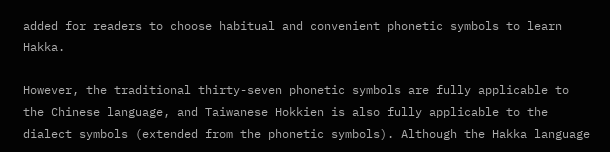added for readers to choose habitual and convenient phonetic symbols to learn Hakka.

However, the traditional thirty-seven phonetic symbols are fully applicable to the Chinese language, and Taiwanese Hokkien is also fully applicable to the dialect symbols (extended from the phonetic symbols). Although the Hakka language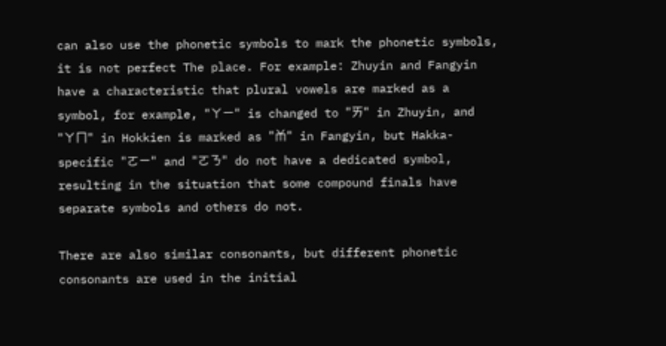can also use the phonetic symbols to mark the phonetic symbols, it is not perfect The place. For example: Zhuyin and Fangyin have a characteristic that plural vowels are marked as a symbol, for example, "ㄚㄧ" is changed to "ㄞ" in Zhuyin, and "ㄚㄇ" in Hokkien is marked as "ㆰ" in Fangyin, but Hakka-specific "ㄛㄧ" and "ㄛㄋ" do not have a dedicated symbol, resulting in the situation that some compound finals have separate symbols and others do not.

There are also similar consonants, but different phonetic consonants are used in the initial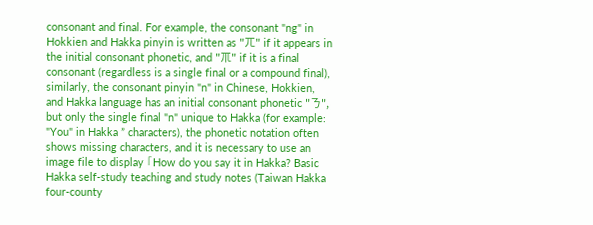consonant and final. For example, the consonant "ng" in Hokkien and Hakka pinyin is written as "ㄫ" if it appears in the initial consonant phonetic, and "ㆭ" if it is a final consonant (regardless is a single final or a compound final), similarly, the consonant pinyin "n" in Chinese, Hokkien, and Hakka language has an initial consonant phonetic "ㄋ", but only the single final "n" unique to Hakka (for example: "You" in Hakka ” characters), the phonetic notation often shows missing characters, and it is necessary to use an image file to display 「How do you say it in Hakka? Basic Hakka self-study teaching and study notes (Taiwan Hakka four-county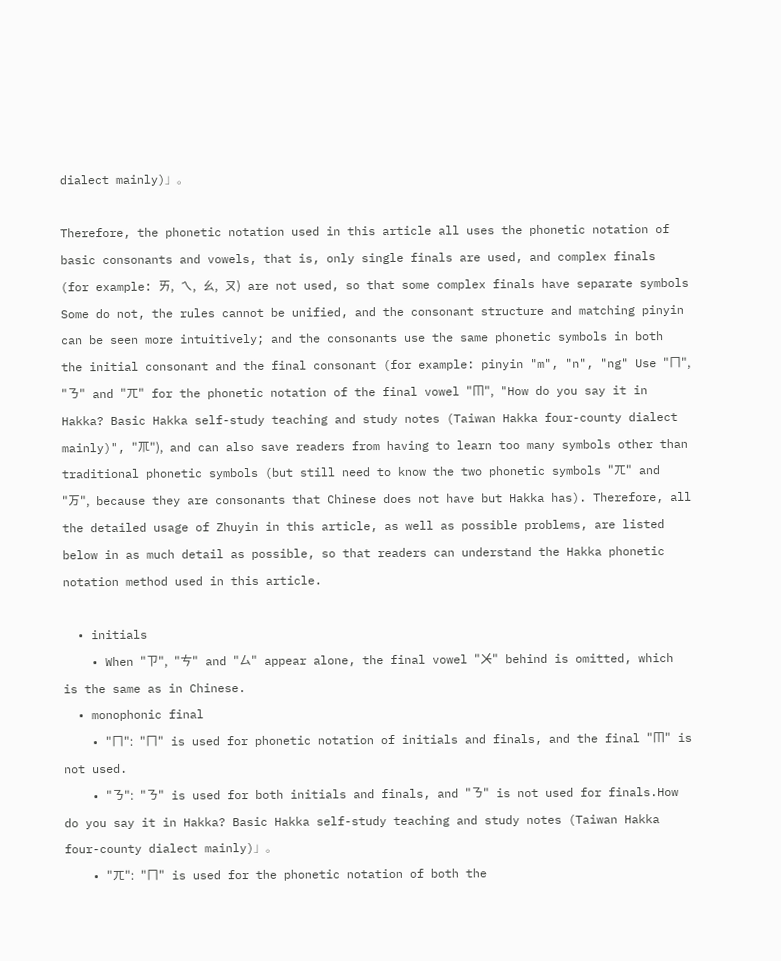dialect mainly)」。

Therefore, the phonetic notation used in this article all uses the phonetic notation of basic consonants and vowels, that is, only single finals are used, and complex finals (for example: ㄞ, ㄟ, ㄠ, ㄡ) are not used, so that some complex finals have separate symbols Some do not, the rules cannot be unified, and the consonant structure and matching pinyin can be seen more intuitively; and the consonants use the same phonetic symbols in both the initial consonant and the final consonant (for example: pinyin "m", "n", "ng" Use "ㄇ", "ㄋ" and "ㄫ" for the phonetic notation of the final vowel "ㆬ", "How do you say it in Hakka? Basic Hakka self-study teaching and study notes (Taiwan Hakka four-county dialect mainly)", "ㆭ"), and can also save readers from having to learn too many symbols other than traditional phonetic symbols (but still need to know the two phonetic symbols "ㄫ" and "ㄪ", because they are consonants that Chinese does not have but Hakka has). Therefore, all the detailed usage of Zhuyin in this article, as well as possible problems, are listed below in as much detail as possible, so that readers can understand the Hakka phonetic notation method used in this article.

  • initials
    • When "ㄗ", "ㄘ" and "ㄙ" appear alone, the final vowel "ㆨ" behind is omitted, which is the same as in Chinese.
  • monophonic final
    • "ㄇ": "ㄇ" is used for phonetic notation of initials and finals, and the final "ㆬ" is not used.
    • "ㄋ": "ㄋ" is used for both initials and finals, and "ㄋ" is not used for finals.How do you say it in Hakka? Basic Hakka self-study teaching and study notes (Taiwan Hakka four-county dialect mainly)」。
    • "ㄫ": "ㄇ" is used for the phonetic notation of both the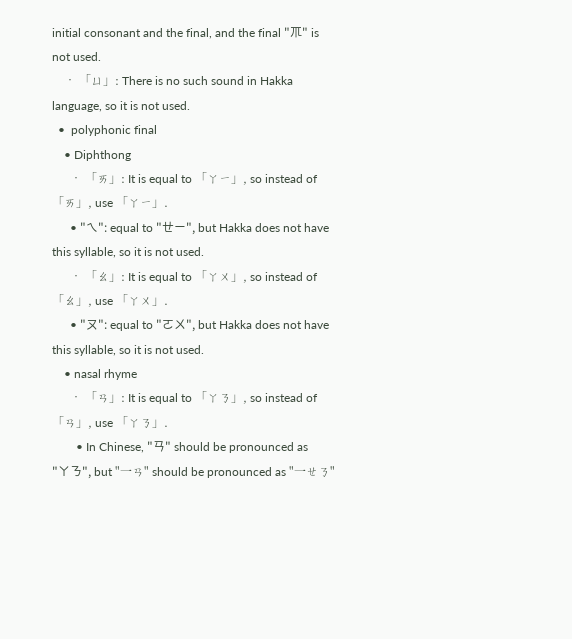initial consonant and the final, and the final "ㆭ" is not used.
    • 「ㄩ」: There is no such sound in Hakka language, so it is not used.
  •  polyphonic final
    • Diphthong
      • 「ㄞ」: It is equal to 「ㄚㄧ」, so instead of 「ㄞ」, use 「ㄚㄧ」.
      • "ㄟ": equal to "ㄝㄧ", but Hakka does not have this syllable, so it is not used.
      • 「ㄠ」: It is equal to 「ㄚㄨ」, so instead of 「ㄠ」, use 「ㄚㄨ」.
      • "ㄡ": equal to "ㄛㄨ", but Hakka does not have this syllable, so it is not used.
    • nasal rhyme
      • 「ㄢ」: It is equal to 「ㄚㄋ」, so instead of 「ㄢ」, use 「ㄚㄋ」.
        • In Chinese, "ㄢ" should be pronounced as "ㄚㄋ", but "一ㄢ" should be pronounced as "一ㄝㄋ"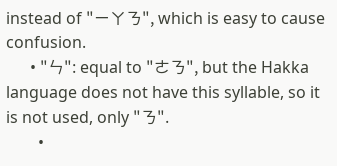instead of "ㄧㄚㄋ", which is easy to cause confusion.
      • "ㄣ": equal to "ㄜㄋ", but the Hakka language does not have this syllable, so it is not used, only "ㄋ".
        •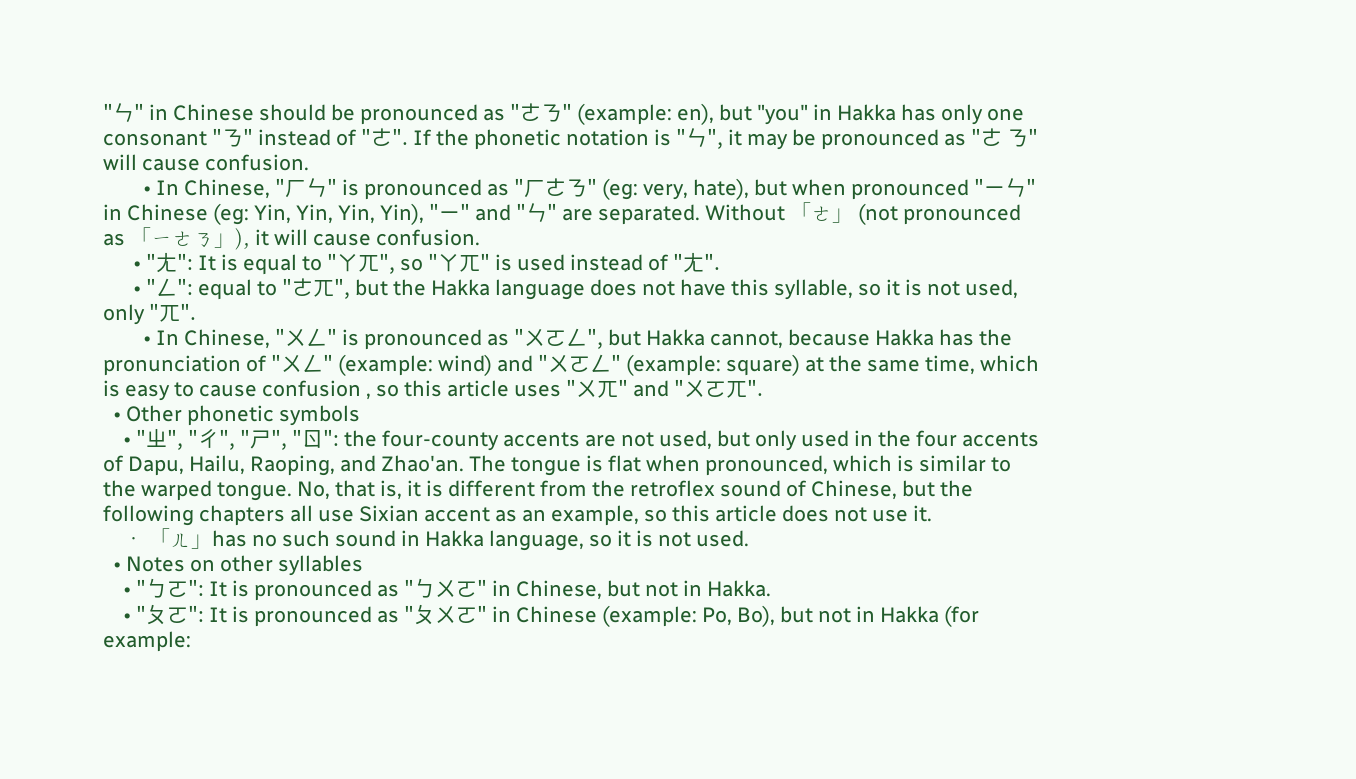"ㄣ" in Chinese should be pronounced as "ㄜㄋ" (example: en), but "you" in Hakka has only one consonant "ㄋ" instead of "ㄜ". If the phonetic notation is "ㄣ", it may be pronounced as "ㄜ ㄋ" will cause confusion.
        • In Chinese, "ㄏㄣ" is pronounced as "ㄏㄜㄋ" (eg: very, hate), but when pronounced "ㄧㄣ" in Chinese (eg: Yin, Yin, Yin, Yin), "ㄧ" and "ㄣ" are separated. Without 「ㄜ」 (not pronounced as 「ㄧㄜㄋ」), it will cause confusion.
      • "ㄤ": It is equal to "ㄚㄫ", so "ㄚㄫ" is used instead of "ㄤ".
      • "ㄥ": equal to "ㄜㄫ", but the Hakka language does not have this syllable, so it is not used, only "ㄫ".
        • In Chinese, "ㄨㄥ" is pronounced as "ㄨㄛㄥ", but Hakka cannot, because Hakka has the pronunciation of "ㄨㄥ" (example: wind) and "ㄨㄛㄥ" (example: square) at the same time, which is easy to cause confusion , so this article uses "ㄨㄫ" and "ㄨㄛㄫ".
  • Other phonetic symbols
    • "ㄓ", "ㄔ", "ㄕ", "ㄖ": the four-county accents are not used, but only used in the four accents of Dapu, Hailu, Raoping, and Zhao'an. The tongue is flat when pronounced, which is similar to the warped tongue. No, that is, it is different from the retroflex sound of Chinese, but the following chapters all use Sixian accent as an example, so this article does not use it.
    • 「ㄦ」has no such sound in Hakka language, so it is not used.
  • Notes on other syllables
    • "ㄅㄛ": It is pronounced as "ㄅㄨㄛ" in Chinese, but not in Hakka.
    • "ㄆㄛ": It is pronounced as "ㄆㄨㄛ" in Chinese (example: Po, Bo), but not in Hakka (for example: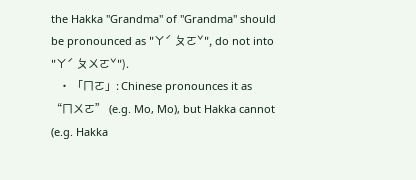the Hakka "Grandma" of "Grandma" should be pronounced as "ㄚˊ ㄆㄛˇ", do not into "ㄚˊ ㄆㄨㄛˇ").
    • 「ㄇㄛ」: Chinese pronounces it as “ㄇㄨㄛ” (e.g. Mo, Mo), but Hakka cannot (e.g. Hakka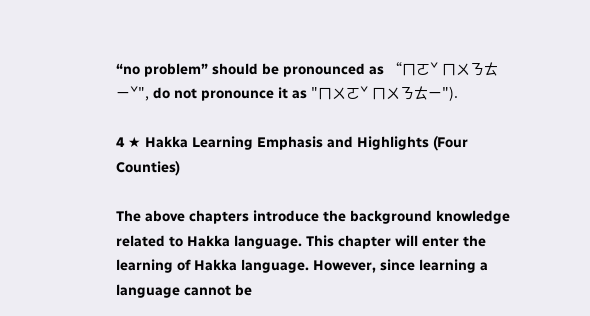“no problem” should be pronounced as “ㄇㄛˇ ㄇㄨㄋㄊ ㄧˇ", do not pronounce it as "ㄇㄨㄛˇ ㄇㄨㄋㄊㄧ").

4 ★ Hakka Learning Emphasis and Highlights (Four Counties)

The above chapters introduce the background knowledge related to Hakka language. This chapter will enter the learning of Hakka language. However, since learning a language cannot be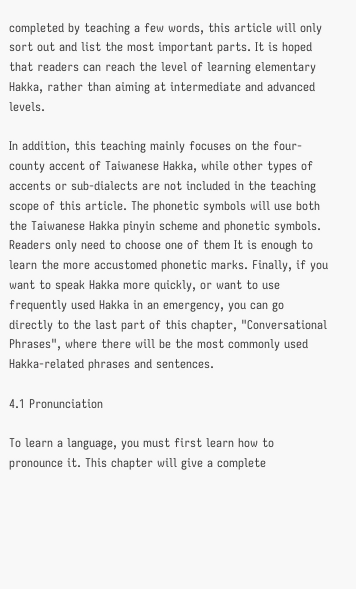completed by teaching a few words, this article will only sort out and list the most important parts. It is hoped that readers can reach the level of learning elementary Hakka, rather than aiming at intermediate and advanced levels.

In addition, this teaching mainly focuses on the four-county accent of Taiwanese Hakka, while other types of accents or sub-dialects are not included in the teaching scope of this article. The phonetic symbols will use both the Taiwanese Hakka pinyin scheme and phonetic symbols. Readers only need to choose one of them It is enough to learn the more accustomed phonetic marks. Finally, if you want to speak Hakka more quickly, or want to use frequently used Hakka in an emergency, you can go directly to the last part of this chapter, "Conversational Phrases", where there will be the most commonly used Hakka-related phrases and sentences.

4.1 Pronunciation

To learn a language, you must first learn how to pronounce it. This chapter will give a complete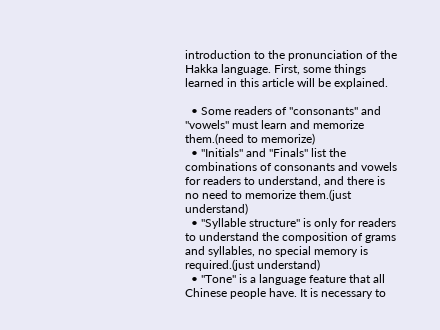introduction to the pronunciation of the Hakka language. First, some things learned in this article will be explained.

  • Some readers of "consonants" and "vowels" must learn and memorize them.(need to memorize)
  • "Initials" and "Finals" list the combinations of consonants and vowels for readers to understand, and there is no need to memorize them.(just understand)
  • "Syllable structure" is only for readers to understand the composition of grams and syllables, no special memory is required.(just understand)
  • "Tone" is a language feature that all Chinese people have. It is necessary to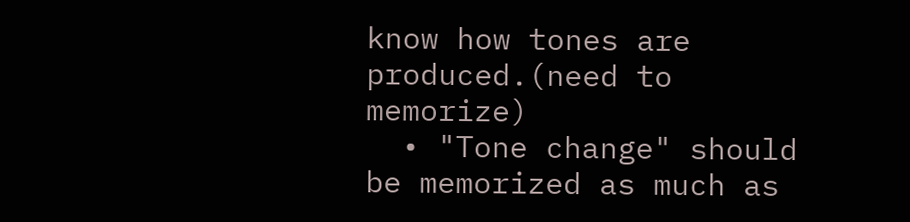know how tones are produced.(need to memorize)
  • "Tone change" should be memorized as much as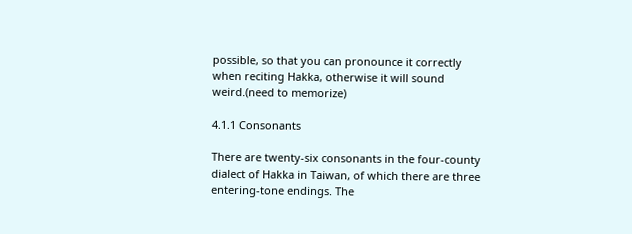possible, so that you can pronounce it correctly when reciting Hakka, otherwise it will sound weird.(need to memorize)

4.1.1 Consonants

There are twenty-six consonants in the four-county dialect of Hakka in Taiwan, of which there are three entering-tone endings. The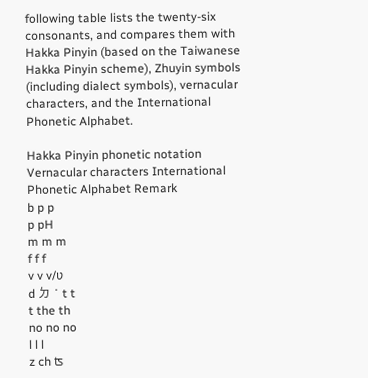following table lists the twenty-six consonants, and compares them with Hakka Pinyin (based on the Taiwanese Hakka Pinyin scheme), Zhuyin symbols (including dialect symbols), vernacular characters, and the International Phonetic Alphabet.

Hakka Pinyin phonetic notation Vernacular characters International Phonetic Alphabet Remark
b p p
p pH
m m m
f f f
v v v/ʋ
d ㄉ ˙ t t
t the th
no no no
l l l
z ch ʦ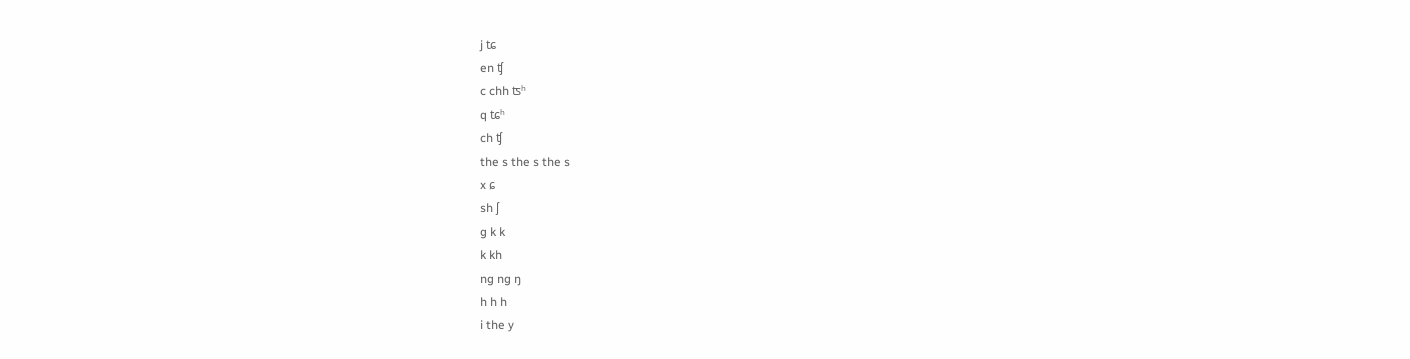j ʨ
en ʧ
c chh ʦʰ
q ʨʰ
ch ʧ
the s the s the s
x ɕ
sh ʃ
g k k
k kh
ng ng ŋ
h h h
i the y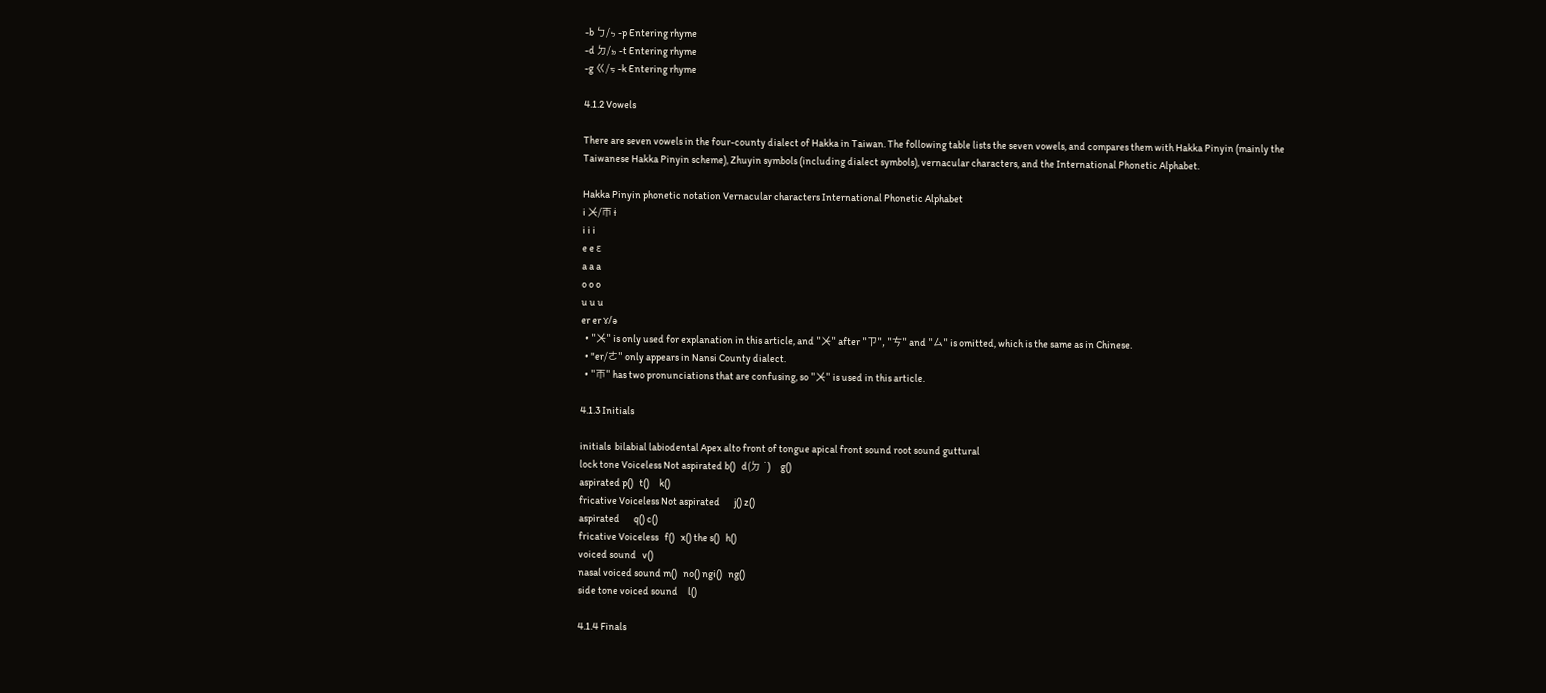-b ㄅ/ㆴ -p Entering rhyme
-d ㄉ/ㆵ -t Entering rhyme
-g ㄍ/ㆶ -k Entering rhyme

4.1.2 Vowels

There are seven vowels in the four-county dialect of Hakka in Taiwan. The following table lists the seven vowels, and compares them with Hakka Pinyin (mainly the Taiwanese Hakka Pinyin scheme), Zhuyin symbols (including dialect symbols), vernacular characters, and the International Phonetic Alphabet.

Hakka Pinyin phonetic notation Vernacular characters International Phonetic Alphabet
i ㆨ/ㄭ ɨ
i i i
e e ɛ
a a a
o o o
u u u
er er ɤ/ə
  • "ㆨ" is only used for explanation in this article, and "ㆨ" after "ㄗ", "ㄘ" and "ㄙ" is omitted, which is the same as in Chinese.
  • "er/ㄜ" only appears in Nansi County dialect.
  • "ㄭ" has two pronunciations that are confusing, so "ㆨ" is used in this article.

4.1.3 Initials

initials  bilabial labiodental Apex alto front of tongue apical front sound root sound guttural
lock tone Voiceless Not aspirated b()   d(ㄉ ˙)     g()
aspirated p()   t()     k()
fricative Voiceless Not aspirated       j() z()
aspirated       q() c()
fricative Voiceless   f()   x() the s()   h()
voiced sound   v()
nasal voiced sound m()   no() ngi()   ng()
side tone voiced sound     l()

4.1.4 Finals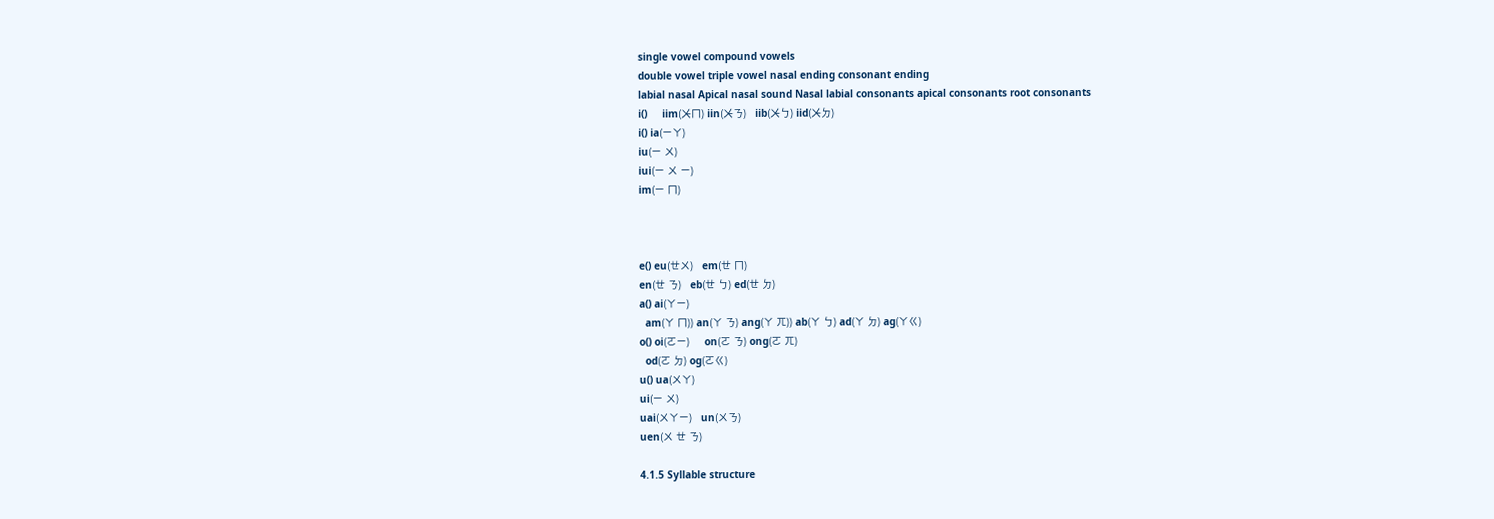single vowel compound vowels
double vowel triple vowel nasal ending consonant ending
labial nasal Apical nasal sound Nasal labial consonants apical consonants root consonants
i()     iim(ㆨㄇ) iin(ㆨㄋ)   iib(ㆨㄅ) iid(ㆨㄉ)
i() ia(ㄧㄚ)
iu(ㄧ ㄨ)
iui(ㄧ ㄨ ㄧ)
im(ㄧ ㄇ)



e() eu(ㄝㄨ)   em(ㄝ ㄇ)
en(ㄝ ㄋ)   eb(ㄝ ㄅ) ed(ㄝ ㄉ)
a() ai(ㄚㄧ)
  am(ㄚ ㄇ)) an(ㄚ ㄋ) ang(ㄚ ㄫ)) ab(ㄚ ㄅ) ad(ㄚ ㄉ) ag(ㄚㄍ)
o() oi(ㄛㄧ)     on(ㄛ ㄋ) ong(ㄛ ㄫ)
  od(ㄛ ㄉ) og(ㄛㄍ)
u() ua(ㄨㄚ)
ui(ㄧ ㄨ)
uai(ㄨㄚㄧ)   un(ㄨㄋ)
uen(ㄨ ㄝ ㄋ)

4.1.5 Syllable structure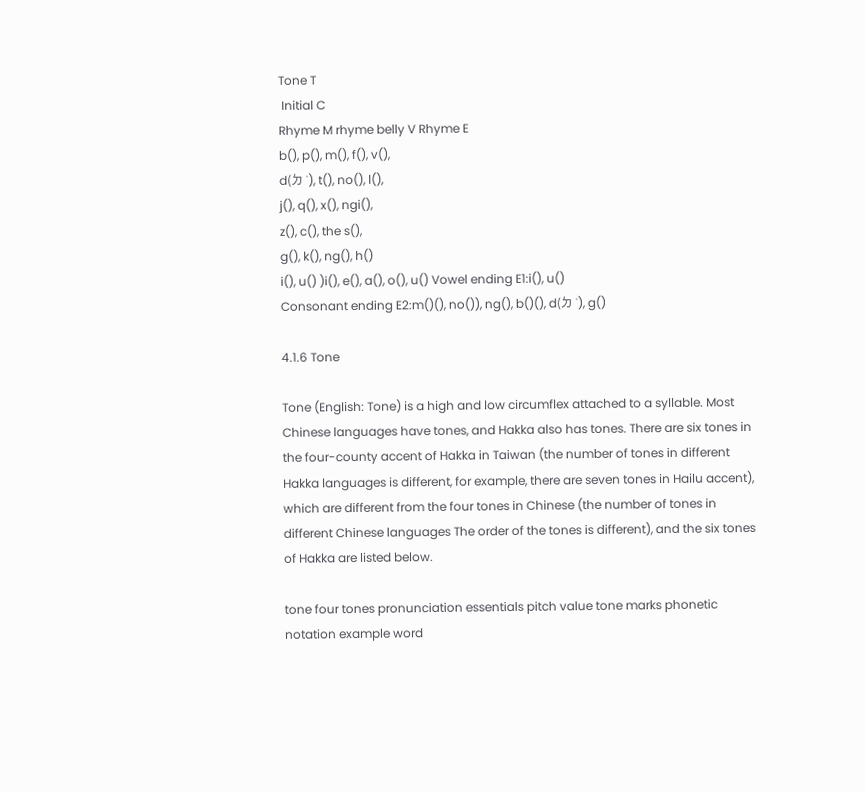Tone T
 Initial C
Rhyme M rhyme belly V Rhyme E
b(), p(), m(), f(), v(),
d(ㄉ ˙), t(), no(), l(),
j(), q(), x(), ngi(),
z(), c(), the s(),
g(), k(), ng(), h()
i(), u() )i(), e(), a(), o(), u() Vowel ending E1:i(), u()
Consonant ending E2:m()(), no()), ng(), b()(), d(ㄉ ˙), g()

4.1.6 Tone

Tone (English: Tone) is a high and low circumflex attached to a syllable. Most Chinese languages have tones, and Hakka also has tones. There are six tones in the four-county accent of Hakka in Taiwan (the number of tones in different Hakka languages is different, for example, there are seven tones in Hailu accent), which are different from the four tones in Chinese (the number of tones in different Chinese languages The order of the tones is different), and the six tones of Hakka are listed below.

tone four tones pronunciation essentials pitch value tone marks phonetic notation example word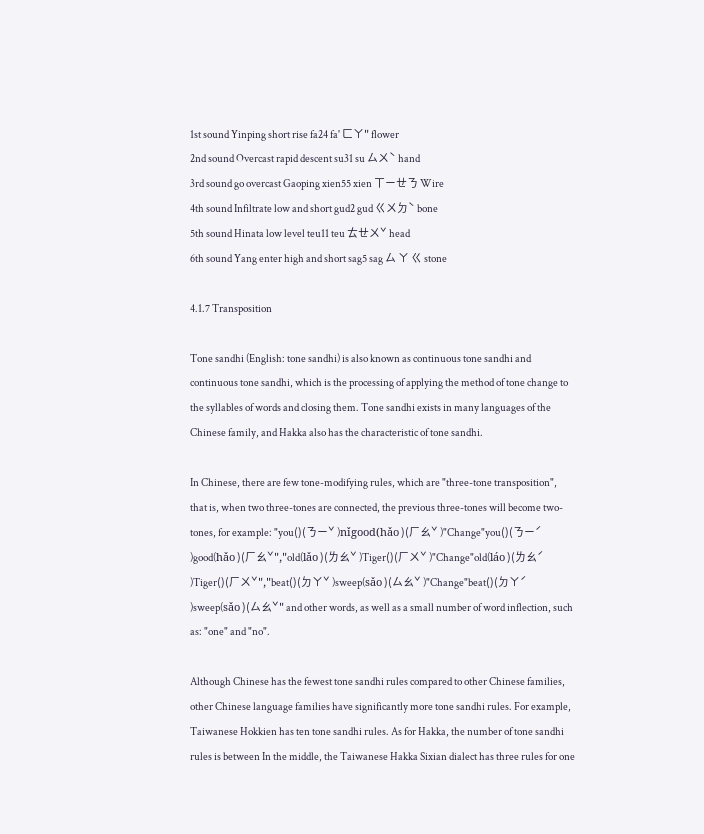1st sound Yinping short rise fa24 fa' ㄈㄚ" flower
2nd sound Overcast rapid descent su31 su ㄙㄨˋ hand
3rd sound go overcast Gaoping xien55 xien ㄒㄧㄝㄋ Wire
4th sound Infiltrate low and short gud2 gud ㄍㄨㄉˋ bone
5th sound Hinata low level teu11 teu ㄊㄝㄨˇ head
6th sound Yang enter high and short sag5 sag ㄙ ㄚ ㄍ stone

4.1.7 Transposition

Tone sandhi (English: tone sandhi) is also known as continuous tone sandhi and continuous tone sandhi, which is the processing of applying the method of tone change to the syllables of words and closing them. Tone sandhi exists in many languages of the Chinese family, and Hakka also has the characteristic of tone sandhi.

In Chinese, there are few tone-modifying rules, which are "three-tone transposition", that is, when two three-tones are connected, the previous three-tones will become two-tones, for example: "you()(ㄋㄧˇ )nǐgood(hǎo )(ㄏㄠˇ )"Change"you()(ㄋㄧˊ )good(hǎo )(ㄏㄠˇ","old(lǎo )(ㄌㄠˇ )Tiger()(ㄏㄨˇ )"Change"old(láo )(ㄌㄠˊ )Tiger()(ㄏㄨˇ","beat()(ㄉㄚˇ )sweep(sǎo )(ㄙㄠˇ )"Change"beat()(ㄉㄚˊ )sweep(sǎo )(ㄙㄠˇ" and other words, as well as a small number of word inflection, such as: "one" and "no".

Although Chinese has the fewest tone sandhi rules compared to other Chinese families, other Chinese language families have significantly more tone sandhi rules. For example, Taiwanese Hokkien has ten tone sandhi rules. As for Hakka, the number of tone sandhi rules is between In the middle, the Taiwanese Hakka Sixian dialect has three rules for one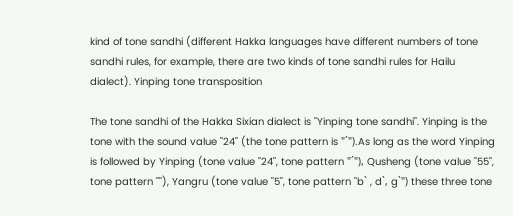kind of tone sandhi (different Hakka languages have different numbers of tone sandhi rules, for example, there are two kinds of tone sandhi rules for Hailu dialect). Yinping tone transposition

The tone sandhi of the Hakka Sixian dialect is "Yinping tone sandhi". Yinping is the tone with the sound value "24" (the tone pattern is "ˊ").As long as the word Yinping is followed by Yinping (tone value "24", tone pattern "ˊ"), Qusheng (tone value "55", tone pattern ""), Yangru (tone value "5", tone pattern "bˋ , dˋ, gˋ") these three tone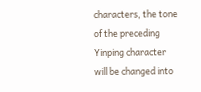characters, the tone of the preceding Yinping character will be changed into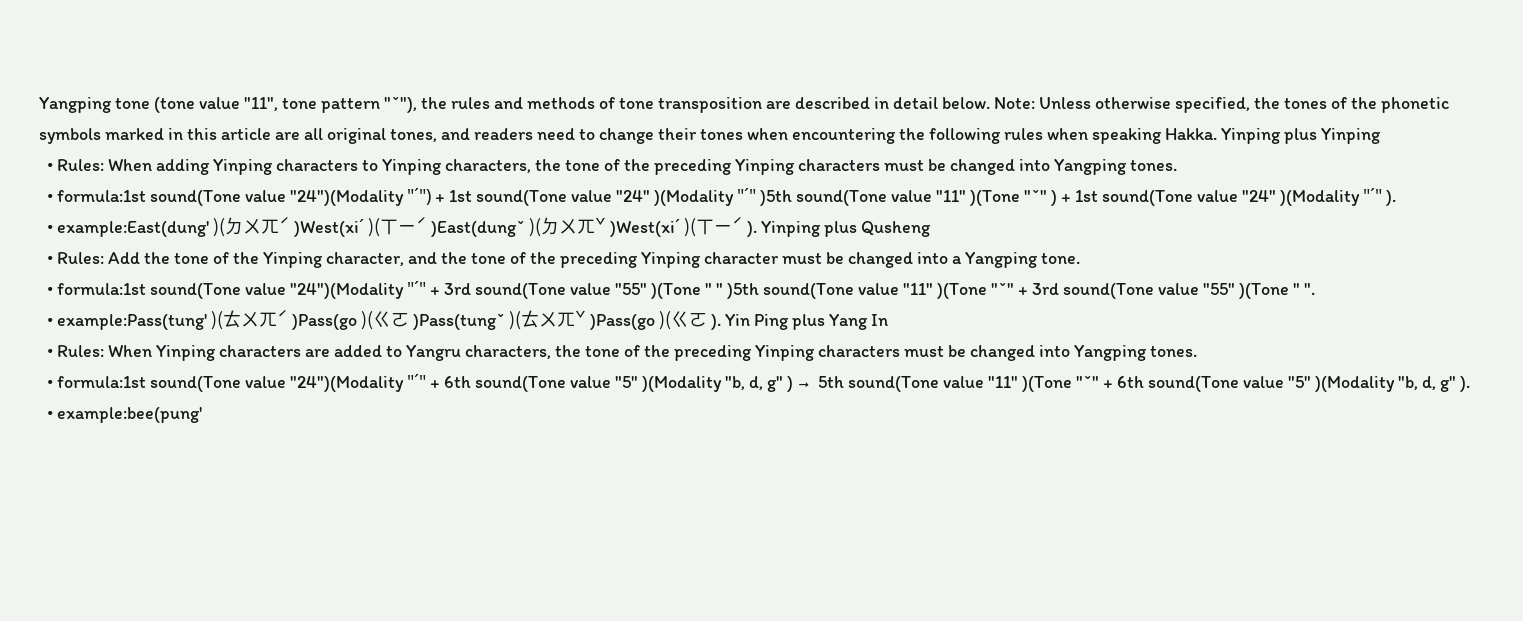Yangping tone (tone value "11", tone pattern "ˇ"), the rules and methods of tone transposition are described in detail below. Note: Unless otherwise specified, the tones of the phonetic symbols marked in this article are all original tones, and readers need to change their tones when encountering the following rules when speaking Hakka. Yinping plus Yinping
  • Rules: When adding Yinping characters to Yinping characters, the tone of the preceding Yinping characters must be changed into Yangping tones.
  • formula:1st sound(Tone value "24")(Modality "ˊ") + 1st sound(Tone value "24" )(Modality "ˊ" )5th sound(Tone value "11" )(Tone "ˇ" ) + 1st sound(Tone value "24" )(Modality "ˊ" ).
  • example:East(dung' )(ㄉㄨㄫˊ )West(xiˊ )(ㄒㄧˊ )East(dungˇ )(ㄉㄨㄫˇ )West(xiˊ )(ㄒㄧˊ ). Yinping plus Qusheng
  • Rules: Add the tone of the Yinping character, and the tone of the preceding Yinping character must be changed into a Yangping tone.
  • formula:1st sound(Tone value "24")(Modality "ˊ" + 3rd sound(Tone value "55" )(Tone " " )5th sound(Tone value "11" )(Tone "ˇ" + 3rd sound(Tone value "55" )(Tone " ".
  • example:Pass(tung' )(ㄊㄨㄫˊ )Pass(go )(ㄍㄛ )Pass(tungˇ )(ㄊㄨㄫˇ )Pass(go )(ㄍㄛ ). Yin Ping plus Yang In
  • Rules: When Yinping characters are added to Yangru characters, the tone of the preceding Yinping characters must be changed into Yangping tones.
  • formula:1st sound(Tone value "24")(Modality "ˊ" + 6th sound(Tone value "5" )(Modality "b, d, g" ) →  5th sound(Tone value "11" )(Tone "ˇ" + 6th sound(Tone value "5" )(Modality "b, d, g" ).
  • example:bee(pung'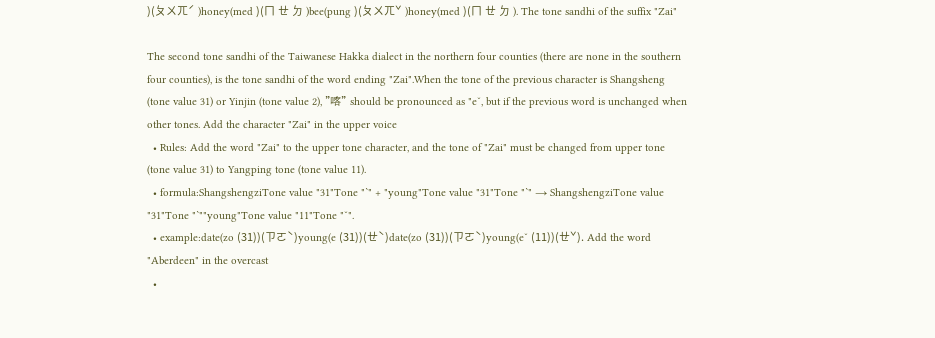)(ㄆㄨㄫˊ )honey(med )(ㄇ ㄝ ㄉ )bee(pung )(ㄆㄨㄫˇ )honey(med )(ㄇ ㄝ ㄉ ). The tone sandhi of the suffix "Zai"

The second tone sandhi of the Taiwanese Hakka dialect in the northern four counties (there are none in the southern four counties), is the tone sandhi of the word ending "Zai".When the tone of the previous character is Shangsheng (tone value 31) or Yinjin (tone value 2), "喀" should be pronounced as "eˇ, but if the previous word is unchanged when other tones. Add the character "Zai" in the upper voice
  • Rules: Add the word "Zai" to the upper tone character, and the tone of "Zai" must be changed from upper tone (tone value 31) to Yangping tone (tone value 11).
  • formula:ShangshengziTone value "31"Tone "ˋ" + "young"Tone value "31"Tone "ˋ" → ShangshengziTone value "31"Tone "ˋ""young"Tone value "11"Tone "ˇ".
  • example:date(zo (31))(ㄗㄛˋ)young(e (31))(ㄝˋ)date(zo (31))(ㄗㄛˋ)young(eˇ (11))(ㄝˇ). Add the word "Aberdeen" in the overcast
  •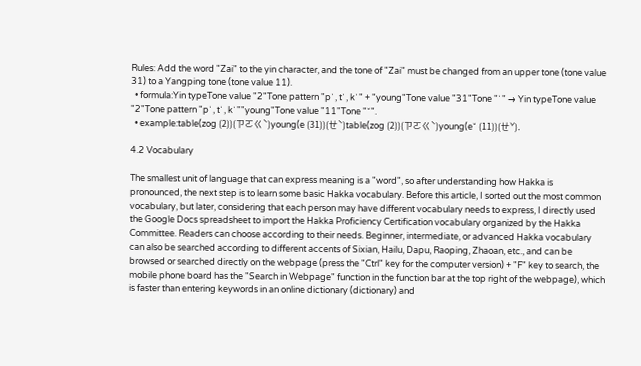Rules: Add the word "Zai" to the yin character, and the tone of "Zai" must be changed from an upper tone (tone value 31) to a Yangping tone (tone value 11).
  • formula:Yin typeTone value "2"Tone pattern "pˋ, tˋ, kˋ" + "young"Tone value "31"Tone "ˋ" → Yin typeTone value "2"Tone pattern "pˋ, tˋ, kˋ""young"Tone value "11"Tone "ˇ".
  • example:table(zog (2))(ㄗㄛㄍˋ)young(e (31))(ㄝˋ)table(zog (2))(ㄗㄛㄍˋ)young(eˇ (11))(ㄝˇ).

4.2 Vocabulary

The smallest unit of language that can express meaning is a "word", so after understanding how Hakka is pronounced, the next step is to learn some basic Hakka vocabulary. Before this article, I sorted out the most common vocabulary, but later, considering that each person may have different vocabulary needs to express, I directly used the Google Docs spreadsheet to import the Hakka Proficiency Certification vocabulary organized by the Hakka Committee. Readers can choose according to their needs. Beginner, intermediate, or advanced Hakka vocabulary can also be searched according to different accents of Sixian, Hailu, Dapu, Raoping, Zhaoan, etc., and can be browsed or searched directly on the webpage (press the "Ctrl" key for the computer version) + "F" key to search, the mobile phone board has the "Search in Webpage" function in the function bar at the top right of the webpage), which is faster than entering keywords in an online dictionary (dictionary) and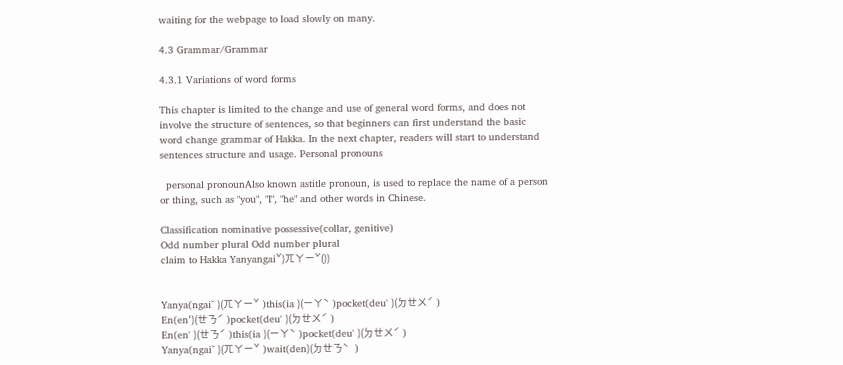waiting for the webpage to load slowly on many.

4.3 Grammar/Grammar

4.3.1 Variations of word forms

This chapter is limited to the change and use of general word forms, and does not involve the structure of sentences, so that beginners can first understand the basic word change grammar of Hakka. In the next chapter, readers will start to understand sentences structure and usage. Personal pronouns

  personal pronounAlso known astitle pronoun, is used to replace the name of a person or thing, such as "you", "I", "he" and other words in Chinese.

Classification nominative possessive(collar, genitive)
Odd number plural Odd number plural
claim to Hakka Yanyangaiˇ)ㄫㄚㄧˇ())


Yanya(ngaiˇ )(ㄫㄚㄧˇ )this(ia )(ㄧㄚˋ )pocket(deu' )(ㄉㄝㄨˊ )
En(en')(ㄝㄋˊ )pocket(deu' )(ㄉㄝㄨˊ )
En(en' )(ㄝㄋˊ )this(ia )(ㄧㄚˋ )pocket(deu' )(ㄉㄝㄨˊ )
Yanya(ngaiˇ )(ㄫㄚㄧˇ )wait(den)(ㄉㄝㄋˋ  )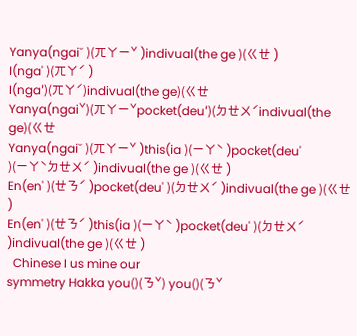Yanya(ngaiˇ )(ㄫㄚㄧˇ )indivual(the ge )(ㄍㄝ )
I(nga' )(ㄫㄚˊ )
I(nga')(ㄫㄚˊ)indivual(the ge)(ㄍㄝ
Yanya(ngaiˇ)(ㄫㄚㄧˇpocket(deu')(ㄉㄝㄨˊindivual(the ge)(ㄍㄝ
Yanya(ngaiˇ )(ㄫㄚㄧˇ )this(ia )(ㄧㄚˋ )pocket(deu' )(ㄧㄚˋㄉㄝㄨˊ )indivual(the ge )(ㄍㄝ )
En(en' )(ㄝㄋˊ )pocket(deu' )(ㄉㄝㄨˊ )indivual(the ge )(ㄍㄝ )
En(en' )(ㄝㄋˊ )this(ia )(ㄧㄚˋ )pocket(deu' )(ㄉㄝㄨˊ )indivual(the ge )(ㄍㄝ )
  Chinese I us mine our
symmetry Hakka you()(ㄋˇ) you()(ㄋˇ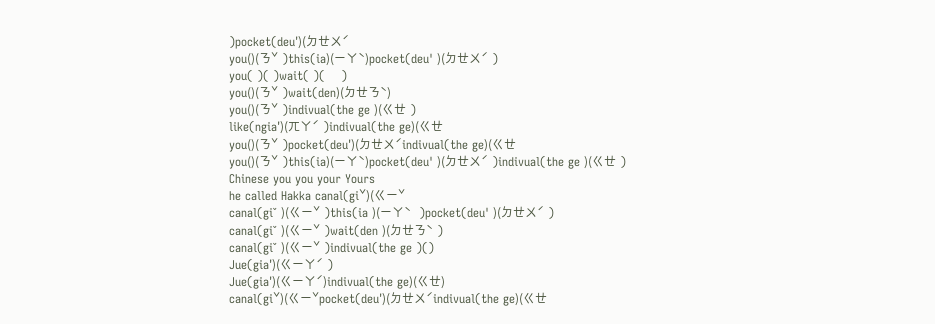)pocket(deu')(ㄉㄝㄨˊ
you()(ㄋˇ )this(ia)(ㄧㄚˋ)pocket(deu' )(ㄉㄝㄨˊ )
you( )( )wait( )(    )
you()(ㄋˇ )wait(den)(ㄉㄝㄋˋ)
you()(ㄋˇ )indivual(the ge )(ㄍㄝ )
like(ngia')(ㄫㄚˊ )indivual(the ge)(ㄍㄝ
you()(ㄋˇ )pocket(deu')(ㄉㄝㄨˊindivual(the ge)(ㄍㄝ
you()(ㄋˇ )this(ia)(ㄧㄚˋ)pocket(deu' )(ㄉㄝㄨˊ )indivual(the ge )(ㄍㄝ )
Chinese you you your Yours
he called Hakka canal(giˇ)(ㄍㄧˇ
canal(giˇ )(ㄍㄧˇ )this(ia )(ㄧㄚˋ  )pocket(deu' )(ㄉㄝㄨˊ )
canal(giˇ )(ㄍㄧˇ )wait(den )(ㄉㄝㄋˋ )
canal(giˇ )(ㄍㄧˇ )indivual(the ge )()
Jue(gia')(ㄍㄧㄚˊ )
Jue(gia')(ㄍㄧㄚˊ)indivual(the ge)(ㄍㄝ)
canal(giˇ)(ㄍㄧˇpocket(deu')(ㄉㄝㄨˊindivual(the ge)(ㄍㄝ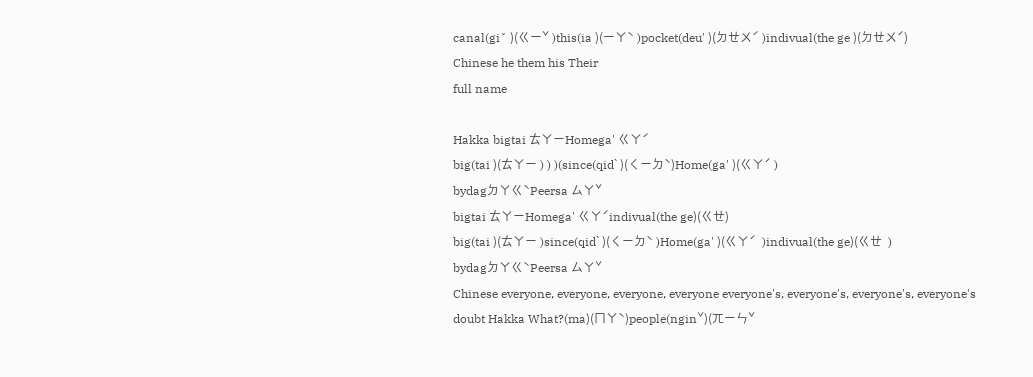canal(giˇ )(ㄍㄧˇ )this(ia )(ㄧㄚˋ )pocket(deu' )(ㄉㄝㄨˊ )indivual(the ge )(ㄉㄝㄨˊ)
Chinese he them his Their
full name

Hakka bigtai ㄊㄚㄧHomega' ㄍㄚˊ
big(tai )(ㄊㄚㄧ ) ) )(since(qidˋ )(ㄑㄧㄉˋ)Home(ga' )(ㄍㄚˊ )
bydagㄉㄚㄍˋPeersa ㄙㄚˇ
bigtai ㄊㄚㄧHomega' ㄍㄚˊindivual(the ge)(ㄍㄝ)
big(tai )(ㄊㄚㄧ )since(qidˋ )(ㄑㄧㄉˋ )Home(ga' )(ㄍㄚˊ  )indivual(the ge)(ㄍㄝ  )
bydagㄉㄚㄍˋPeersa ㄙㄚˇ
Chinese everyone, everyone, everyone, everyone everyone's, everyone's, everyone's, everyone's
doubt Hakka What?(ma)(ㄇㄚˋ)people(nginˇ)(ㄫㄧㄣˇ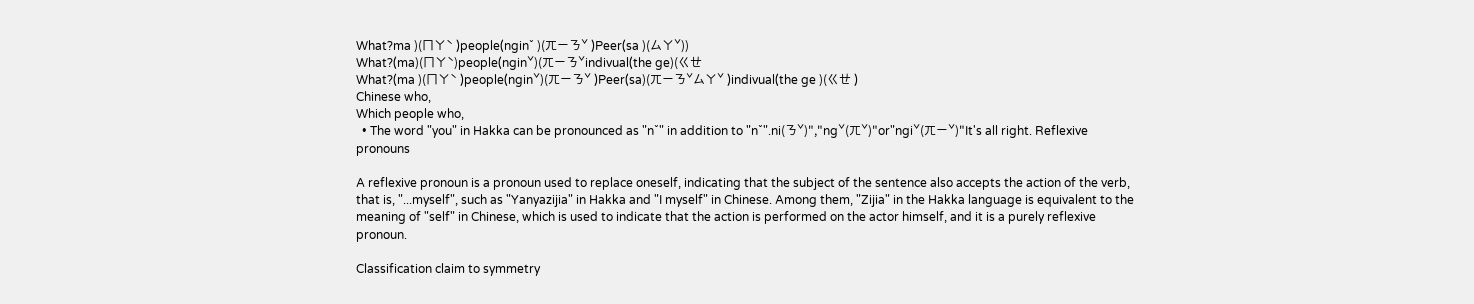What?ma )(ㄇㄚˋ )people(nginˇ )(ㄫㄧㄋˇ )Peer(sa )(ㄙㄚˇ))
What?(ma)(ㄇㄚˋ)people(nginˇ)(ㄫㄧㄋˇindivual(the ge)(ㄍㄝ
What?(ma )(ㄇㄚˋ )people(nginˇ)(ㄫㄧㄋˇ )Peer(sa)(ㄫㄧㄋˇㄙㄚˇ )indivual(the ge )(ㄍㄝ )
Chinese who,
Which people who,
  • The word "you" in Hakka can be pronounced as "nˇ" in addition to "nˇ".ni(ㄋˇ)","ngˇ(ㄫˇ)"or"ngiˇ(ㄫㄧˇ)"It's all right. Reflexive pronouns

A reflexive pronoun is a pronoun used to replace oneself, indicating that the subject of the sentence also accepts the action of the verb, that is, "...myself", such as "Yanyazijia" in Hakka and "I myself" in Chinese. Among them, "Zijia" in the Hakka language is equivalent to the meaning of "self" in Chinese, which is used to indicate that the action is performed on the actor himself, and it is a purely reflexive pronoun.

Classification claim to symmetry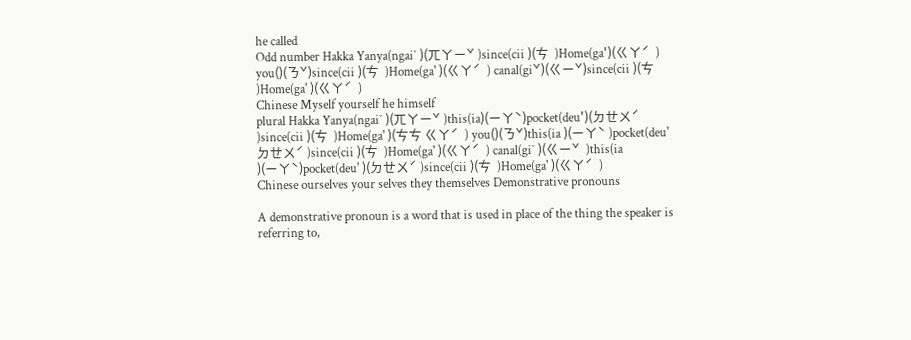he called
Odd number Hakka Yanya(ngaiˇ )(ㄫㄚㄧˇ )since(cii )(ㄘ  )Home(ga')(ㄍㄚˊ  ) you()(ㄋˇ)since(cii )(ㄘ  )Home(ga' )(ㄍㄚˊ  ) canal(giˇ)(ㄍㄧˇ)since(cii )(ㄘ  )Home(ga' )(ㄍㄚˊ  )
Chinese Myself yourself he himself
plural Hakka Yanya(ngaiˇ )(ㄫㄚㄧˇ )this(ia)(ㄧㄚˋ)pocket(deu')(ㄉㄝㄨˊ  )since(cii )(ㄘ  )Home(ga' )(ㄘㄘ ㄍㄚˊ  ) you()(ㄋˇ)this(ia )(ㄧㄚˋ )pocket(deu' ㄉㄝㄨˊ )since(cii )(ㄘ  )Home(ga' )(ㄍㄚˊ  ) canal(giˇ )(ㄍㄧˇ  )this(ia )(ㄧㄚˋ)pocket(deu' )(ㄉㄝㄨˊ )since(cii )(ㄘ  )Home(ga' )(ㄍㄚˊ  )
Chinese ourselves your selves they themselves Demonstrative pronouns

A demonstrative pronoun is a word that is used in place of the thing the speaker is referring to,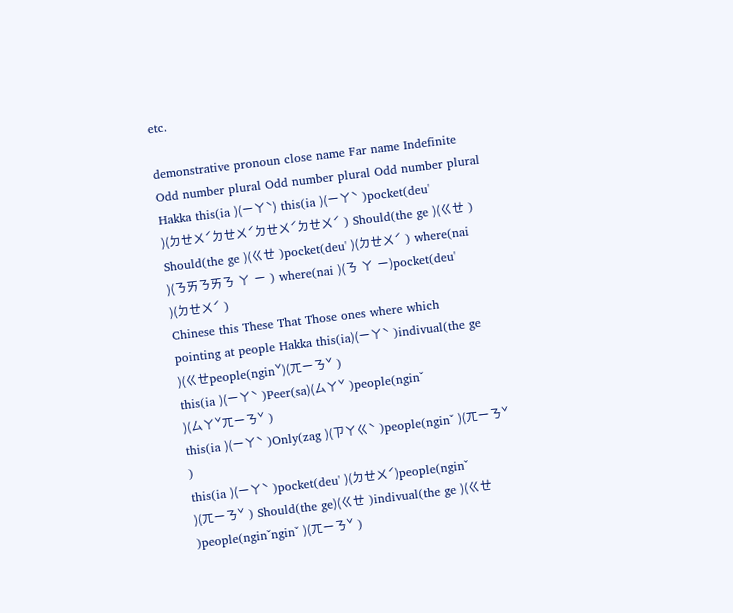etc.

demonstrative pronoun close name Far name Indefinite
Odd number plural Odd number plural Odd number plural
Hakka this(ia )(ㄧㄚˋ) this(ia )(ㄧㄚˋ )pocket(deu' )(ㄉㄝㄨˊㄉㄝㄨˊㄉㄝㄨˊㄉㄝㄨˊ ) Should(the ge )(ㄍㄝ ) Should(the ge )(ㄍㄝ )pocket(deu' )(ㄉㄝㄨˊ ) where(nai )(ㄋㄞㄋㄞㄋ ㄚ ㄧ ) where(nai )(ㄋ ㄚ ㄧ)pocket(deu' )(ㄉㄝㄨˊ )
Chinese this These That Those ones where which
pointing at people Hakka this(ia)(ㄧㄚˋ )indivual(the ge )(ㄍㄝpeople(nginˇ)(ㄫㄧㄋˇ )
this(ia )(ㄧㄚˋ )Peer(sa)(ㄙㄚˇ )people(nginˇ )(ㄙㄚˇㄫㄧㄋˇ )
this(ia )(ㄧㄚˋ )Only(zag )(ㄗㄚㄍˋ )people(nginˇ )(ㄫㄧㄋˇ )
this(ia )(ㄧㄚˋ )pocket(deu' )(ㄉㄝㄨˊ)people(nginˇ )(ㄫㄧㄋˇ ) Should(the ge)(ㄍㄝ )indivual(the ge )(ㄍㄝ )people(nginˇnginˇ )(ㄫㄧㄋˇ )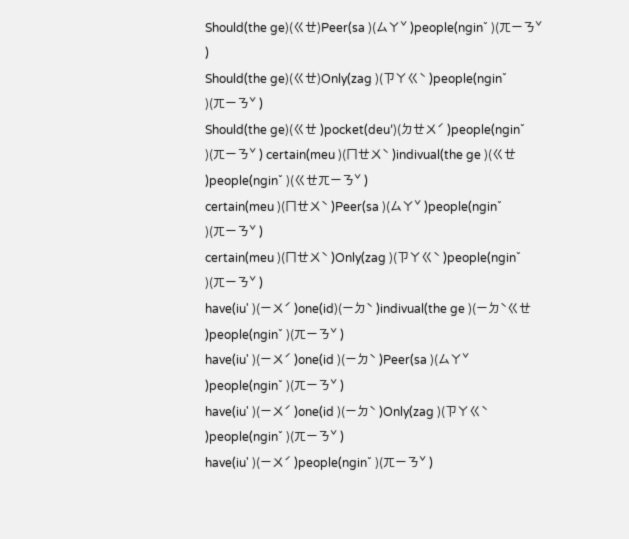Should(the ge)(ㄍㄝ)Peer(sa )(ㄙㄚˇ )people(nginˇ )(ㄫㄧㄋˇ )
Should(the ge)(ㄍㄝ)Only(zag )(ㄗㄚㄍˋ )people(nginˇ )(ㄫㄧㄋˇ )
Should(the ge)(ㄍㄝ )pocket(deu')(ㄉㄝㄨˊ )people(nginˇ )(ㄫㄧㄋˇ ) certain(meu )(ㄇㄝㄨˋ )indivual(the ge )(ㄍㄝ )people(nginˇ )(ㄍㄝㄫㄧㄋˇ )
certain(meu )(ㄇㄝㄨˋ )Peer(sa )(ㄙㄚˇ )people(nginˇ )(ㄫㄧㄋˇ )
certain(meu )(ㄇㄝㄨˋ )Only(zag )(ㄗㄚㄍˋ )people(nginˇ )(ㄫㄧㄋˇ )
have(iu' )(ㄧㄨˊ )one(id)(ㄧㄉˋ )indivual(the ge )(ㄧㄉˋㄍㄝ )people(nginˇ )(ㄫㄧㄋˇ )
have(iu' )(ㄧㄨˊ )one(id )(ㄧㄉˋ )Peer(sa )(ㄙㄚˇ )people(nginˇ )(ㄫㄧㄋˇ )
have(iu' )(ㄧㄨˊ )one(id )(ㄧㄉˋ )Only(zag )(ㄗㄚㄍˋ )people(nginˇ )(ㄫㄧㄋˇ )
have(iu' )(ㄧㄨˊ )people(nginˇ )(ㄫㄧㄋˇ )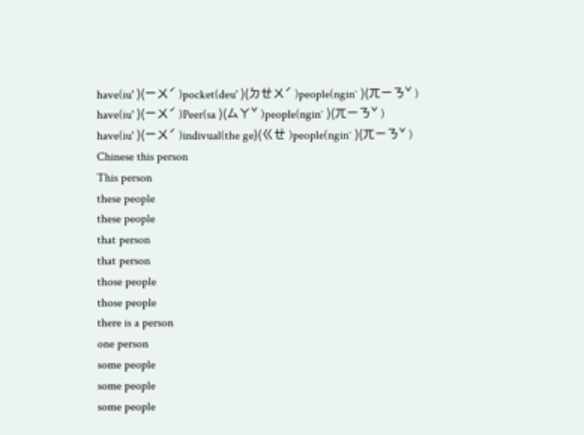have(iu' )(ㄧㄨˊ )pocket(deu' )(ㄉㄝㄨˊ )people(nginˇ )(ㄫㄧㄋˇ )
have(iu' )(ㄧㄨˊ )Peer(sa )(ㄙㄚˇ )people(nginˇ )(ㄫㄧㄋˇ )
have(iu' )(ㄧㄨˊ )indivual(the ge)(ㄍㄝ )people(nginˇ )(ㄫㄧㄋˇ )
Chinese this person
This person
these people
these people
that person
that person
those people
those people
there is a person
one person
some people
some people
some people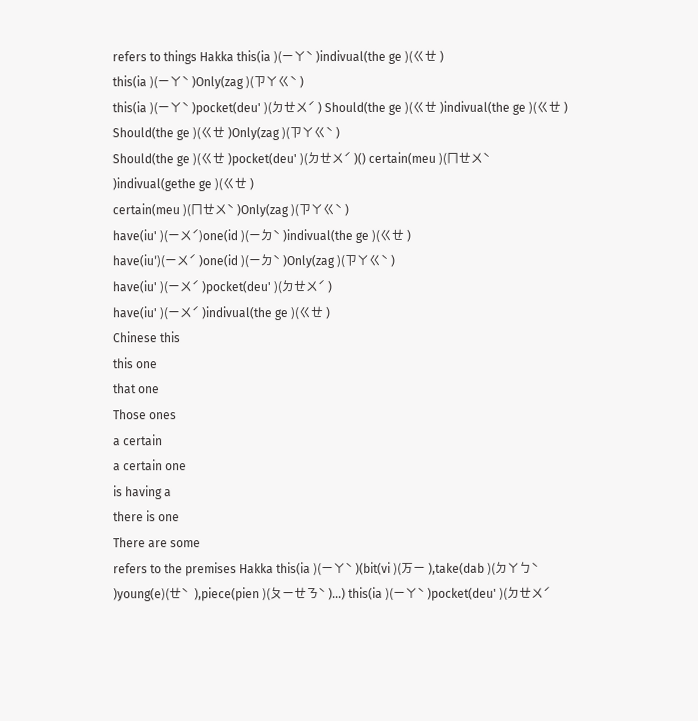refers to things Hakka this(ia )(ㄧㄚˋ )indivual(the ge )(ㄍㄝ )
this(ia )(ㄧㄚˋ )Only(zag )(ㄗㄚㄍˋ )
this(ia )(ㄧㄚˋ )pocket(deu' )(ㄉㄝㄨˊ ) Should(the ge )(ㄍㄝ )indivual(the ge )(ㄍㄝ )
Should(the ge )(ㄍㄝ )Only(zag )(ㄗㄚㄍˋ )
Should(the ge )(ㄍㄝ )pocket(deu' )(ㄉㄝㄨˊ )() certain(meu )(ㄇㄝㄨˋ )indivual(gethe ge )(ㄍㄝ )
certain(meu )(ㄇㄝㄨˋ )Only(zag )(ㄗㄚㄍˋ )
have(iu' )(ㄧㄨˊ)one(id )(ㄧㄉˋ )indivual(the ge )(ㄍㄝ )
have(iu')(ㄧㄨˊ )one(id )(ㄧㄉˋ )Only(zag )(ㄗㄚㄍˋ )
have(iu' )(ㄧㄨˊ )pocket(deu' )(ㄉㄝㄨˊ )
have(iu' )(ㄧㄨˊ )indivual(the ge )(ㄍㄝ )
Chinese this
this one
that one
Those ones
a certain
a certain one
is having a
there is one
There are some
refers to the premises Hakka this(ia )(ㄧㄚˋ )(bit(vi )(ㄪㄧ ),take(dab )(ㄉㄚㄅˋ )young(e)(ㄝˋ  ),piece(pien )(ㄆㄧㄝㄋˋ )...) this(ia )(ㄧㄚˋ )pocket(deu' )(ㄉㄝㄨˊ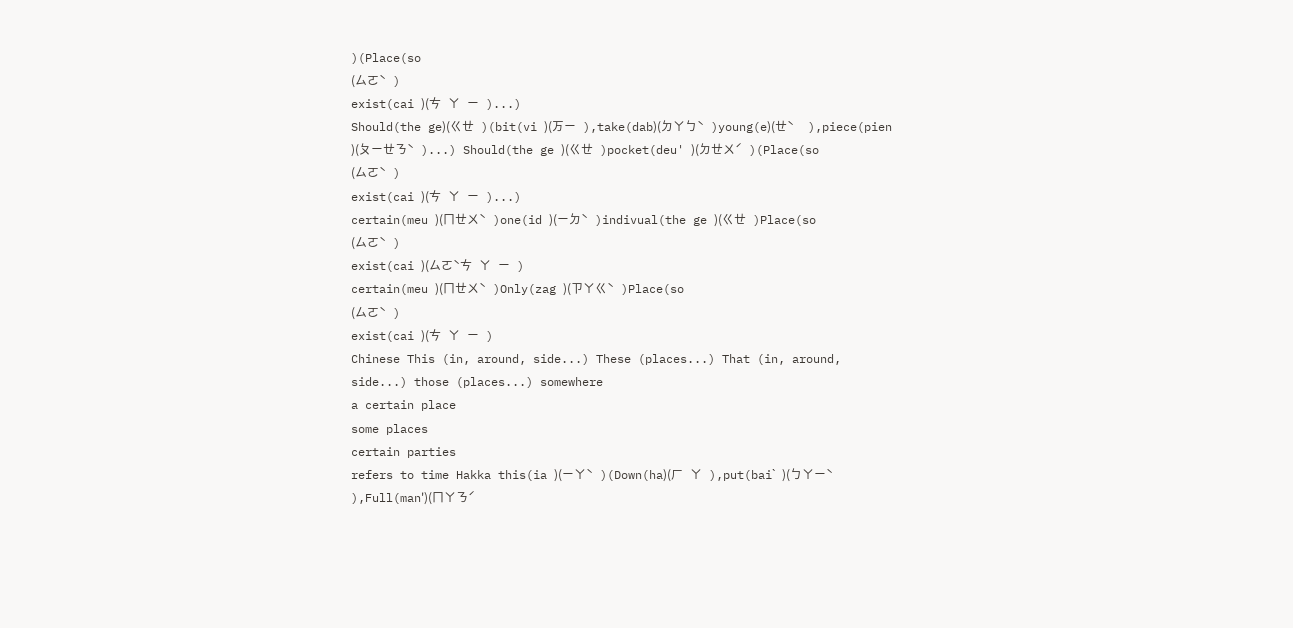)(Place(so
(ㄙㄛˋ )
exist(cai )(ㄘ ㄚ ㄧ )...)
Should(the ge)(ㄍㄝ )(bit(vi )(ㄪㄧ ),take(dab)(ㄉㄚㄅˋ )young(e)(ㄝˋ  ),piece(pien )(ㄆㄧㄝㄋˋ )...) Should(the ge )(ㄍㄝ )pocket(deu' )(ㄉㄝㄨˊ )(Place(so
(ㄙㄛˋ )
exist(cai )(ㄘ ㄚ ㄧ )...)
certain(meu )(ㄇㄝㄨˋ )one(id )(ㄧㄉˋ )indivual(the ge )(ㄍㄝ )Place(so
(ㄙㄛˋ )
exist(cai )(ㄙㄛˋㄘ ㄚ ㄧ )
certain(meu )(ㄇㄝㄨˋ )Only(zag )(ㄗㄚㄍˋ )Place(so
(ㄙㄛˋ )
exist(cai )(ㄘ ㄚ ㄧ )
Chinese This (in, around, side...) These (places...) That (in, around, side...) those (places...) somewhere
a certain place
some places
certain parties
refers to time Hakka this(ia )(ㄧㄚˋ )(Down(ha)(ㄏ ㄚ ),put(baiˋ )(ㄅㄚㄧˋ ),Full(man')(ㄇㄚㄋˊ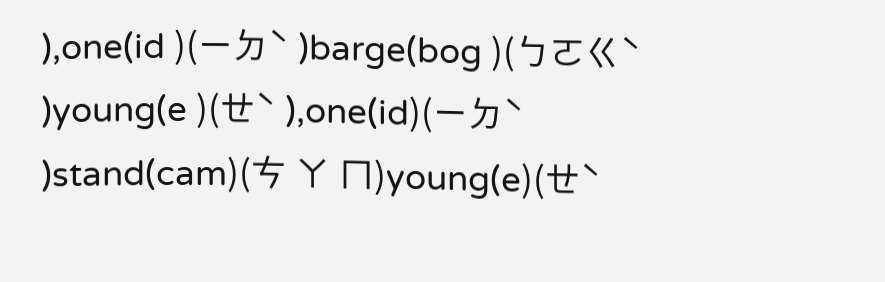),one(id )(ㄧㄉˋ )barge(bog )(ㄅㄛㄍˋ )young(e )(ㄝˋ ),one(id)(ㄧㄉˋ )stand(cam)(ㄘ ㄚ ㄇ)young(e)(ㄝˋ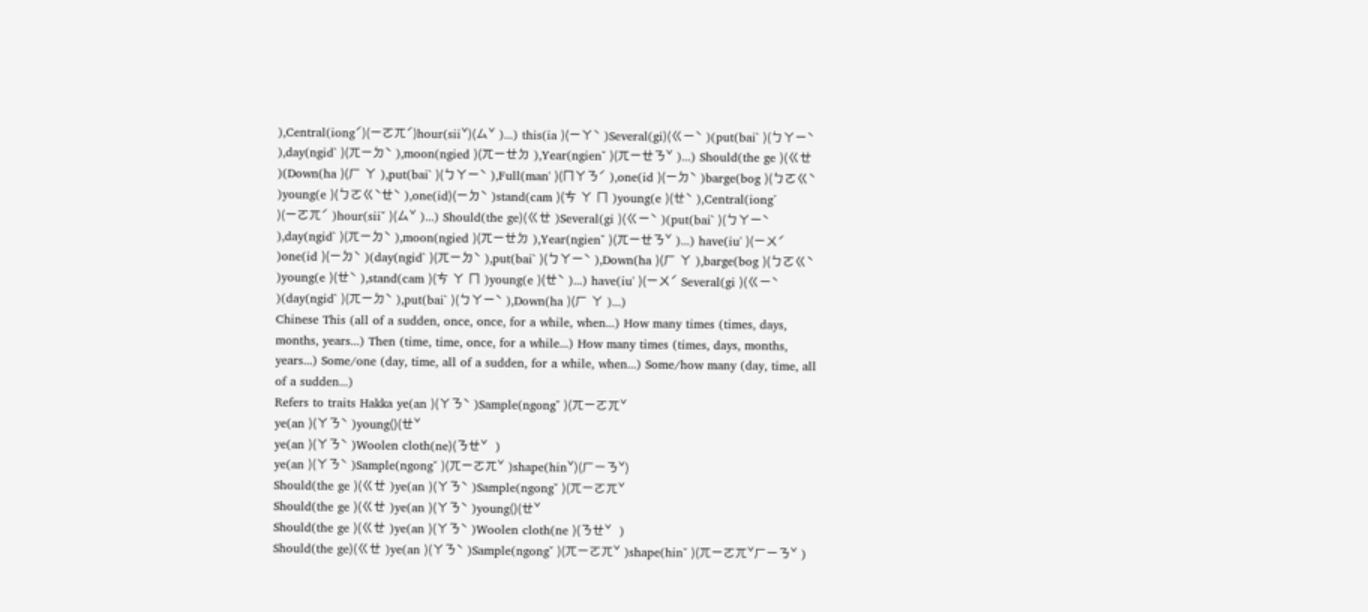),Central(iongˊ)(ㄧㄛㄫˊ)hour(siiˇ)(ㄙˇ )...) this(ia )(ㄧㄚˋ )Several(gi)(ㄍㄧˋ )(put(baiˋ )(ㄅㄚㄧˋ ),day(ngidˋ )(ㄫㄧㄉˋ ),moon(ngied )(ㄫㄧㄝㄉ ),Year(ngienˇ )(ㄫㄧㄝㄋˇ )...) Should(the ge )(ㄍㄝ )(Down(ha )(ㄏ ㄚ ),put(baiˋ )(ㄅㄚㄧˋ ),Full(man' )(ㄇㄚㄋˊ ),one(id )(ㄧㄉˋ )barge(bog )(ㄅㄛㄍˋ )young(e )(ㄅㄛㄍˋㄝˋ ),one(id)(ㄧㄉˋ )stand(cam )(ㄘ ㄚ ㄇ )young(e )(ㄝˋ ),Central(iongˊ )(ㄧㄛㄫˊ )hour(siiˇ )(ㄙˇ )...) Should(the ge)(ㄍㄝ )Several(gi )(ㄍㄧˋ )(put(baiˋ )(ㄅㄚㄧˋ ),day(ngidˋ )(ㄫㄧㄉˋ ),moon(ngied )(ㄫㄧㄝㄉ ),Year(ngienˇ )(ㄫㄧㄝㄋˇ )...) have(iu' )(ㄧㄨˊ )one(id )(ㄧㄉˋ )(day(ngidˋ )(ㄫㄧㄉˋ ),put(baiˋ )(ㄅㄚㄧˋ ),Down(ha )(ㄏ ㄚ ),barge(bog )(ㄅㄛㄍˋ )young(e )(ㄝˋ ),stand(cam )(ㄘ ㄚ ㄇ )young(e )(ㄝˋ )...) have(iu' )(ㄧㄨˊ Several(gi )(ㄍㄧˋ )(day(ngidˋ )(ㄫㄧㄉˋ ),put(baiˋ )(ㄅㄚㄧˋ ),Down(ha )(ㄏ ㄚ )...)
Chinese This (all of a sudden, once, once, for a while, when...) How many times (times, days, months, years...) Then (time, time, once, for a while...) How many times (times, days, months, years...) Some/one (day, time, all of a sudden, for a while, when...) Some/how many (day, time, all of a sudden...)
Refers to traits Hakka ye(an )(ㄚㄋˋ )Sample(ngongˇ )(ㄫㄧㄛㄫˇ
ye(an )(ㄚㄋˋ )young()(ㄝˇ
ye(an )(ㄚㄋˋ )Woolen cloth(ne)(ㄋㄝˇ  )
ye(an )(ㄚㄋˋ )Sample(ngongˇ )(ㄫㄧㄛㄫˇ )shape(hinˇ)(ㄏㄧㄋˇ)
Should(the ge )(ㄍㄝ )ye(an )(ㄚㄋˋ )Sample(ngongˇ )(ㄫㄧㄛㄫˇ
Should(the ge )(ㄍㄝ )ye(an )(ㄚㄋˋ )young()(ㄝˇ
Should(the ge )(ㄍㄝ )ye(an )(ㄚㄋˋ )Woolen cloth(ne )(ㄋㄝˇ  )
Should(the ge)(ㄍㄝ )ye(an )(ㄚㄋˋ )Sample(ngongˇ )(ㄫㄧㄛㄫˇ )shape(hinˇ )(ㄫㄧㄛㄫˇㄏㄧㄋˇ )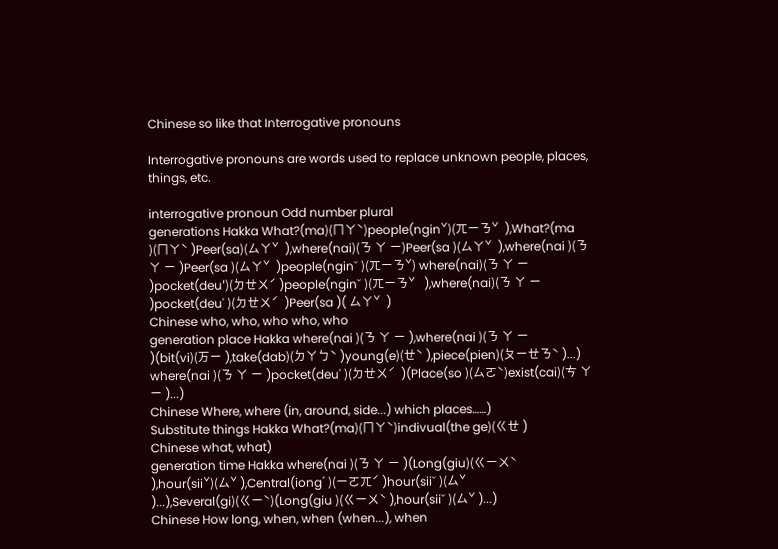Chinese so like that Interrogative pronouns

Interrogative pronouns are words used to replace unknown people, places, things, etc.

interrogative pronoun Odd number plural
generations Hakka What?(ma)(ㄇㄚˋ)people(nginˇ)(ㄫㄧㄋˇ  ),What?(ma )(ㄇㄚˋ )Peer(sa)(ㄙㄚˇ  ),where(nai)(ㄋ ㄚ ㄧ)Peer(sa )(ㄙㄚˇ  ),where(nai )(ㄋ ㄚ ㄧ )Peer(sa )(ㄙㄚˇ  )people(nginˇ )(ㄫㄧㄋˇ) where(nai)(ㄋ ㄚ ㄧ )pocket(deu')(ㄉㄝㄨˊ )people(nginˇ )(ㄫㄧㄋˇ   ),where(nai)(ㄋ ㄚ ㄧ )pocket(deu' )(ㄉㄝㄨˊ  )Peer(sa )( ㄙㄚˇ  )
Chinese who, who, who who, who
generation place Hakka where(nai )(ㄋ ㄚ ㄧ ),where(nai )(ㄋ ㄚ ㄧ )(bit(vi)(ㄪㄧ ),take(dab)(ㄉㄚㄅˋ )young(e)(ㄝˋ ),piece(pien)(ㄆㄧㄝㄋˋ )...) where(nai )(ㄋ ㄚ ㄧ )pocket(deu' )(ㄉㄝㄨˊ  )(Place(so )(ㄙㄛˋ)exist(cai)(ㄘ ㄚ ㄧ )...)
Chinese Where, where (in, around, side...) which places……)
Substitute things Hakka What?(ma)(ㄇㄚˋ)indivual(the ge)(ㄍㄝ )
Chinese what, what)
generation time Hakka where(nai )(ㄋ ㄚ ㄧ )(Long(giu)(ㄍㄧㄨˋ ),hour(siiˇ)(ㄙˇ ),Central(iongˊ )(ㄧㄛㄫˊ )hour(siiˇ )(ㄙˇ )...),Several(gi)(ㄍㄧˋ)(Long(giu )(ㄍㄧㄨˋ ),hour(siiˇ )(ㄙˇ )...)
Chinese How long, when, when (when...), when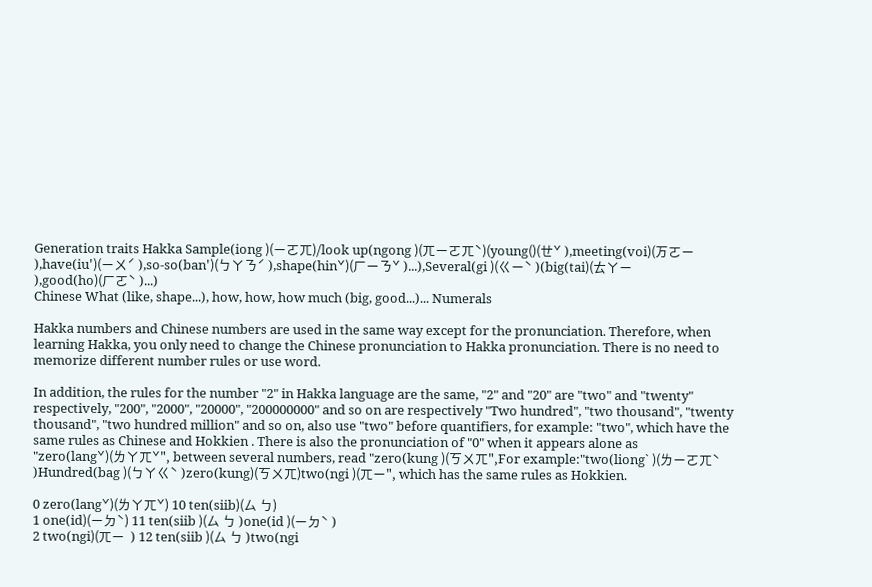Generation traits Hakka Sample(iong )(ㄧㄛㄫ)/look up(ngong )(ㄫㄧㄛㄫˋ)(young()(ㄝˇ ),meeting(voi)(ㄪㄛㄧ ),have(iu')(ㄧㄨˊ ),so-so(ban')(ㄅㄚㄋˊ ),shape(hinˇ)(ㄏㄧㄋˇ )...),Several(gi )(ㄍㄧˋ )(big(tai)(ㄊㄚㄧ ),good(ho)(ㄏㄛˋ )...)
Chinese What (like, shape...), how, how, how much (big, good...)... Numerals

Hakka numbers and Chinese numbers are used in the same way except for the pronunciation. Therefore, when learning Hakka, you only need to change the Chinese pronunciation to Hakka pronunciation. There is no need to memorize different number rules or use word.

In addition, the rules for the number "2" in Hakka language are the same, "2" and "20" are "two" and "twenty" respectively, "200", "2000", "20000", "200000000" and so on are respectively "Two hundred", "two thousand", "twenty thousand", "two hundred million" and so on, also use "two" before quantifiers, for example: "two", which have the same rules as Chinese and Hokkien . There is also the pronunciation of "0" when it appears alone as "zero(langˇ)(ㄌㄚㄫˇ", between several numbers, read "zero(kung )(ㄎㄨㄫ",For example:"two(liongˋ )(ㄌㄧㄛㄫˋ )Hundred(bag )(ㄅㄚㄍˋ )zero(kung)(ㄎㄨㄫ)two(ngi )(ㄫㄧ", which has the same rules as Hokkien.

0 zero(langˇ)(ㄌㄚㄫˇ) 10 ten(siib)(ㄙ ㄅ)
1 one(id)(ㄧㄉˋ) 11 ten(siib )(ㄙ ㄅ )one(id )(ㄧㄉˋ )
2 two(ngi)(ㄫㄧ  ) 12 ten(siib )(ㄙ ㄅ )two(ngi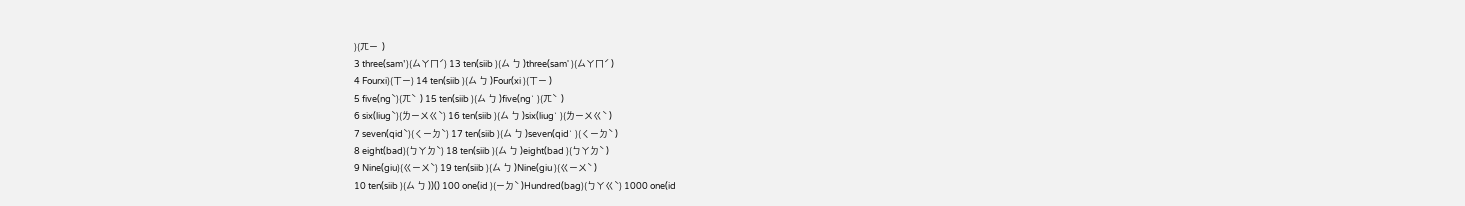)(ㄫㄧ  )
3 three(sam')(ㄙㄚㄇˊ) 13 ten(siib )(ㄙ ㄅ )three(sam' )(ㄙㄚㄇˊ )
4 Fourxi)(ㄒㄧ) 14 ten(siib )(ㄙ ㄅ )Four(xi )(ㄒㄧ )
5 five(ngˋ)(ㄫˋ  ) 15 ten(siib )(ㄙ ㄅ )five(ngˋ )(ㄫˋ  )
6 six(liugˋ)(ㄌㄧㄨㄍˋ) 16 ten(siib )(ㄙ ㄅ )six(liugˋ )(ㄌㄧㄨㄍˋ )
7 seven(qidˋ)(ㄑㄧㄉˋ) 17 ten(siib )(ㄙ ㄅ )seven(qidˋ )(ㄑㄧㄉˋ )
8 eight(bad)(ㄅㄚㄉˋ) 18 ten(siib )(ㄙ ㄅ )eight(bad )(ㄅㄚㄉˋ )
9 Nine(giu)(ㄍㄧㄨˋ) 19 ten(siib )(ㄙ ㄅ )Nine(giu )(ㄍㄧㄨˋ )
10 ten(siib )(ㄙ ㄅ ))() 100 one(id )(ㄧㄉˋ )Hundred(bag)(ㄅㄚㄍˋ) 1000 one(id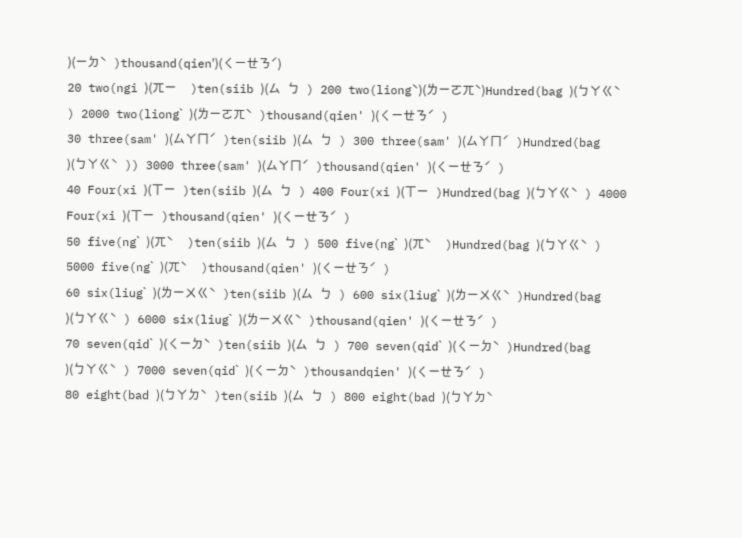)(ㄧㄉˋ )thousand(qien')(ㄑㄧㄝㄋˊ)
20 two(ngi )(ㄫㄧ  )ten(siib )(ㄙ ㄅ ) 200 two(liongˋ)(ㄌㄧㄛㄫˋ)Hundred(bag )(ㄅㄚㄍˋ ) 2000 two(liongˋ )(ㄌㄧㄛㄫˋ )thousand(qien' )(ㄑㄧㄝㄋˊ )
30 three(sam' )(ㄙㄚㄇˊ )ten(siib )(ㄙ ㄅ ) 300 three(sam' )(ㄙㄚㄇˊ )Hundred(bag )(ㄅㄚㄍˋ )) 3000 three(sam' )(ㄙㄚㄇˊ )thousand(qien' )(ㄑㄧㄝㄋˊ )
40 Four(xi )(ㄒㄧ )ten(siib )(ㄙ ㄅ ) 400 Four(xi )(ㄒㄧ )Hundred(bag )(ㄅㄚㄍˋ ) 4000 Four(xi )(ㄒㄧ )thousand(qien' )(ㄑㄧㄝㄋˊ )
50 five(ngˋ )(ㄫˋ  )ten(siib )(ㄙ ㄅ ) 500 five(ngˋ )(ㄫˋ  )Hundred(bag )(ㄅㄚㄍˋ ) 5000 five(ngˋ )(ㄫˋ  )thousand(qien' )(ㄑㄧㄝㄋˊ )
60 six(liugˋ )(ㄌㄧㄨㄍˋ )ten(siib )(ㄙ ㄅ ) 600 six(liugˋ )(ㄌㄧㄨㄍˋ )Hundred(bag )(ㄅㄚㄍˋ ) 6000 six(liugˋ )(ㄌㄧㄨㄍˋ )thousand(qien' )(ㄑㄧㄝㄋˊ )
70 seven(qidˋ )(ㄑㄧㄉˋ )ten(siib )(ㄙ ㄅ ) 700 seven(qidˋ )(ㄑㄧㄉˋ )Hundred(bag )(ㄅㄚㄍˋ ) 7000 seven(qidˋ )(ㄑㄧㄉˋ )thousandqien' )(ㄑㄧㄝㄋˊ )
80 eight(bad )(ㄅㄚㄉˋ )ten(siib )(ㄙ ㄅ ) 800 eight(bad )(ㄅㄚㄉˋ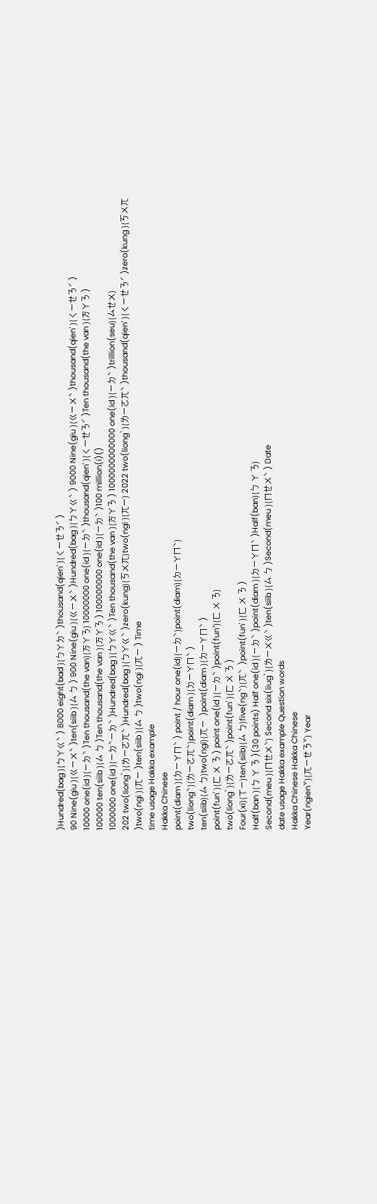)Hundred(bag )(ㄅㄚㄍˋ ) 8000 eight(bad )(ㄅㄚㄉˋ )thousand(qien' )(ㄑㄧㄝㄋˊ )
90 Nine(giu )(ㄍㄧㄨˋ )ten(siib )(ㄙ ㄅ ) 900 Nine(giu )(ㄍㄧㄨˋ )Hundred(bag )(ㄅㄚㄍˋ ) 9000 Nine(giu )(ㄍㄧㄨˋ )thousand(qien' )(ㄑㄧㄝㄋˊ )
10000 one(id )(ㄧㄉˋ )Ten thousand(the van)(ㄪㄚㄋ) 10000000 one(id )(ㄧㄉˋ )thousand(qien' )(ㄑㄧㄝㄋˊ )Ten thousand(the van )(ㄪㄚㄋ )
100000 ten(siib )(ㄙ ㄅ )Ten thousand(the van )(ㄪㄚㄋ ) 100000000 one(id )(ㄧㄉˋ )100 million(i)()
1000000 one(id )(ㄧㄉˋㄧㄉˋ )Hundred(bag )(ㄅㄚㄍˋ )Ten thousand(the van )(ㄪㄚㄋ ) 1000000000000 one(id )(ㄧㄉˋ )trillion(seu)(ㄙㄝㄨ)
202 two(liongˋ )(ㄌㄧㄛㄫˋ )Hundred(bag )(ㄅㄚㄍˋ )zero(kung)(ㄎㄨㄫ)two(ngi )(ㄫㄧ) 2022 two(liongˋ )(ㄌㄧㄛㄫˋ )thousand(qien' )(ㄑㄧㄝㄋˊ )zero(kung )(ㄎㄨㄫ )two(ngi )(ㄫㄧ )ten(siib )(ㄙ ㄅ )two(ngi )(ㄫㄧ ) Time
time usage Hakka example
Hakka Chinese
point(diam )(ㄉㄧㄚㄇˋ ) point / hour one(id)(ㄧㄉˋ)point(diam)(ㄉㄧㄚㄇˋ)
two(liongˋ)(ㄌㄧㄛㄫˋ)point(diam )(ㄉㄧㄚㄇˋ )
ten(siib)(ㄙ ㄅ)two(ngi)(ㄫㄧ  )point(diam )(ㄉㄧㄚㄇˋ )
point(fun' )(ㄈ ㄨ ㄋ ) point one(id )(ㄧㄉˋ )point(fun')(ㄈ ㄨ ㄋ)
two(liongˋ )(ㄌㄧㄛㄫˋ )point(fun' )(ㄈ ㄨ ㄋ )
Four(xi)(ㄒㄧ)ten(siib)(ㄙ ㄅ)five(ngˋ)(ㄫˋ  )point(fun' )(ㄈ ㄨ ㄋ )
Half(ban )(ㄅ ㄚ ㄋ )(30 points) Half one(id )(ㄧㄉˋ )point(diam )(ㄉㄧㄚㄇˋ )Half(ban)(ㄅ ㄚ ㄋ)
Second(meu )(ㄇㄝㄨˋ) Second six(liugˋ )(ㄌㄧㄨㄍˋ )ten(siib )(ㄙ ㄅ )Second(meu )(ㄇㄝㄨˋ ) Date
date usage Hakka example Question words
Hakka Chinese Hakka Chinese
Year(ngienˇ)(ㄫㄧㄝㄋˇ) Year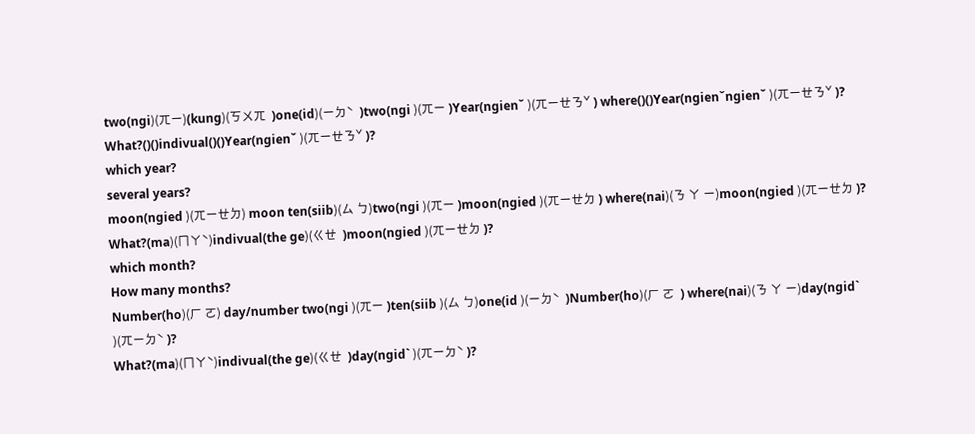two(ngi)(ㄫㄧ)(kung)(ㄎㄨㄫ  )one(id)(ㄧㄉˋ  )two(ngi )(ㄫㄧ )Year(ngienˇ )(ㄫㄧㄝㄋˇ ) where()()Year(ngienˇngienˇ )(ㄫㄧㄝㄋˇ )?
What?()()indivual()()Year(ngienˇ )(ㄫㄧㄝㄋˇ )?
which year?
several years?
moon(ngied )(ㄫㄧㄝㄉ) moon ten(siib)(ㄙ ㄅ)two(ngi )(ㄫㄧ )moon(ngied )(ㄫㄧㄝㄉ ) where(nai)(ㄋ ㄚ ㄧ)moon(ngied )(ㄫㄧㄝㄉ )?
What?(ma)(ㄇㄚˋ)indivual(the ge)(ㄍㄝ  )moon(ngied )(ㄫㄧㄝㄉ )?
which month?
How many months?
Number(ho)(ㄏ ㄛ) day/number two(ngi )(ㄫㄧ )ten(siib )(ㄙ ㄅ)one(id )(ㄧㄉˋ  )Number(ho)(ㄏ ㄛ  ) where(nai)(ㄋ ㄚ ㄧ)day(ngidˋ )(ㄫㄧㄉˋ )?
What?(ma)(ㄇㄚˋ)indivual(the ge)(ㄍㄝ  )day(ngidˋ )(ㄫㄧㄉˋ )?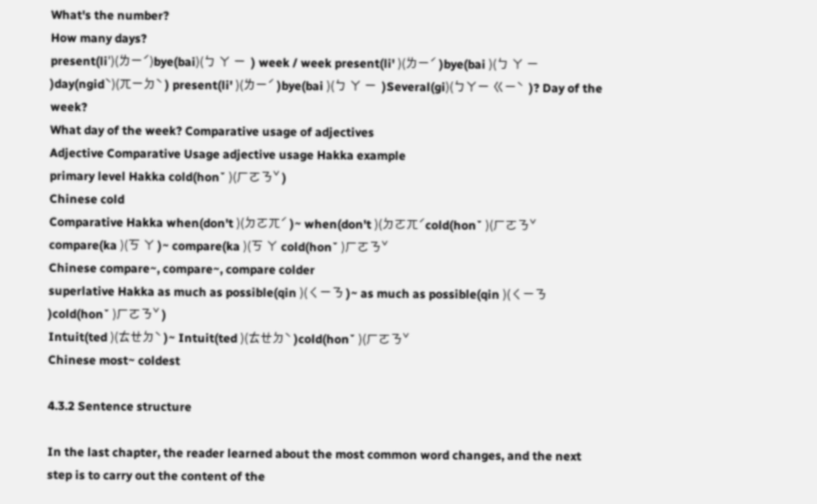What's the number?
How many days?
present(li')(ㄌㄧˊ)bye(bai)(ㄅ ㄚ ㄧ  ) week / week present(li' )(ㄌㄧˊ )bye(bai )(ㄅ ㄚ ㄧ  )day(ngidˋ)(ㄫㄧㄉˋ ) present(li' )(ㄌㄧˊ )bye(bai )(ㄅ ㄚ ㄧ  )Several(gi)(ㄅㄚㄧ ㄍㄧˋ  )? Day of the week?
What day of the week? Comparative usage of adjectives
Adjective Comparative Usage adjective usage Hakka example
primary level Hakka cold(honˇ )(ㄏㄛㄋˇ )
Chinese cold
Comparative Hakka when(don't )(ㄉㄛㄫˊ )~ when(don't )(ㄉㄛㄫˊcold(honˇ )(ㄏㄛㄋˇ
compare(ka )(ㄎ ㄚ )~ compare(ka )(ㄎ ㄚ cold(honˇ )ㄏㄛㄋˇ
Chinese compare~, compare~, compare colder
superlative Hakka as much as possible(qin )(ㄑㄧㄋ )~ as much as possible(qin )(ㄑㄧㄋ )cold(honˇ )ㄏㄛㄋˇ )
Intuit(ted )(ㄊㄝㄉˋ )~ Intuit(ted )(ㄊㄝㄉˋ )cold(honˇ )(ㄏㄛㄋˇ
Chinese most~ coldest

4.3.2 Sentence structure

In the last chapter, the reader learned about the most common word changes, and the next step is to carry out the content of the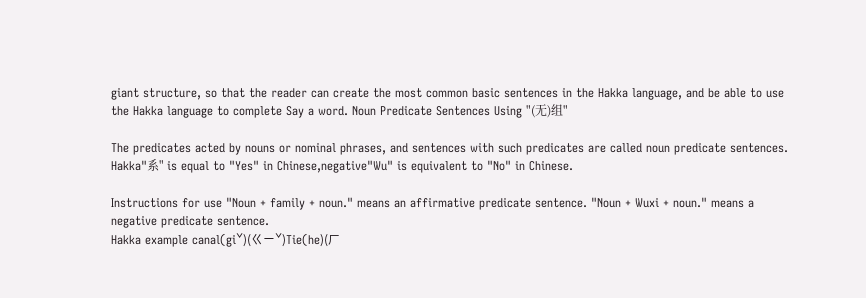giant structure, so that the reader can create the most common basic sentences in the Hakka language, and be able to use the Hakka language to complete Say a word. Noun Predicate Sentences Using "(无)组"

The predicates acted by nouns or nominal phrases, and sentences with such predicates are called noun predicate sentences. Hakka"系" is equal to "Yes" in Chinese,negative"Wu" is equivalent to "No" in Chinese.

Instructions for use "Noun + family + noun." means an affirmative predicate sentence. "Noun + Wuxi + noun." means a negative predicate sentence.
Hakka example canal(giˇ)(ㄍㄧˇ)Tie(he)(ㄏ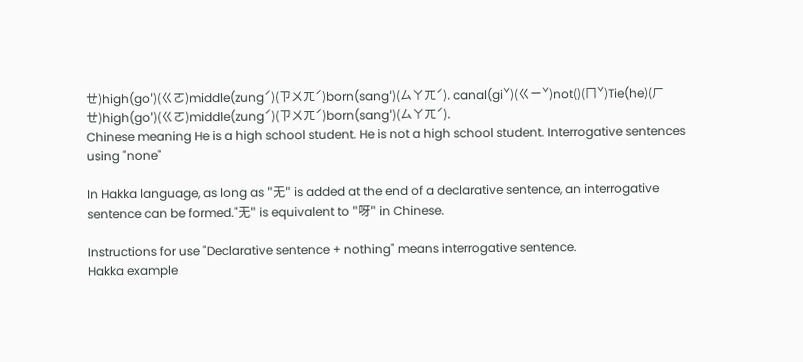ㄝ)high(go')(ㄍㄛ)middle(zungˊ)(ㄗㄨㄫˊ)born(sang')(ㄙㄚㄫˊ). canal(giˇ)(ㄍㄧˇ)not()(ㄇˇ)Tie(he)(ㄏ ㄝ)high(go')(ㄍㄛ)middle(zungˊ)(ㄗㄨㄫˊ)born(sang')(ㄙㄚㄫˊ).
Chinese meaning He is a high school student. He is not a high school student. Interrogative sentences using "none"

In Hakka language, as long as "无" is added at the end of a declarative sentence, an interrogative sentence can be formed."无" is equivalent to "呀" in Chinese.

Instructions for use "Declarative sentence + nothing" means interrogative sentence.
Hakka example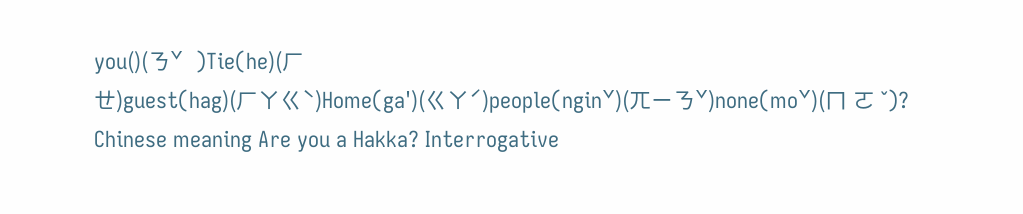you()(ㄋˇ  )Tie(he)(ㄏ ㄝ)guest(hag)(ㄏㄚㄍˋ)Home(ga')(ㄍㄚˊ)people(nginˇ)(ㄫㄧㄋˇ)none(moˇ)(ㄇ ㄛ ˇ)?
Chinese meaning Are you a Hakka? Interrogative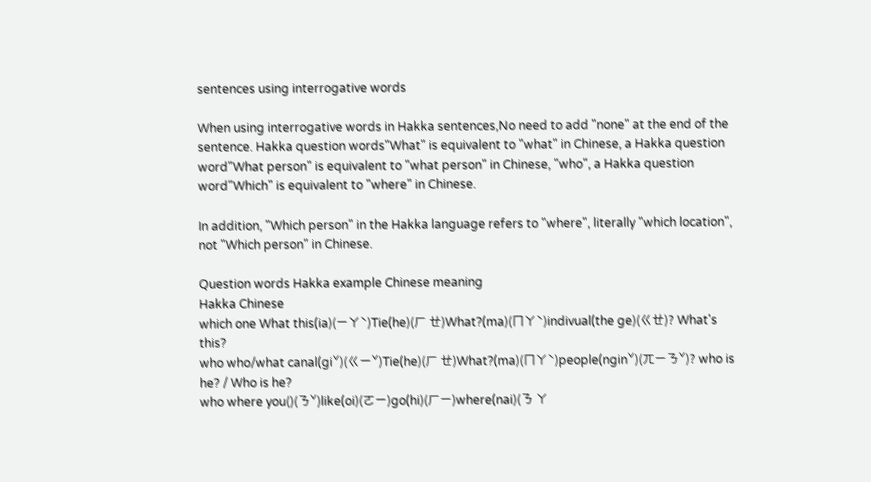sentences using interrogative words

When using interrogative words in Hakka sentences,No need to add "none" at the end of the sentence. Hakka question words"What" is equivalent to "what" in Chinese, a Hakka question word"What person" is equivalent to "what person" in Chinese, "who", a Hakka question word"Which" is equivalent to "where" in Chinese.

In addition, "Which person" in the Hakka language refers to "where", literally "which location", not "Which person" in Chinese.

Question words Hakka example Chinese meaning
Hakka Chinese
which one What this(ia)(ㄧㄚˋ)Tie(he)(ㄏ ㄝ)What?(ma)(ㄇㄚˋ)indivual(the ge)(ㄍㄝ)? What's this?
who who/what canal(giˇ)(ㄍㄧˇ)Tie(he)(ㄏ ㄝ)What?(ma)(ㄇㄚˋ)people(nginˇ)(ㄫㄧㄋˇ)? who is he? / Who is he?
who where you()(ㄋˇ)like(oi)(ㄛㄧ)go(hi)(ㄏㄧ)where(nai)(ㄋ ㄚ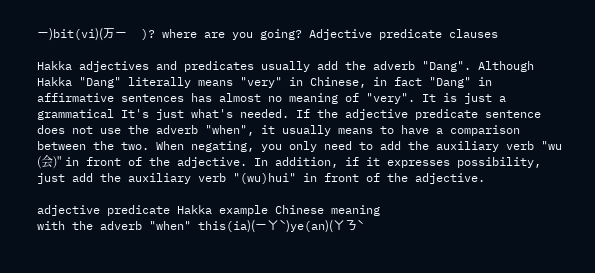ㄧ)bit(vi)(ㄪㄧ  )? where are you going? Adjective predicate clauses

Hakka adjectives and predicates usually add the adverb "Dang". Although Hakka "Dang" literally means "very" in Chinese, in fact "Dang" in affirmative sentences has almost no meaning of "very". It is just a grammatical It's just what's needed. If the adjective predicate sentence does not use the adverb "when", it usually means to have a comparison between the two. When negating, you only need to add the auxiliary verb "wu (会)" in front of the adjective. In addition, if it expresses possibility, just add the auxiliary verb "(wu)hui" in front of the adjective.

adjective predicate Hakka example Chinese meaning
with the adverb "when" this(ia)(ㄧㄚˋ)ye(an)(ㄚㄋˋ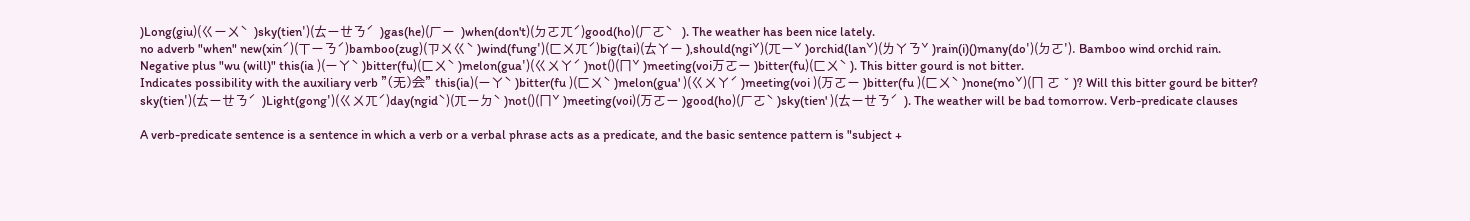)Long(giu)(ㄍㄧㄨˋ  )sky(tien')(ㄊㄧㄝㄋˊ  )gas(he)(ㄏㄧ  )when(don't)(ㄉㄛㄫˊ)good(ho)(ㄏㄛˋ   ). The weather has been nice lately.
no adverb "when" new(xinˊ)(ㄒㄧㄋˊ)bamboo(zug)(ㄗㄨㄍˋ )wind(fung')(ㄈㄨㄫˊ)big(tai)(ㄊㄚㄧ ),should(ngiˇ)(ㄫㄧˇ )orchid(lanˇ)(ㄌㄚㄋˇ )rain(i)()many(do')(ㄉㄛ'). Bamboo wind orchid rain.
Negative plus "wu (will)" this(ia )(ㄧㄚˋ )bitter(fu)(ㄈㄨˋ )melon(gua')(ㄍㄨㄚˊ )not()(ㄇˇ )meeting(voiㄪㄛㄧ )bitter(fu)(ㄈㄨˋ ). This bitter gourd is not bitter.
Indicates possibility with the auxiliary verb "(无)会" this(ia)(ㄧㄚˋ )bitter(fu )(ㄈㄨˋ )melon(gua' )(ㄍㄨㄚˊ )meeting(voi )(ㄪㄛㄧ )bitter(fu )(ㄈㄨˋ )none(moˇ)(ㄇ ㄛ ˇ )? Will this bitter gourd be bitter?
sky(tien')(ㄊㄧㄝㄋˊ  )Light(gong')(ㄍㄨㄫˊ)day(ngidˋ)(ㄫㄧㄉˋ )not()(ㄇˇ )meeting(voi)(ㄪㄛㄧ )good(ho)(ㄏㄛˋ )sky(tien' )(ㄊㄧㄝㄋˊ  ). The weather will be bad tomorrow. Verb-predicate clauses

A verb-predicate sentence is a sentence in which a verb or a verbal phrase acts as a predicate, and the basic sentence pattern is "subject +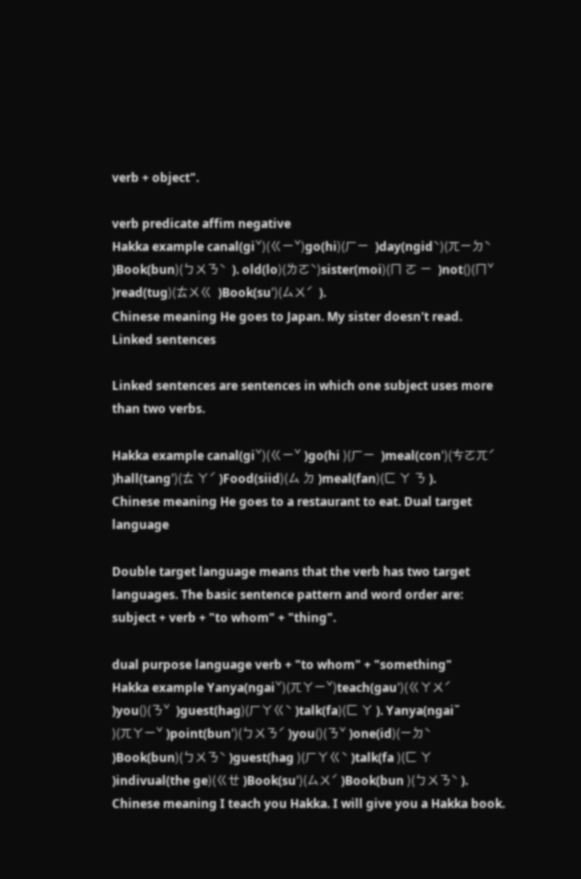verb + object".

verb predicate affim negative
Hakka example canal(giˇ)(ㄍㄧˇ)go(hi)(ㄏㄧ  )day(ngidˋ)(ㄫㄧㄉˋ   )Book(bun)(ㄅㄨㄋˋ  ). old(lo)(ㄌㄛˋ)sister(moi)(ㄇ ㄛ ㄧ  )not()(ㄇˇ  )read(tug)(ㄊㄨㄍ  )Book(su')(ㄙㄨˊ  ).
Chinese meaning He goes to Japan. My sister doesn't read. Linked sentences

Linked sentences are sentences in which one subject uses more than two verbs.

Hakka example canal(giˇ)(ㄍㄧˇ )go(hi )(ㄏㄧ  )meal(con')(ㄘㄛㄫˊ  )hall(tang')(ㄊ ㄚˊ )Food(siid)(ㄙ ㄉ )meal(fan)(ㄈ ㄚ ㄋ ).
Chinese meaning He goes to a restaurant to eat. Dual target language

Double target language means that the verb has two target languages. The basic sentence pattern and word order are: subject + verb + "to whom" + "thing".

dual purpose language verb + "to whom" + "something"
Hakka example Yanya(ngaiˇ)(ㄫㄚㄧˇ)teach(gau')(ㄍㄚㄨˊ  )you()(ㄋˇ  )guest(hag)(ㄏㄚㄍˋ )talk(fa)(ㄈ ㄚ ). Yanya(ngaiˇ )(ㄫㄚㄧˇ )point(bun')(ㄅㄨㄋˊ )you()(ㄋˇ )one(id)(ㄧㄉˋ )Book(bun)(ㄅㄨㄋˋ )guest(hag )(ㄏㄚㄍˋ )talk(fa )(ㄈ ㄚ )indivual(the ge)(ㄍㄝ )Book(su')(ㄙㄨˊ )Book(bun )(ㄅㄨㄋˋ ).
Chinese meaning I teach you Hakka. I will give you a Hakka book.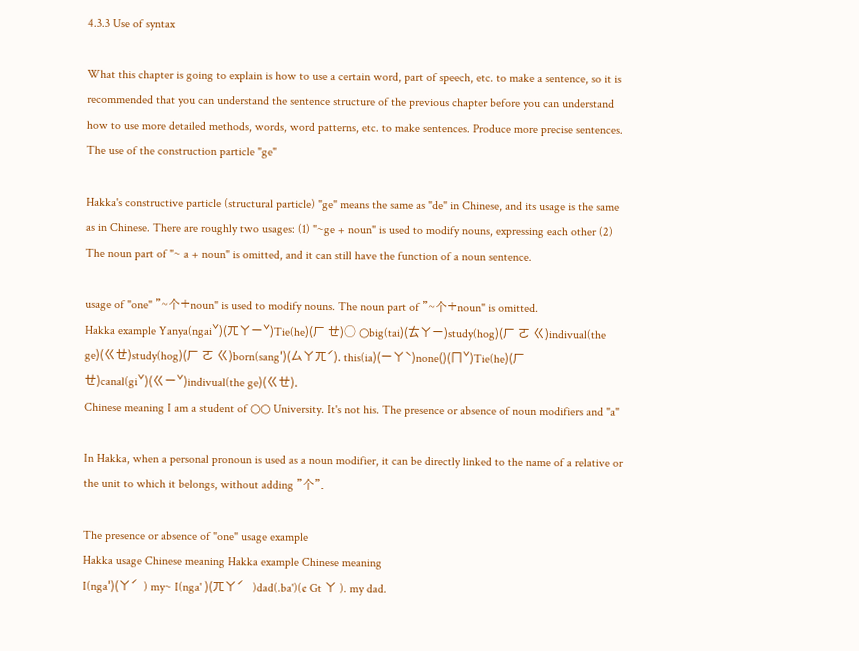4.3.3 Use of syntax

What this chapter is going to explain is how to use a certain word, part of speech, etc. to make a sentence, so it is recommended that you can understand the sentence structure of the previous chapter before you can understand how to use more detailed methods, words, word patterns, etc. to make sentences. Produce more precise sentences. The use of the construction particle "ge"

Hakka's constructive particle (structural particle) "ge" means the same as "de" in Chinese, and its usage is the same as in Chinese. There are roughly two usages: (1) "~ge + noun" is used to modify nouns, expressing each other (2) The noun part of "~ a + noun" is omitted, and it can still have the function of a noun sentence.

usage of "one" "~个+noun" is used to modify nouns. The noun part of "~个+noun" is omitted.
Hakka example Yanya(ngaiˇ)(ㄫㄚㄧˇ)Tie(he)(ㄏ ㄝ)○ ○big(tai)(ㄊㄚㄧ)study(hog)(ㄏ ㄛ ㄍ)indivual(the ge)(ㄍㄝ)study(hog)(ㄏ ㄛ ㄍ)born(sang')(ㄙㄚㄫˊ). this(ia)(ㄧㄚˋ)none()(ㄇˇ)Tie(he)(ㄏ ㄝ)canal(giˇ)(ㄍㄧˇ)indivual(the ge)(ㄍㄝ).
Chinese meaning I am a student of ○○ University. It's not his. The presence or absence of noun modifiers and "a"

In Hakka, when a personal pronoun is used as a noun modifier, it can be directly linked to the name of a relative or the unit to which it belongs, without adding "个".

The presence or absence of "one" usage example
Hakka usage Chinese meaning Hakka example Chinese meaning
I(nga')(ㄚˊ  ) my~ I(nga' )(ㄫㄚˊ   )dad(.ba')(¢ Gt ㄚ ). my dad.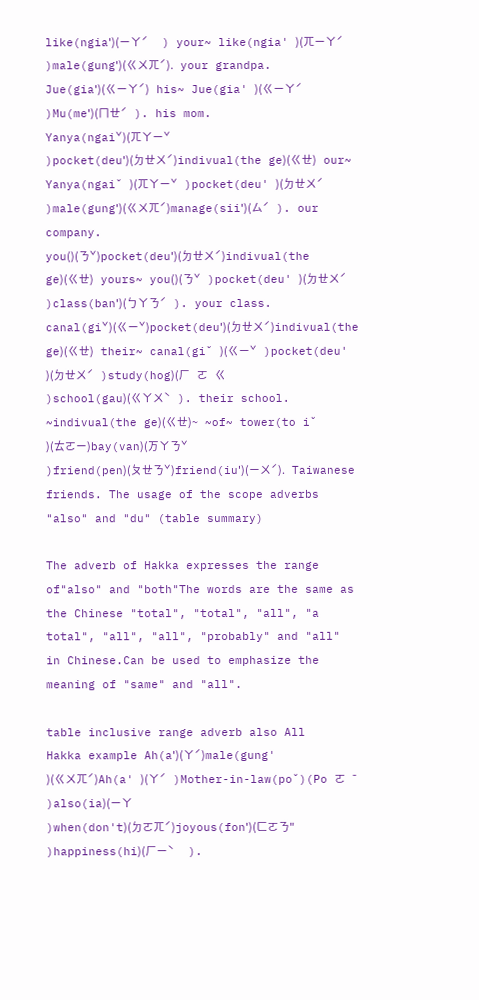like(ngia')(ㄧㄚˊ  ) your~ like(ngia' )(ㄫㄧㄚˊ   )male(gung')(ㄍㄨㄫˊ). your grandpa.
Jue(gia')(ㄍㄧㄚˊ) his~ Jue(gia' )(ㄍㄧㄚˊ )Mu(me')(ㄇㄝˊ ). his mom.
Yanya(ngaiˇ)(ㄫㄚㄧˇ )pocket(deu')(ㄉㄝㄨˊ)indivual(the ge)(ㄍㄝ) our~ Yanya(ngaiˇ )(ㄫㄚㄧˇ )pocket(deu' )(ㄉㄝㄨˊ )male(gung')(ㄍㄨㄫˊ)manage(sii')(ㄙˊ ). our company.
you()(ㄋˇ)pocket(deu')(ㄉㄝㄨˊ)indivual(the ge)(ㄍㄝ) yours~ you()(ㄋˇ )pocket(deu' )(ㄉㄝㄨˊ )class(ban')(ㄅㄚㄋˊ ). your class.
canal(giˇ)(ㄍㄧˇ)pocket(deu')(ㄉㄝㄨˊ)indivual(the ge)(ㄍㄝ) their~ canal(giˇ )(ㄍㄧˇ )pocket(deu' )(ㄉㄝㄨˊ )study(hog)(ㄏ ㄛ ㄍ  )school(gau)(ㄍㄚㄨˋ ). their school.
~indivual(the ge)(ㄍㄝ)~ ~of~ tower(to iˇ )(ㄊㄛㄧ)bay(van)(ㄪㄚㄋˇ  )friend(pen)(ㄆㄝㄋˇ)friend(iu')(ㄧㄨˊ). Taiwanese friends. The usage of the scope adverbs "also" and "du" (table summary)

The adverb of Hakka expresses the range of"also" and "both"The words are the same as the Chinese "total", "total", "all", "a total", "all", "all", "probably" and "all" in Chinese.Can be used to emphasize the meaning of "same" and "all".

table inclusive range adverb also All
Hakka example Ah(a')(ㄚˊ)male(gung' )(ㄍㄨㄫˊ)Ah(a' )(ㄚˊ )Mother-in-law(poˇ)(Po ㄛ ˉ  )also(ia)(ㄧㄚ  )when(don't)(ㄉㄛㄫˊ)joyous(fon')(ㄈㄛㄋ"  )happiness(hi)(ㄏㄧˋ  ).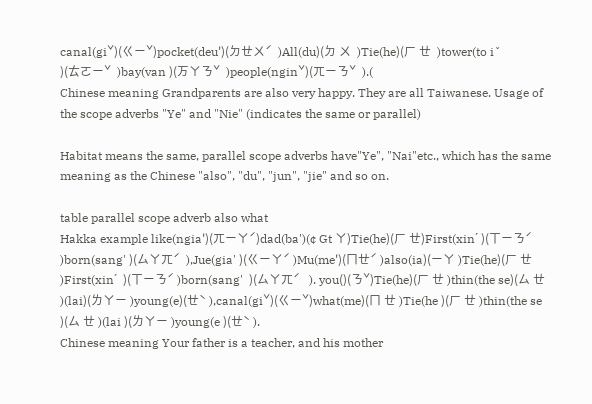canal(giˇ)(ㄍㄧˇ)pocket(deu')(ㄉㄝㄨˊ  )All(du)(ㄉ ㄨ  )Tie(he)(ㄏ ㄝ  )tower(to iˇ )(ㄊㄛㄧˇ  )bay(van )(ㄪㄚㄋˇ  )people(nginˇ)(ㄫㄧㄋˇ  ).(
Chinese meaning Grandparents are also very happy. They are all Taiwanese. Usage of the scope adverbs "Ye" and "Nie" (indicates the same or parallel)

Habitat means the same, parallel scope adverbs have"Ye", "Nai"etc., which has the same meaning as the Chinese "also", "du", "jun", "jie" and so on.

table parallel scope adverb also what
Hakka example like(ngia')(ㄫㄧㄚˊ)dad(ba')(¢ Gt ㄚ)Tie(he)(ㄏ ㄝ)First(xinˊ )(ㄒㄧㄋˊ  )born(sang' )(ㄙㄚㄫˊ  ),Jue(gia' )(ㄍㄧㄚˊ )Mu(me')(ㄇㄝˊ )also(ia)(ㄧㄚ )Tie(he)(ㄏ ㄝ )First(xinˊ  )(ㄒㄧㄋˊ )born(sang'  )(ㄙㄚㄫˊ   ). you()(ㄋˇ)Tie(he)(ㄏ ㄝ )thin(the se)(ㄙ ㄝ )(lai)(ㄌㄚㄧ )young(e)(ㄝˋ ),canal(giˇ)(ㄍㄧˇ)what(me)(ㄇ ㄝ )Tie(he )(ㄏ ㄝ )thin(the se )(ㄙ ㄝ )(lai )(ㄌㄚㄧ )young(e )(ㄝˋ ).
Chinese meaning Your father is a teacher, and his mother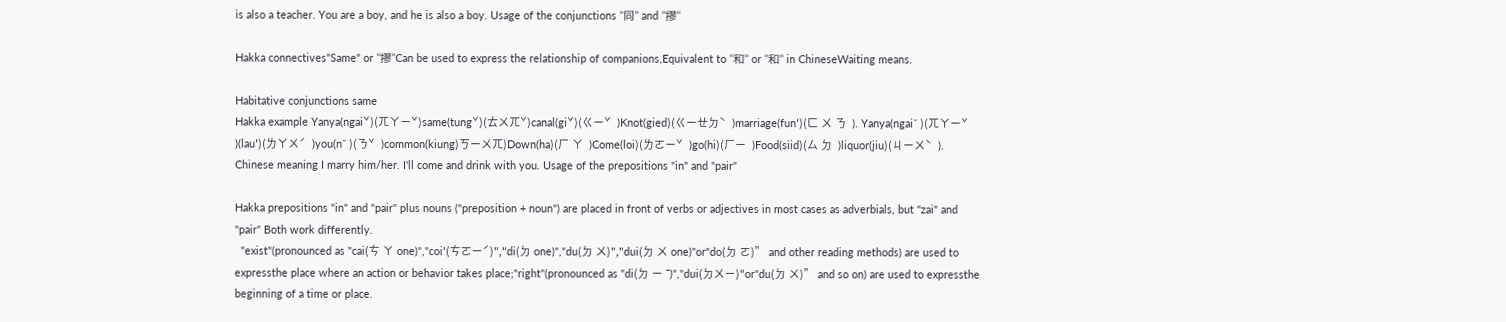is also a teacher. You are a boy, and he is also a boy. Usage of the conjunctions "同" and "摎"

Hakka connectives"Same" or "摎"Can be used to express the relationship of companions,Equivalent to "和" or "和" in ChineseWaiting means.

Habitative conjunctions same
Hakka example Yanya(ngaiˇ)(ㄫㄚㄧˇ)same(tungˇ)(ㄊㄨㄫˇ)canal(giˇ)(ㄍㄧˇ  )Knot(gied)(ㄍㄧㄝㄉˋ  )marriage(fun')(ㄈ ㄨ ㄋ  ). Yanya(ngaiˇ )(ㄫㄚㄧˇ )(lau')(ㄌㄚㄨˊ  )you(nˇ )(ㄋˇ  )common(kiung)ㄎㄧㄨㄫ)Down(ha)(ㄏ ㄚ  )Come(loi)(ㄌㄛㄧˇ  )go(hi)(ㄏㄧ  )Food(siid)(ㄙ ㄉ  )liquor(jiu)(ㄐㄧㄨˋ  ).
Chinese meaning I marry him/her. I'll come and drink with you. Usage of the prepositions "in" and "pair"

Hakka prepositions "in" and "pair" plus nouns ("preposition + noun") are placed in front of verbs or adjectives in most cases as adverbials, but "zai" and "pair" Both work differently.
  "exist"(pronounced as "cai(ㄘ ㄚ one)","coi'(ㄘㄛㄧˊ)","di(ㄉ one)","du(ㄉ ㄨ)","dui(ㄉ ㄨ one)"or"do(ㄉ ㄛ)” and other reading methods) are used to expressthe place where an action or behavior takes place;"right"(pronounced as "di(ㄉ ㄧ ˉ)","dui(ㄉㄨㄧ)"or"du(ㄉ ㄨ)” and so on) are used to expressthe beginning of a time or place.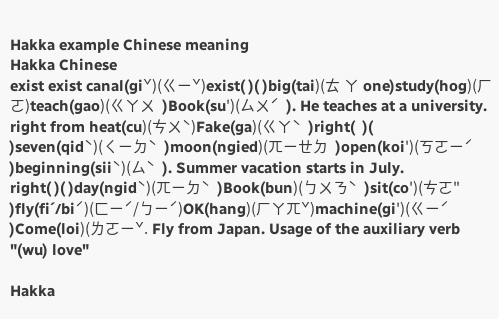Hakka example Chinese meaning
Hakka Chinese
exist exist canal(giˇ)(ㄍㄧˇ)exist( )( )big(tai)(ㄊ ㄚ one)study(hog)(ㄏ ㄛ)teach(gao)(ㄍㄚㄨ  )Book(su')(ㄙㄨˊ  ). He teaches at a university.
right from heat(cu)(ㄘㄨˋ)Fake(ga)(ㄍㄚˋ  )right(  )(   )seven(qidˋ)(ㄑㄧㄉˋ  )moon(ngied)(ㄫㄧㄝㄉ  )open(koi')(ㄎㄛㄧˊ  )beginning(siiˋ)(ㄙˋ  ). Summer vacation starts in July.
right( )( )day(ngidˋ)(ㄫㄧㄉˋ  )Book(bun)(ㄅㄨㄋˋ  )sit(co')(ㄘㄛ"  )fly(fiˊ/biˊ)(ㄈㄧˊ/ㄅㄧˊ)OK(hang)(ㄏㄚㄫˇ)machine(gi')(ㄍㄧˊ  )Come(loi)(ㄌㄛㄧˇ. Fly from Japan. Usage of the auxiliary verb "(wu) love"

Hakka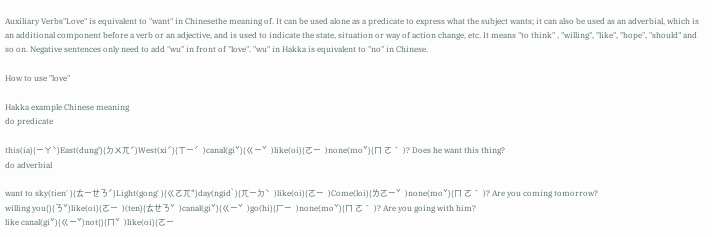Auxiliary Verbs"Love" is equivalent to "want" in Chinesethe meaning of. It can be used alone as a predicate to express what the subject wants; it can also be used as an adverbial, which is an additional component before a verb or an adjective, and is used to indicate the state, situation or way of action change, etc. It means "to think" , "willing", "like", "hope", "should" and so on. Negative sentences only need to add "wu" in front of "love". "wu" in Hakka is equivalent to "no" in Chinese.

How to use "love"

Hakka example Chinese meaning
do predicate

this(ia)(ㄧㄚˋ)East(dung')(ㄉㄨㄫˊ)West(xiˊ)(ㄒㄧˊ  )canal(giˇ)(ㄍㄧˇ  )like(oi)(ㄛㄧ  )none(moˇ)(ㄇ ㄛ ˇ  )? Does he want this thing?
do adverbial

want to sky(tien' )(ㄊㄧㄝㄋˊ)Light(gong' )(ㄍㄛㄫ")day(ngidˋ )(ㄫㄧㄉˋ  )like(oi)(ㄛㄧ  )Come(loi)(ㄌㄛㄧˇ  )none(moˇ)(ㄇ ㄛ ˇ  )? Are you coming tomorrow?
willing you()(ㄋˇ)like(oi)(ㄛㄧ  )(ten)(ㄊㄝㄋˇ  )canal(giˇ)(ㄍㄧˇ  )go(hi)(ㄏㄧ  )none(moˇ)(ㄇ ㄛ ˇ  )? Are you going with him?
like canal(giˇ)(ㄍㄧˇ)not()(ㄇˇ  )like(oi)(ㄛㄧ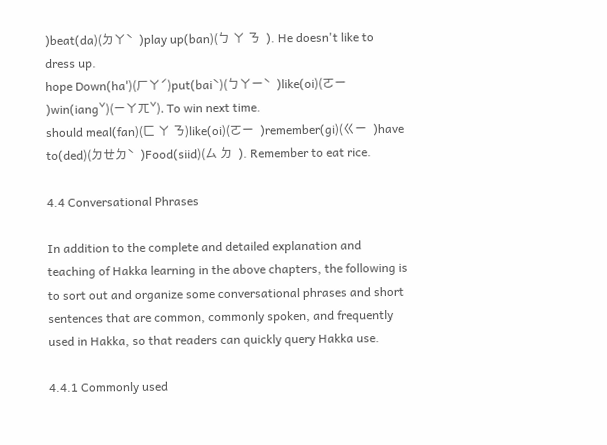)beat(da)(ㄉㄚˋ  )play up(ban)(ㄅ ㄚ ㄋ  ). He doesn't like to dress up.
hope Down(ha')(ㄏㄚˊ)put(baiˋ)(ㄅㄚㄧˋ  )like(oi)(ㄛㄧ  )win(iangˇ)(ㄧㄚㄫˇ). To win next time.
should meal(fan)(ㄈ ㄚ ㄋ)like(oi)(ㄛㄧ  )remember(gi)(ㄍㄧ  )have to(ded)(ㄉㄝㄉˋ  )Food(siid)(ㄙ ㄉ  ). Remember to eat rice.

4.4 Conversational Phrases

In addition to the complete and detailed explanation and teaching of Hakka learning in the above chapters, the following is to sort out and organize some conversational phrases and short sentences that are common, commonly spoken, and frequently used in Hakka, so that readers can quickly query Hakka use.

4.4.1 Commonly used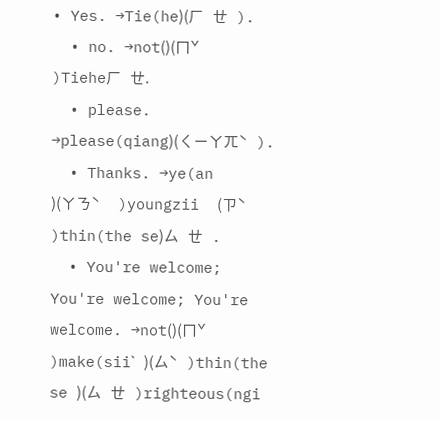• Yes. →Tie(he)(ㄏ ㄝ ).
  • no. →not()(ㄇˇ  )Tieheㄏ ㄝ.
  • please. →please(qiang)(ㄑㄧㄚㄫˋ ).
  • Thanks. →ye(an  )(ㄚㄋˋ  )youngzii  (ㄗˋ  )thin(the se)ㄙ ㄝ .
  • You're welcome; You're welcome; You're welcome. →not()(ㄇˇ )make(siiˋ )(ㄙˋ )thin(the se )(ㄙ ㄝ )righteous(ngi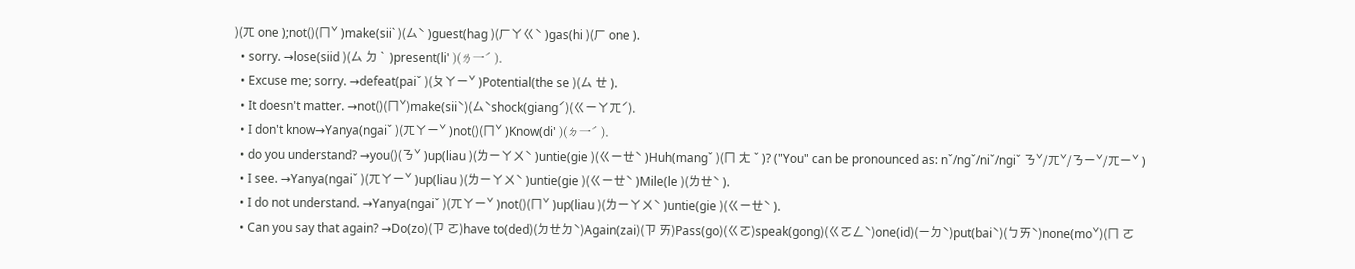)(ㄫ one );not()(ㄇˇ )make(siiˋ )(ㄙˋ )guest(hag )(ㄏㄚㄍˋ )gas(hi )(ㄏ one ).
  • sorry. →lose(siid )(ㄙ ㄉ ˋ  )present(li' )(ㄌ一ˊ ).
  • Excuse me; sorry. →defeat(paiˇ )(ㄆㄚㄧˇ )Potential(the se )(ㄙ ㄝ ).
  • It doesn't matter. →not()(ㄇˇ)make(siiˋ)(ㄙˋshock(giangˊ)(ㄍㄧㄚㄫˊ).
  • I don't know→Yanya(ngaiˇ )(ㄫㄚㄧˇ )not()(ㄇˇ )Know(di' )(ㄉ一ˊ ).
  • do you understand? →you()(ㄋˇ )up(liau )(ㄌㄧㄚㄨˋ )untie(gie )(ㄍㄧㄝˋ )Huh(mangˇ )(ㄇ ㄤ ˇ )? ("You" can be pronounced as: nˇ/ngˇ/niˇ/ngiˇ ㄋˇ/ㄫˇ/ㄋㄧˇ/ㄫㄧˇ )
  • I see. →Yanya(ngaiˇ )(ㄫㄚㄧˇ )up(liau )(ㄌㄧㄚㄨˋ )untie(gie )(ㄍㄧㄝˋ )Mile(le )(ㄌㄝˋ ).
  • I do not understand. →Yanya(ngaiˇ )(ㄫㄚㄧˇ )not()(ㄇˇ )up(liau )(ㄌㄧㄚㄨˋ )untie(gie )(ㄍㄧㄝˋ ).
  • Can you say that again? →Do(zo)(ㄗ ㄛ)have to(ded)(ㄉㄝㄉˋ)Again(zai)(ㄗ ㄞ)Pass(go)(ㄍㄛ)speak(gong)(ㄍㄛㄥˋ)one(id)(ㄧㄉˋ)put(baiˋ)(ㄅㄞˋ)none(moˇ)(ㄇ ㄛ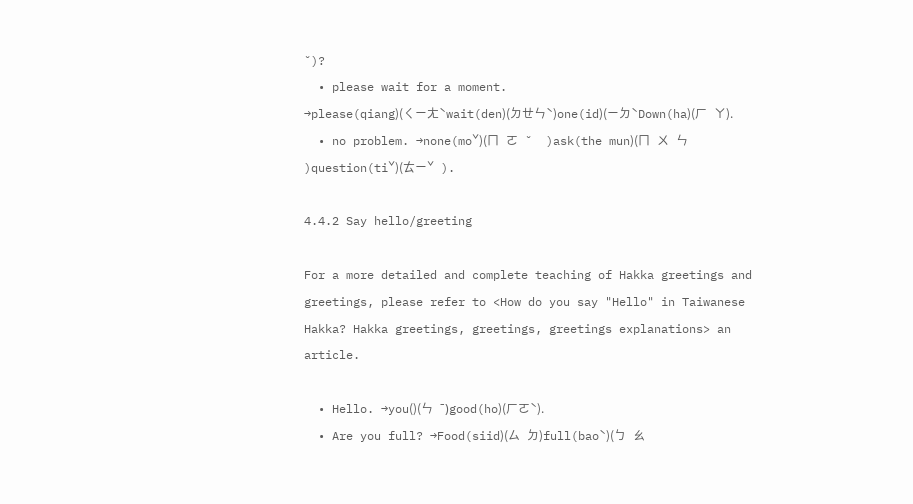ˇ)?
  • please wait for a moment. →please(qiang)(ㄑㄧㄤˋwait(den)(ㄉㄝㄣˋ)one(id)(ㄧㄉˋDown(ha)(ㄏ ㄚ).
  • no problem. →none(moˇ)(ㄇ ㄛ ˇ  )ask(the mun)(ㄇ ㄨ ㄣ  )question(tiˇ)(ㄊㄧˇ ).

4.4.2 Say hello/greeting

For a more detailed and complete teaching of Hakka greetings and greetings, please refer to <How do you say "Hello" in Taiwanese Hakka? Hakka greetings, greetings, greetings explanations> an article.

  • Hello. →you()(ㄣ ˉ)good(ho)(ㄏㄛˋ).
  • Are you full? →Food(siid)(ㄙ ㄉ)full(baoˋ)(ㄅ ㄠ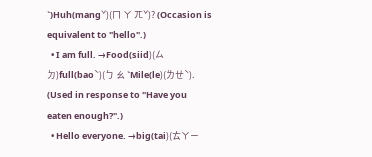ˋ)Huh(mangˇ)(ㄇ ㄚ ㄫˇ)? (Occasion is equivalent to "hello".)
  • I am full. →Food(siid)(ㄙ ㄉ)full(baoˋ)(ㄅ ㄠ ˋMile(le)(ㄌㄝˋ). (Used in response to "Have you eaten enough?".)
  • Hello everyone. →big(tai)(ㄊㄚㄧ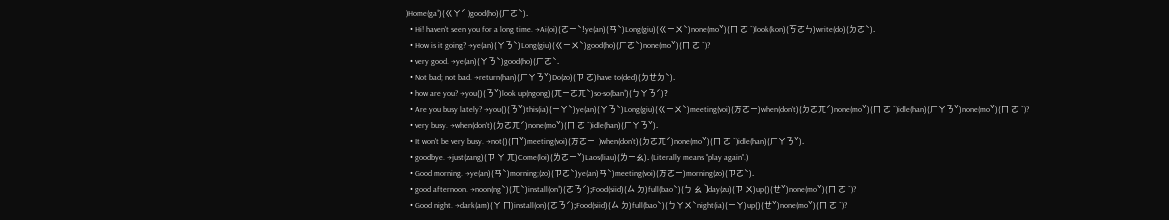)Home(ga')(ㄍㄚˊ )good(ho)(ㄏㄛˋ).
  • Hi! haven't seen you for a long time. →Ai(oi)(ㄛㄧˋ!ye(an)(ㄢˋ)Long(giu)(ㄍㄧㄨˋ)none(moˇ)(ㄇ ㄛ ˇ)look(kon)(ㄎㄛㄣ)write(do)(ㄉㄛˋ).
  • How is it going? →ye(an)(ㄚㄋˋ)Long(giu)(ㄍㄧㄨˋ)good(ho)(ㄏㄛˋ)none(moˇ)(ㄇ ㄛ ˇ)?
  • very good. →ye(an)(ㄚㄋˋ)good(ho)(ㄏㄛˋ.
  • Not bad; not bad. →return(han)(ㄏㄚㄋˇ)Do(zo)(ㄗ ㄛ)have to(ded)(ㄉㄝㄉˋ).
  • how are you? →you()(ㄋˇ)look up(ngong)(ㄫㄧㄛㄫˋ)so-so(ban')(ㄅㄚㄋˊ)?
  • Are you busy lately? →you()(ㄋˇ)this(ia)(ㄧㄚˋ)ye(an)(ㄚㄋˋ)Long(giu)(ㄍㄧㄨˋ)meeting(voi)(ㄪㄛㄧ)when(don't)(ㄉㄛㄫˊ)none(moˇ)(ㄇ ㄛ ˇ)idle(han)(ㄏㄚㄋˇ)none(moˇ)(ㄇ ㄛ ˇ)?
  • very busy. →when(don't)(ㄉㄛㄫˊ)none(moˇ)(ㄇ ㄛ ˇ)idle(han)(ㄏㄚㄋˇ).
  • It won't be very busy. →not()(ㄇˇ)meeting(voi)(ㄪㄛㄧ  )when(don't)(ㄉㄛㄫˊ)none(moˇ)(ㄇ ㄛ ˇ)idle(han)(ㄏㄚㄋˇ).
  • goodbye. →just(zang)(ㄗ ㄚ ㄫ)Come(loi)(ㄌㄛㄧˇ)Laos(liau)(ㄌㄧㄠ). (Literally means "play again".)
  • Good morning. →ye(an)(ㄢˋ)morning;(zo)(ㄗㄛˋ)ye(an)ㄢˋ)meeting(voi)(ㄪㄛㄧ)morning(zo)(ㄗㄛˋ).
  • good afternoon. →noon(ngˋ)(ㄫˋ)install(on')(ㄛㄋˊ);Food(siid)(ㄙ ㄉ)full(baoˋ)(ㄅ ㄠ ˋ)day(zu)(ㄗ ㄨ)up()(ㄝˇ)none(moˇ)(ㄇ ㄛ ˇ)?
  • Good night. →dark(am)(ㄚ ㄇ)install(on)(ㄛㄋˊ);Food(siid)(ㄙ ㄉ)full(baoˋ)(ㄅㄚㄨˋnight(ia)(ㄧㄚ)up()(ㄝˇ)none(moˇ)(ㄇ ㄛ ˇ)?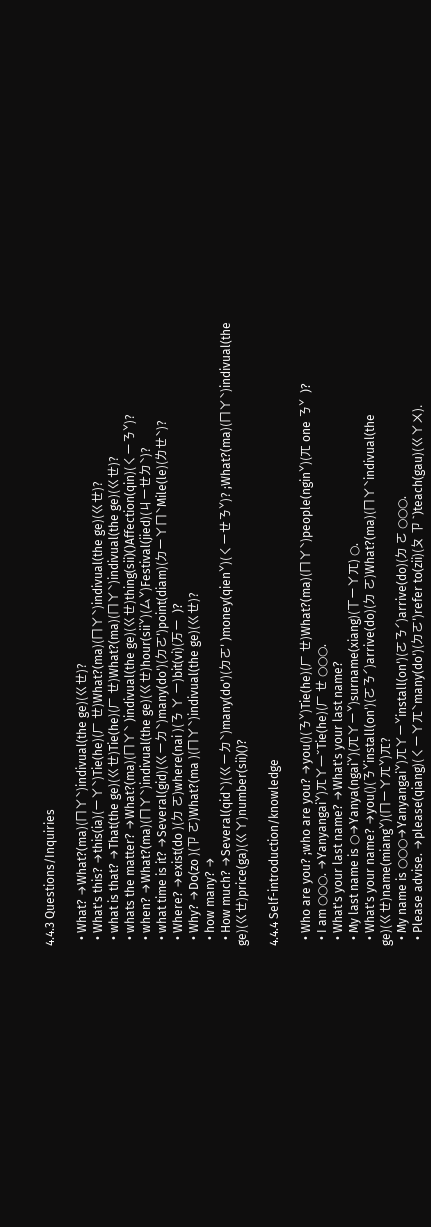4.4.3 Questions/Inquiries

  • What? →What?(ma)(ㄇㄚˋ)indivual(the ge)(ㄍㄝ)?
  • What's this? →this(ia)(ㄧㄚˋ)Tie(he)(ㄏ ㄝ)What?(ma)(ㄇㄚˋ)indivual(the ge)(ㄍㄝ)?
  • what is that? →That(the ge)(ㄍㄝ)Tie(he)(ㄏ ㄝ)What?(ma)(ㄇㄚˋ)indivual(the ge)(ㄍㄝ)?
  • whats the matter? →What?(ma)(ㄇㄚˋ )indivual(the ge)(ㄍㄝ)thing(sii)()Affection(qin)(ㄑㄧㄋˇ)?
  • when? →What?(ma)(ㄇㄚˋ)indivual(the ge)(ㄍㄝ)hour(siiˇ)(ㄙˇ)Festival(jied)(ㄐㄧㄝㄉˋ)?
  • what time is it? →Several(gid)(ㄍㄧㄉˋ)many(do')(ㄉㄛ')point(diam)(ㄉㄧㄚㄇˋMile(le)(ㄌㄝˋ)?
  • Where? →exist(do )(ㄉ ㄛ)where(nai )(ㄋ ㄚ ㄧ)bit(vi)(ㄪㄧ  )?
  • Why? →Do(zo )(ㄗ ㄛ)What?(ma )(ㄇㄚˋ)indivual(the ge)(ㄍㄝ)?
  • how many? →
  • How much? →Several(qidˋ)(ㄍㄧㄉˋ)many(do')(ㄉㄛ' )money(qienˇ)(ㄑㄧㄝㄋˇ)? ;What?(ma)(ㄇㄚˋ)indivual(the ge)(ㄍㄝ)price(ga)(ㄍㄚ)number(sii)()?

4.4.4 Self-introduction/knowledge

  • Who are you? ;who are you? →you()(ㄋˇ)Tie(he)(ㄏ ㄝ)What?(ma)(ㄇㄚˋ)people(nginˇ)(ㄫ one ㄋˇ  )?
  • I am ○○○. →Yanyangaiˇ)ㄫㄚ一ˇTie(he)(ㄏ ㄝ ○○○.
  • What's your last name? →What's your last name?
  • My last name is ○→Yanya(ngaiˇ)(ㄫㄚㄧˇ)surname(xiang)(ㄒㄧㄚㄫ) ○.
  • What's your name? →you()(ㄋˇinstall(on')(ㄛㄋˊ)arrive(do)(ㄉ ㄛ)What?(ma)(ㄇㄚˋindivual(the ge)(ㄍㄝ)name(miangˇ)(ㄇㄧㄚㄫˇ)ㄫ?
  • My name is ○○○→Yanyangaiˇ)ㄫㄚㄧˇinstall(on')(ㄛㄋˊ)arrive(do)(ㄉ ㄛ ○○○.
  • Please advise. →please(qiang)(ㄑㄧㄚㄫˋmany(do')(ㄉㄛ')refer to(zii)(ㄆ ㄗ ˋ)teach(gau)(ㄍㄚㄨ).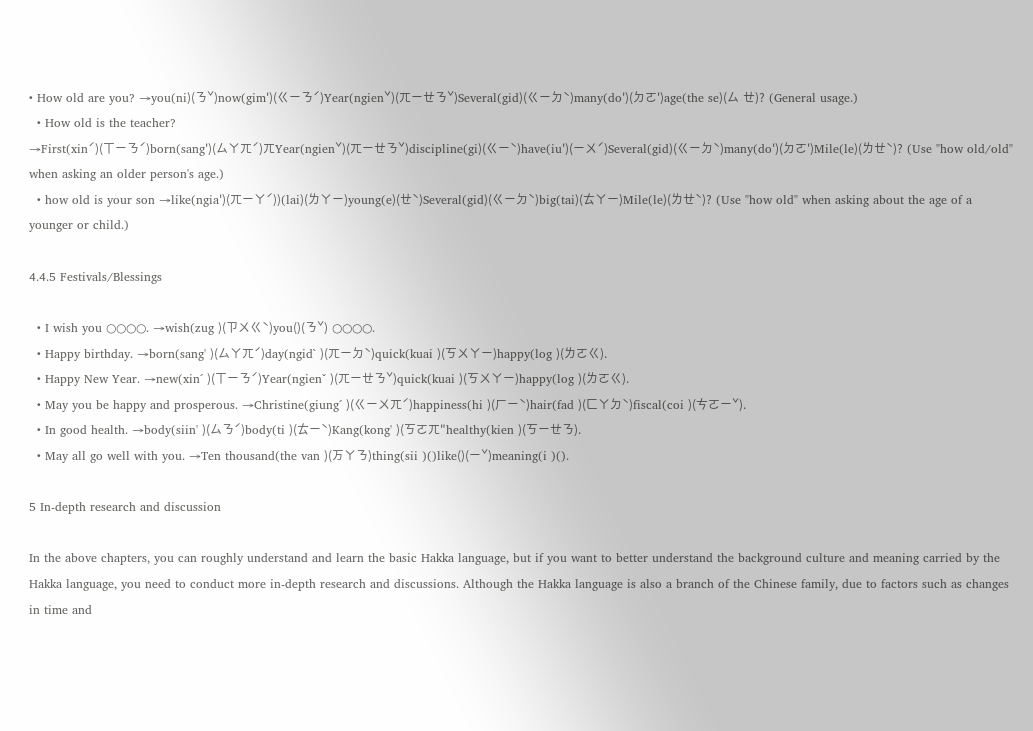• How old are you? →you(ni)(ㄋˇ)now(gim')(ㄍㄧㄋˊ)Year(ngienˇ)(ㄫㄧㄝㄋˇ)Several(gid)(ㄍㄧㄉˋ)many(do')(ㄉㄛ')age(the se)(ㄙ ㄝ)? (General usage.)
  • How old is the teacher? →First(xinˊ)(ㄒㄧㄋˊ)born(sang')(ㄙㄚㄫˊ)ㄫYear(ngienˇ)(ㄫㄧㄝㄋˇ)discipline(gi)(ㄍㄧˋ)have(iu')(ㄧㄨˊ)Several(gid)(ㄍㄧㄉˋ)many(do')(ㄉㄛ')Mile(le)(ㄌㄝˋ)? (Use "how old/old" when asking an older person's age.)
  • how old is your son →like(ngia')(ㄫㄧㄚˊ))(lai)(ㄌㄚㄧ)young(e)(ㄝˋ)Several(gid)(ㄍㄧㄉˋ)big(tai)(ㄊㄚㄧ)Mile(le)(ㄌㄝˋ)? (Use "how old" when asking about the age of a younger or child.)

4.4.5 Festivals/Blessings

  • I wish you ○○○○. →wish(zug )(ㄗㄨㄍˋ)you()(ㄋˇ) ○○○○.
  • Happy birthday. →born(sang' )(ㄙㄚㄫˊ)day(ngidˋ )(ㄫㄧㄉˋ)quick(kuai )(ㄎㄨㄚㄧ)happy(log )(ㄌㄛㄍ).
  • Happy New Year. →new(xinˊ )(ㄒㄧㄋˊ)Year(ngienˇ )(ㄫㄧㄝㄋˇ)quick(kuai )(ㄎㄨㄚㄧ)happy(log )(ㄌㄛㄍ).
  • May you be happy and prosperous. →Christine(giungˊ )(ㄍㄧㄨㄫˊ)happiness(hi )(ㄏㄧˋ)hair(fad )(ㄈㄚㄉˋ)fiscal(coi )(ㄘㄛㄧˇ).
  • In good health. →body(siin' )(ㄙㄋˊ)body(ti )(ㄊㄧˋ)Kang(kong' )(ㄎㄛㄫ"healthy(kien )(ㄎㄧㄝㄋ).
  • May all go well with you. →Ten thousand(the van )(ㄪㄚㄋ)thing(sii )()like()(ㄧˇ)meaning(i )().

5 In-depth research and discussion

In the above chapters, you can roughly understand and learn the basic Hakka language, but if you want to better understand the background culture and meaning carried by the Hakka language, you need to conduct more in-depth research and discussions. Although the Hakka language is also a branch of the Chinese family, due to factors such as changes in time and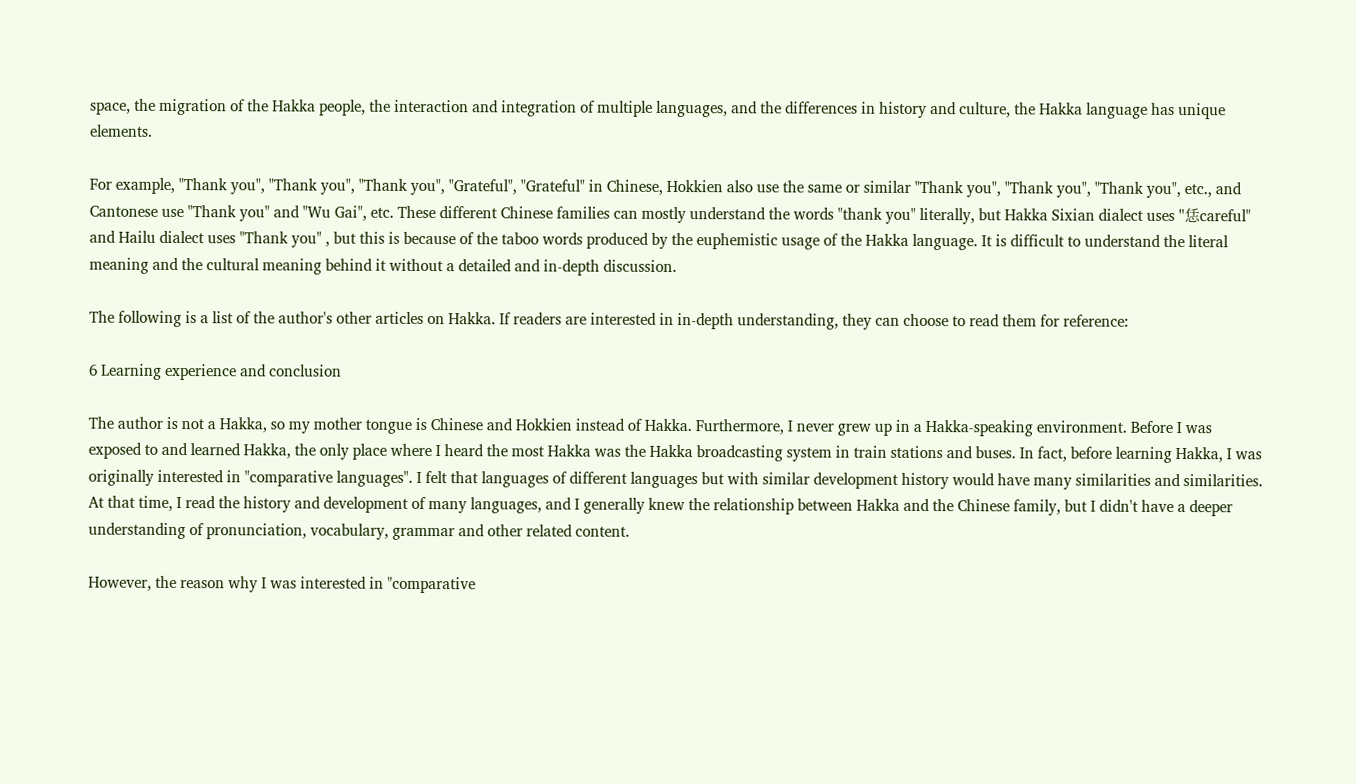space, the migration of the Hakka people, the interaction and integration of multiple languages, and the differences in history and culture, the Hakka language has unique elements.

For example, "Thank you", "Thank you", "Thank you", "Grateful", "Grateful" in Chinese, Hokkien also use the same or similar "Thank you", "Thank you", "Thank you", etc., and Cantonese use "Thank you" and "Wu Gai", etc. These different Chinese families can mostly understand the words "thank you" literally, but Hakka Sixian dialect uses "恁careful" and Hailu dialect uses "Thank you" , but this is because of the taboo words produced by the euphemistic usage of the Hakka language. It is difficult to understand the literal meaning and the cultural meaning behind it without a detailed and in-depth discussion.

The following is a list of the author's other articles on Hakka. If readers are interested in in-depth understanding, they can choose to read them for reference:

6 Learning experience and conclusion

The author is not a Hakka, so my mother tongue is Chinese and Hokkien instead of Hakka. Furthermore, I never grew up in a Hakka-speaking environment. Before I was exposed to and learned Hakka, the only place where I heard the most Hakka was the Hakka broadcasting system in train stations and buses. In fact, before learning Hakka, I was originally interested in "comparative languages". I felt that languages of different languages but with similar development history would have many similarities and similarities. At that time, I read the history and development of many languages, and I generally knew the relationship between Hakka and the Chinese family, but I didn't have a deeper understanding of pronunciation, vocabulary, grammar and other related content.

However, the reason why I was interested in "comparative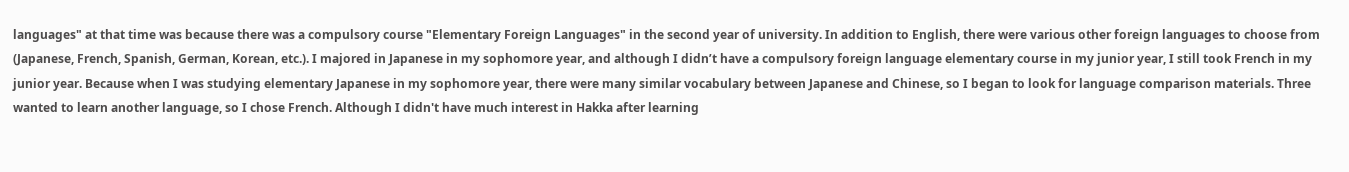languages" at that time was because there was a compulsory course "Elementary Foreign Languages" in the second year of university. In addition to English, there were various other foreign languages to choose from (Japanese, French, Spanish, German, Korean, etc.). I majored in Japanese in my sophomore year, and although I didn’t have a compulsory foreign language elementary course in my junior year, I still took French in my junior year. Because when I was studying elementary Japanese in my sophomore year, there were many similar vocabulary between Japanese and Chinese, so I began to look for language comparison materials. Three wanted to learn another language, so I chose French. Although I didn't have much interest in Hakka after learning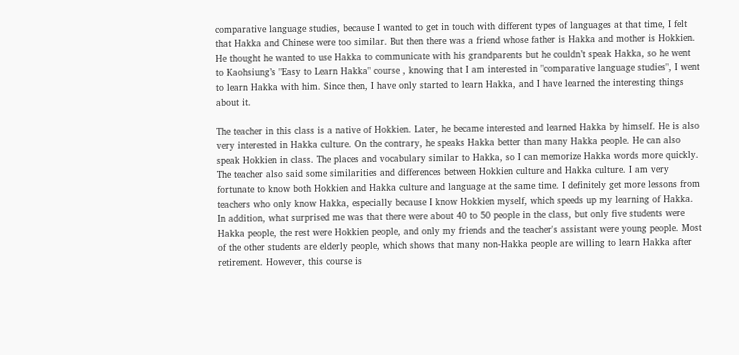comparative language studies, because I wanted to get in touch with different types of languages at that time, I felt that Hakka and Chinese were too similar. But then there was a friend whose father is Hakka and mother is Hokkien. He thought he wanted to use Hakka to communicate with his grandparents but he couldn’t speak Hakka, so he went to Kaohsiung’s "Easy to Learn Hakka" course , knowing that I am interested in "comparative language studies", I went to learn Hakka with him. Since then, I have only started to learn Hakka, and I have learned the interesting things about it.

The teacher in this class is a native of Hokkien. Later, he became interested and learned Hakka by himself. He is also very interested in Hakka culture. On the contrary, he speaks Hakka better than many Hakka people. He can also speak Hokkien in class. The places and vocabulary similar to Hakka, so I can memorize Hakka words more quickly. The teacher also said some similarities and differences between Hokkien culture and Hakka culture. I am very fortunate to know both Hokkien and Hakka culture and language at the same time. I definitely get more lessons from teachers who only know Hakka, especially because I know Hokkien myself, which speeds up my learning of Hakka. In addition, what surprised me was that there were about 40 to 50 people in the class, but only five students were Hakka people, the rest were Hokkien people, and only my friends and the teacher's assistant were young people. Most of the other students are elderly people, which shows that many non-Hakka people are willing to learn Hakka after retirement. However, this course is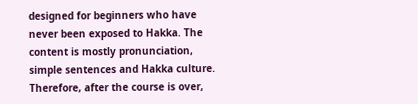designed for beginners who have never been exposed to Hakka. The content is mostly pronunciation, simple sentences and Hakka culture. Therefore, after the course is over,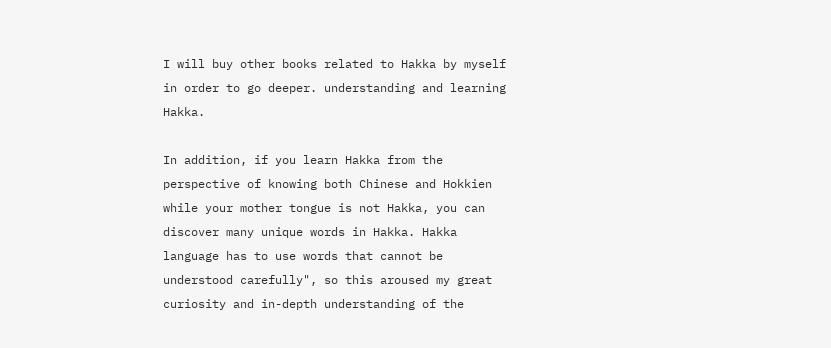I will buy other books related to Hakka by myself in order to go deeper. understanding and learning Hakka.

In addition, if you learn Hakka from the perspective of knowing both Chinese and Hokkien while your mother tongue is not Hakka, you can discover many unique words in Hakka. Hakka language has to use words that cannot be understood carefully", so this aroused my great curiosity and in-depth understanding of the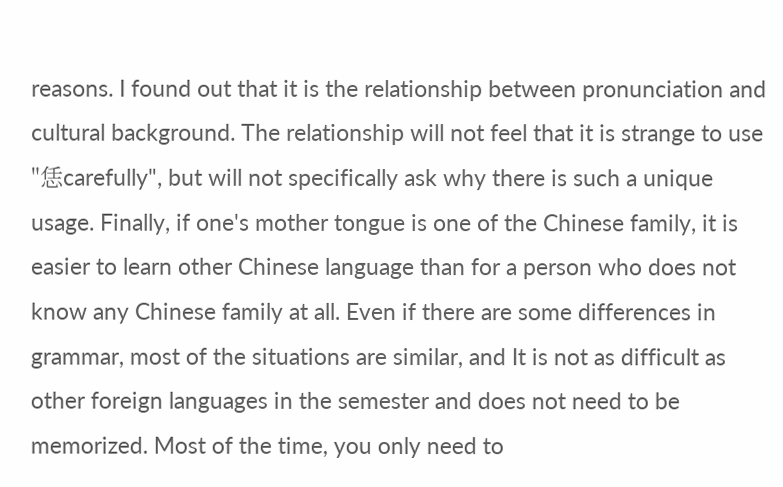reasons. I found out that it is the relationship between pronunciation and cultural background. The relationship will not feel that it is strange to use "恁carefully", but will not specifically ask why there is such a unique usage. Finally, if one's mother tongue is one of the Chinese family, it is easier to learn other Chinese language than for a person who does not know any Chinese family at all. Even if there are some differences in grammar, most of the situations are similar, and It is not as difficult as other foreign languages in the semester and does not need to be memorized. Most of the time, you only need to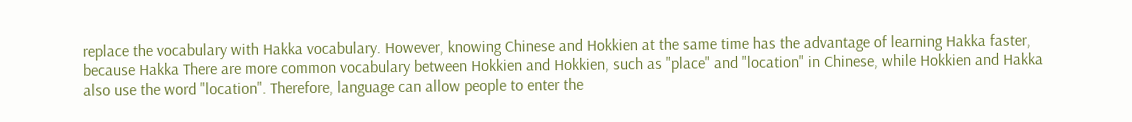replace the vocabulary with Hakka vocabulary. However, knowing Chinese and Hokkien at the same time has the advantage of learning Hakka faster, because Hakka There are more common vocabulary between Hokkien and Hokkien, such as "place" and "location" in Chinese, while Hokkien and Hakka also use the word "location". Therefore, language can allow people to enter the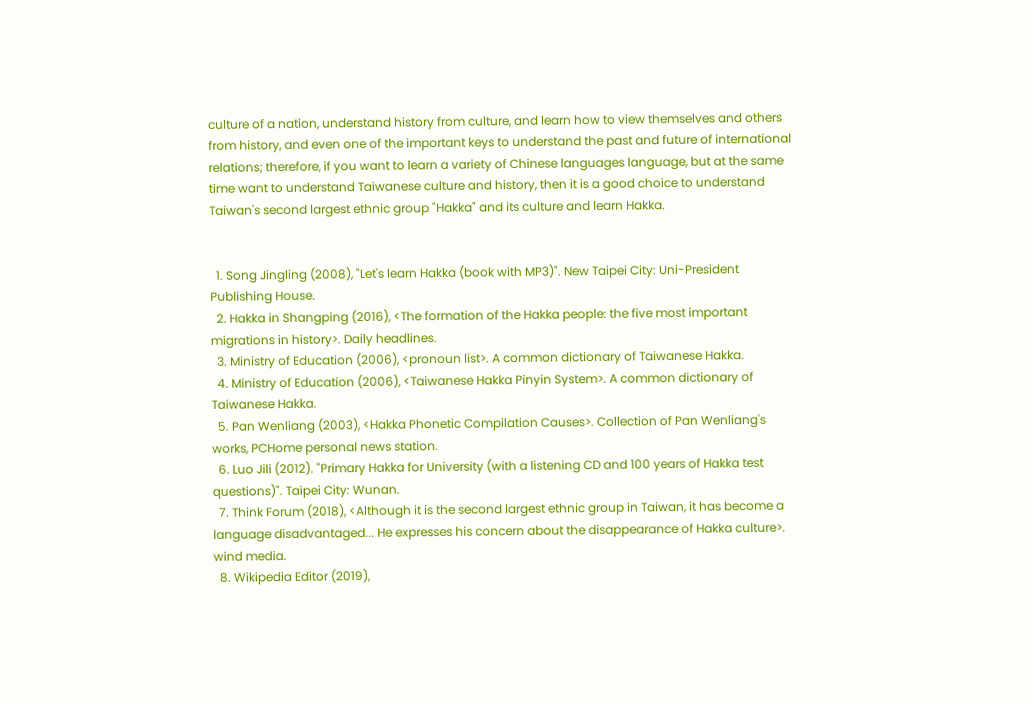culture of a nation, understand history from culture, and learn how to view themselves and others from history, and even one of the important keys to understand the past and future of international relations; therefore, if you want to learn a variety of Chinese languages language, but at the same time want to understand Taiwanese culture and history, then it is a good choice to understand Taiwan's second largest ethnic group "Hakka" and its culture and learn Hakka.


  1. Song Jingling (2008), "Let's learn Hakka (book with MP3)". New Taipei City: Uni-President Publishing House.
  2. Hakka in Shangping (2016), <The formation of the Hakka people: the five most important migrations in history>. Daily headlines.
  3. Ministry of Education (2006), <pronoun list>. A common dictionary of Taiwanese Hakka.
  4. Ministry of Education (2006), <Taiwanese Hakka Pinyin System>. A common dictionary of Taiwanese Hakka.
  5. Pan Wenliang (2003), <Hakka Phonetic Compilation Causes>. Collection of Pan Wenliang's works, PCHome personal news station.
  6. Luo Jili (2012). "Primary Hakka for University (with a listening CD and 100 years of Hakka test questions)". Taipei City: Wunan.
  7. Think Forum (2018), <Although it is the second largest ethnic group in Taiwan, it has become a language disadvantaged... He expresses his concern about the disappearance of Hakka culture>. wind media.
  8. Wikipedia Editor (2019),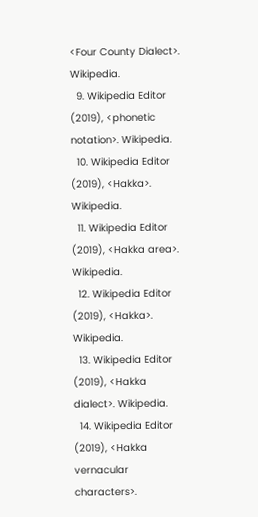<Four County Dialect>. Wikipedia.
  9. Wikipedia Editor (2019), <phonetic notation>. Wikipedia.
  10. Wikipedia Editor (2019), <Hakka>. Wikipedia.
  11. Wikipedia Editor (2019), <Hakka area>. Wikipedia.
  12. Wikipedia Editor (2019), <Hakka>. Wikipedia.
  13. Wikipedia Editor (2019), <Hakka dialect>. Wikipedia.
  14. Wikipedia Editor (2019), <Hakka vernacular characters>.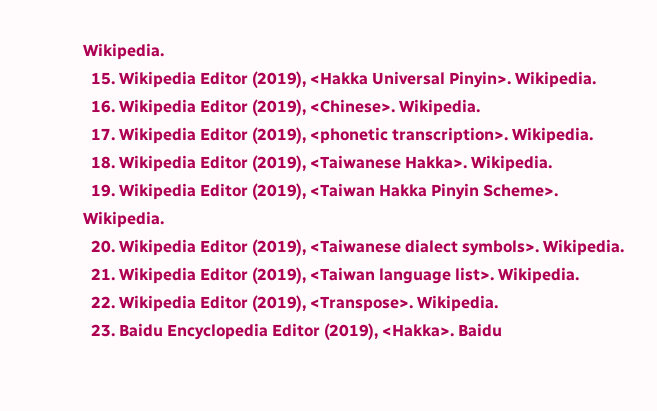Wikipedia.
  15. Wikipedia Editor (2019), <Hakka Universal Pinyin>. Wikipedia.
  16. Wikipedia Editor (2019), <Chinese>. Wikipedia.
  17. Wikipedia Editor (2019), <phonetic transcription>. Wikipedia.
  18. Wikipedia Editor (2019), <Taiwanese Hakka>. Wikipedia.
  19. Wikipedia Editor (2019), <Taiwan Hakka Pinyin Scheme>. Wikipedia.
  20. Wikipedia Editor (2019), <Taiwanese dialect symbols>. Wikipedia.
  21. Wikipedia Editor (2019), <Taiwan language list>. Wikipedia.
  22. Wikipedia Editor (2019), <Transpose>. Wikipedia.
  23. Baidu Encyclopedia Editor (2019), <Hakka>. Baidu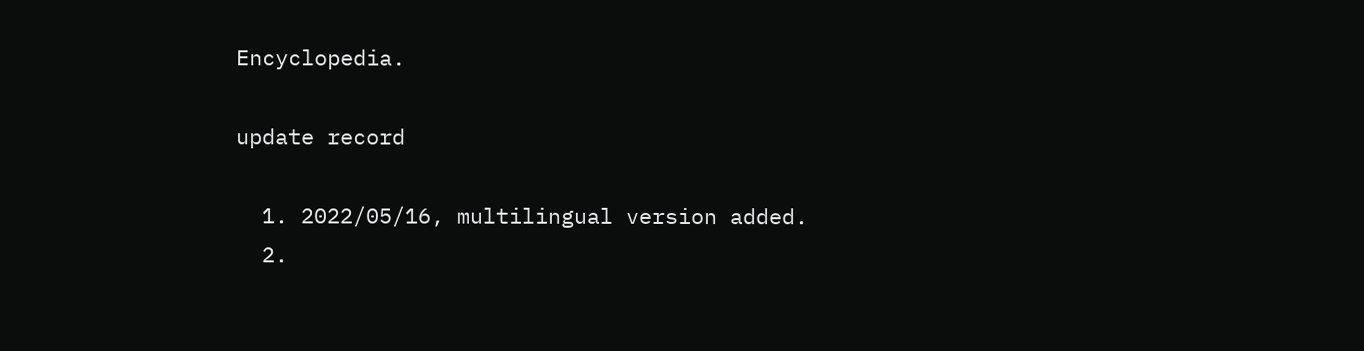Encyclopedia.

update record

  1. 2022/05/16, multilingual version added.
  2.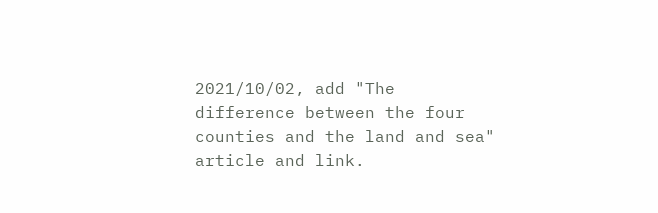2021/10/02, add "The difference between the four counties and the land and sea" article and link.